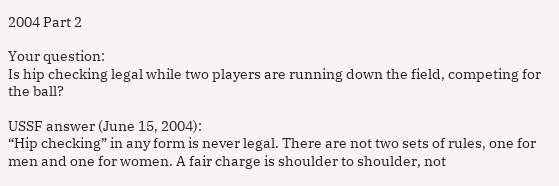2004 Part 2

Your question:
Is hip checking legal while two players are running down the field, competing for the ball?

USSF answer (June 15, 2004):
“Hip checking” in any form is never legal. There are not two sets of rules, one for men and one for women. A fair charge is shoulder to shoulder, not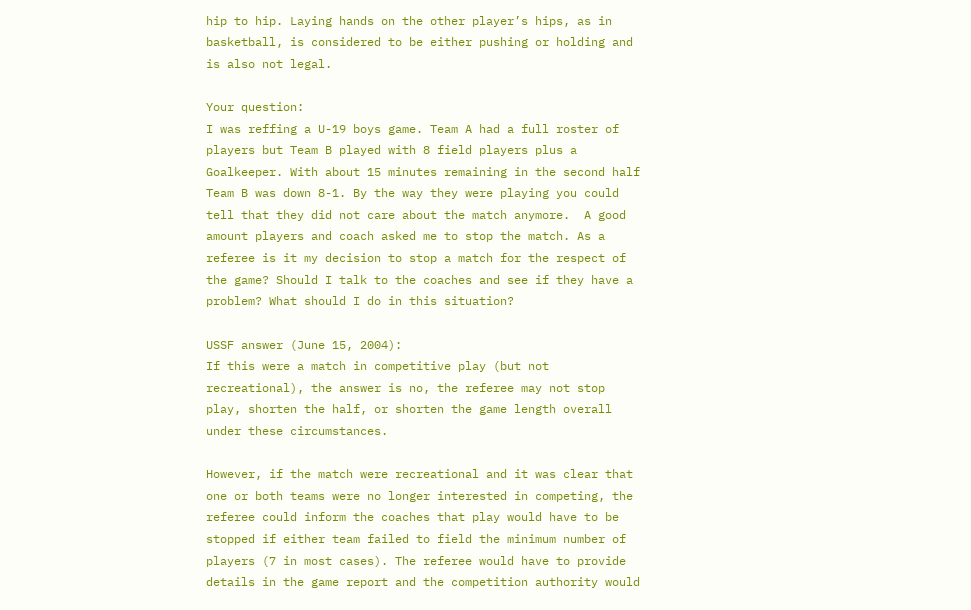hip to hip. Laying hands on the other player’s hips, as in basketball, is considered to be either pushing or holding and is also not legal.

Your question:
I was reffing a U-19 boys game. Team A had a full roster of players but Team B played with 8 field players plus a Goalkeeper. With about 15 minutes remaining in the second half Team B was down 8-1. By the way they were playing you could tell that they did not care about the match anymore.  A good amount players and coach asked me to stop the match. As a referee is it my decision to stop a match for the respect of the game? Should I talk to the coaches and see if they have a problem? What should I do in this situation?

USSF answer (June 15, 2004):
If this were a match in competitive play (but not recreational), the answer is no, the referee may not stop play, shorten the half, or shorten the game length overall under these circumstances.

However, if the match were recreational and it was clear that one or both teams were no longer interested in competing, the referee could inform the coaches that play would have to be stopped if either team failed to field the minimum number of players (7 in most cases). The referee would have to provide details in the game report and the competition authority would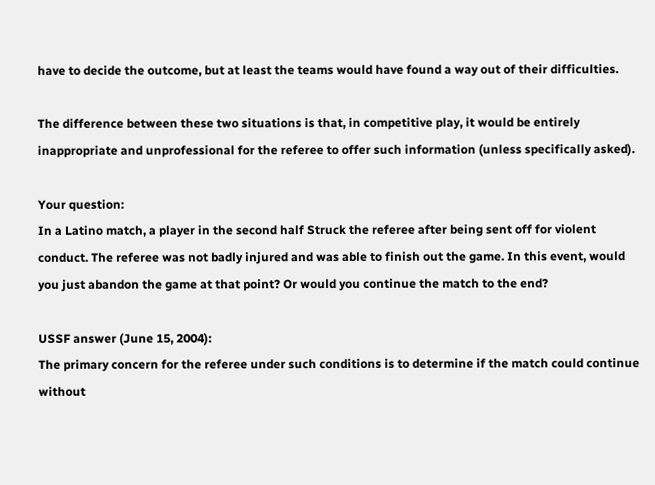have to decide the outcome, but at least the teams would have found a way out of their difficulties.

The difference between these two situations is that, in competitive play, it would be entirely inappropriate and unprofessional for the referee to offer such information (unless specifically asked).

Your question:
In a Latino match, a player in the second half Struck the referee after being sent off for violent conduct. The referee was not badly injured and was able to finish out the game. In this event, would you just abandon the game at that point? Or would you continue the match to the end?

USSF answer (June 15, 2004):
The primary concern for the referee under such conditions is to determine if the match could continue without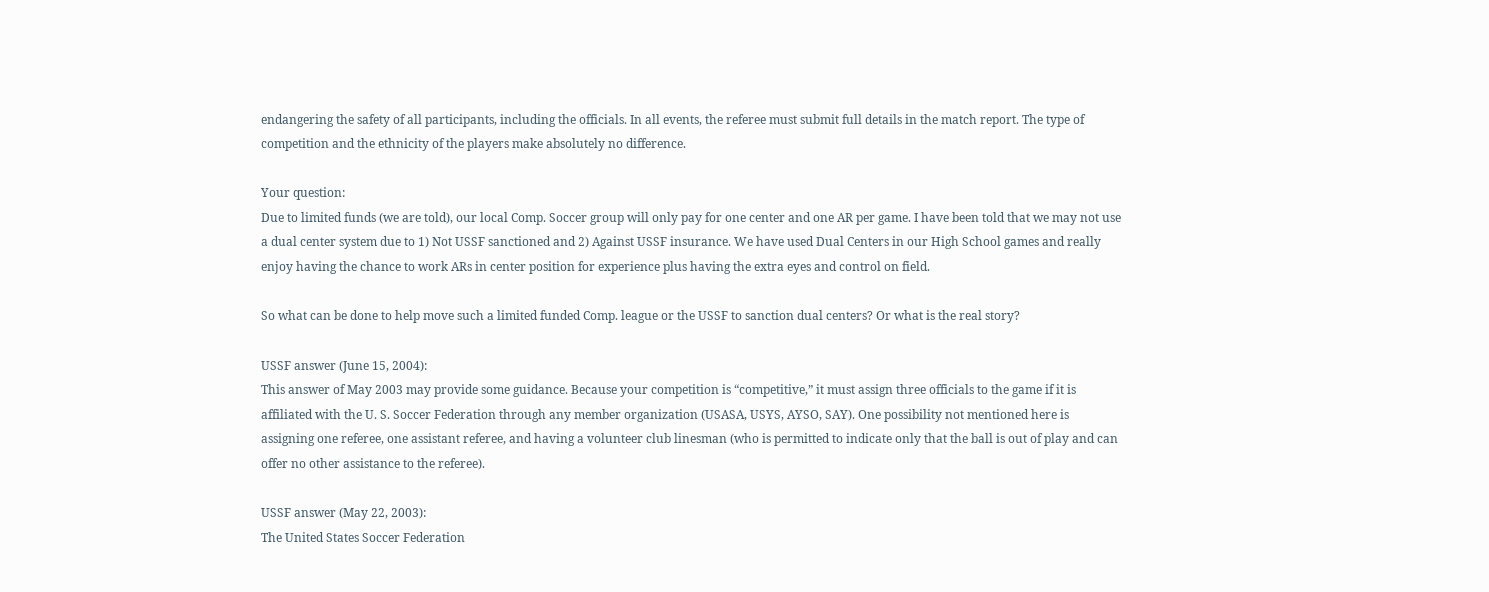endangering the safety of all participants, including the officials. In all events, the referee must submit full details in the match report. The type of competition and the ethnicity of the players make absolutely no difference.

Your question:
Due to limited funds (we are told), our local Comp. Soccer group will only pay for one center and one AR per game. I have been told that we may not use a dual center system due to 1) Not USSF sanctioned and 2) Against USSF insurance. We have used Dual Centers in our High School games and really enjoy having the chance to work ARs in center position for experience plus having the extra eyes and control on field.

So what can be done to help move such a limited funded Comp. league or the USSF to sanction dual centers? Or what is the real story?

USSF answer (June 15, 2004):
This answer of May 2003 may provide some guidance. Because your competition is “competitive,” it must assign three officials to the game if it is affiliated with the U. S. Soccer Federation through any member organization (USASA, USYS, AYSO, SAY). One possibility not mentioned here is assigning one referee, one assistant referee, and having a volunteer club linesman (who is permitted to indicate only that the ball is out of play and can offer no other assistance to the referee).

USSF answer (May 22, 2003):
The United States Soccer Federation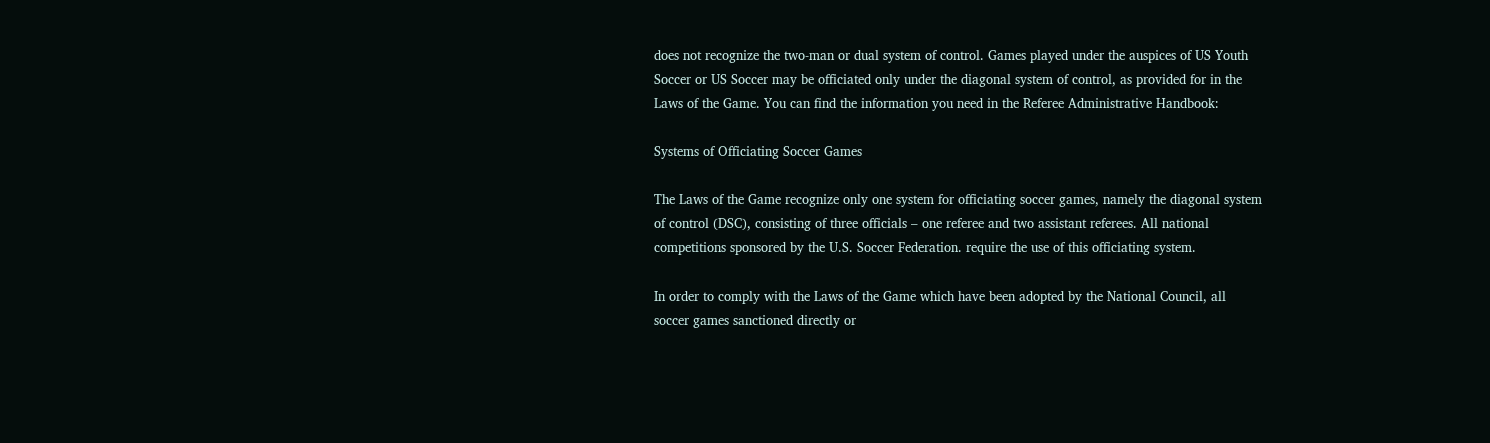does not recognize the two-man or dual system of control. Games played under the auspices of US Youth Soccer or US Soccer may be officiated only under the diagonal system of control, as provided for in the Laws of the Game. You can find the information you need in the Referee Administrative Handbook:

Systems of Officiating Soccer Games

The Laws of the Game recognize only one system for officiating soccer games, namely the diagonal system of control (DSC), consisting of three officials – one referee and two assistant referees. All national competitions sponsored by the U.S. Soccer Federation. require the use of this officiating system.

In order to comply with the Laws of the Game which have been adopted by the National Council, all soccer games sanctioned directly or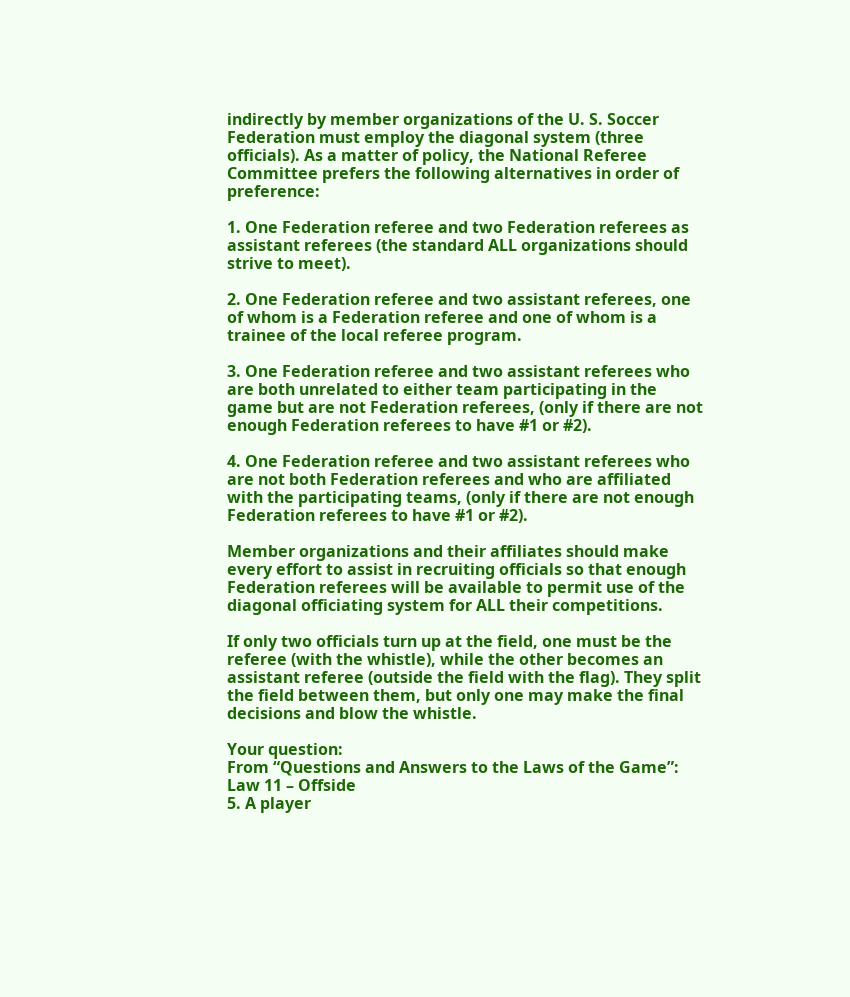indirectly by member organizations of the U. S. Soccer Federation must employ the diagonal system (three officials). As a matter of policy, the National Referee Committee prefers the following alternatives in order of preference:

1. One Federation referee and two Federation referees as assistant referees (the standard ALL organizations should strive to meet).

2. One Federation referee and two assistant referees, one of whom is a Federation referee and one of whom is a trainee of the local referee program.

3. One Federation referee and two assistant referees who are both unrelated to either team participating in the game but are not Federation referees, (only if there are not enough Federation referees to have #1 or #2).

4. One Federation referee and two assistant referees who are not both Federation referees and who are affiliated with the participating teams, (only if there are not enough Federation referees to have #1 or #2).

Member organizations and their affiliates should make every effort to assist in recruiting officials so that enough Federation referees will be available to permit use of the diagonal officiating system for ALL their competitions.

If only two officials turn up at the field, one must be the referee (with the whistle), while the other becomes an assistant referee (outside the field with the flag). They split the field between them, but only one may make the final decisions and blow the whistle.

Your question:
From “Questions and Answers to the Laws of the Game”:
Law 11 – Offside
5. A player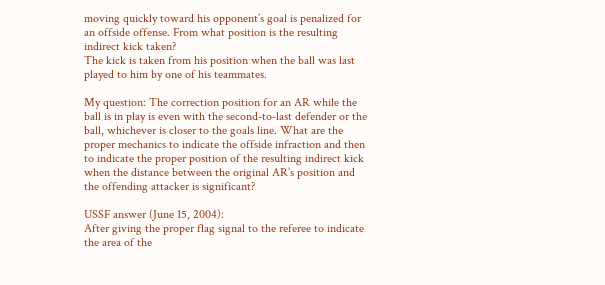moving quickly toward his opponent’s goal is penalized for an offside offense. From what position is the resulting indirect kick taken?
The kick is taken from his position when the ball was last played to him by one of his teammates.

My question: The correction position for an AR while the ball is in play is even with the second-to-last defender or the ball, whichever is closer to the goals line. What are the proper mechanics to indicate the offside infraction and then to indicate the proper position of the resulting indirect kick when the distance between the original AR’s position and the offending attacker is significant?

USSF answer (June 15, 2004):
After giving the proper flag signal to the referee to indicate the area of the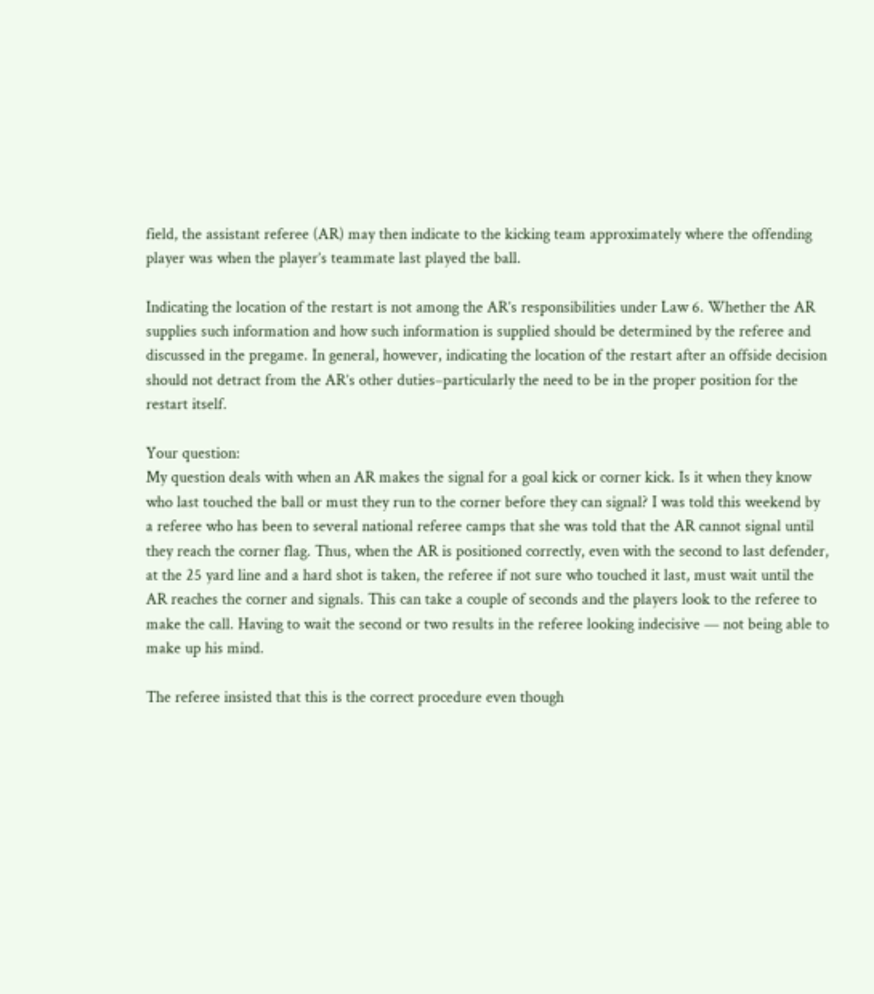field, the assistant referee (AR) may then indicate to the kicking team approximately where the offending player was when the player’s teammate last played the ball.

Indicating the location of the restart is not among the AR’s responsibilities under Law 6. Whether the AR supplies such information and how such information is supplied should be determined by the referee and discussed in the pregame. In general, however, indicating the location of the restart after an offside decision should not detract from the AR’s other duties–particularly the need to be in the proper position for the restart itself.

Your question:
My question deals with when an AR makes the signal for a goal kick or corner kick. Is it when they know who last touched the ball or must they run to the corner before they can signal? I was told this weekend by a referee who has been to several national referee camps that she was told that the AR cannot signal until they reach the corner flag. Thus, when the AR is positioned correctly, even with the second to last defender, at the 25 yard line and a hard shot is taken, the referee if not sure who touched it last, must wait until the AR reaches the corner and signals. This can take a couple of seconds and the players look to the referee to make the call. Having to wait the second or two results in the referee looking indecisive — not being able to make up his mind.

The referee insisted that this is the correct procedure even though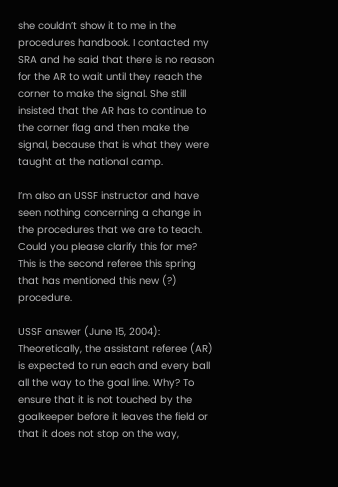she couldn’t show it to me in the procedures handbook. I contacted my SRA and he said that there is no reason for the AR to wait until they reach the corner to make the signal. She still insisted that the AR has to continue to the corner flag and then make the signal, because that is what they were taught at the national camp.

I’m also an USSF instructor and have seen nothing concerning a change in the procedures that we are to teach. Could you please clarify this for me? This is the second referee this spring that has mentioned this new (?) procedure.

USSF answer (June 15, 2004):
Theoretically, the assistant referee (AR) is expected to run each and every ball all the way to the goal line. Why? To ensure that it is not touched by the goalkeeper before it leaves the field or that it does not stop on the way,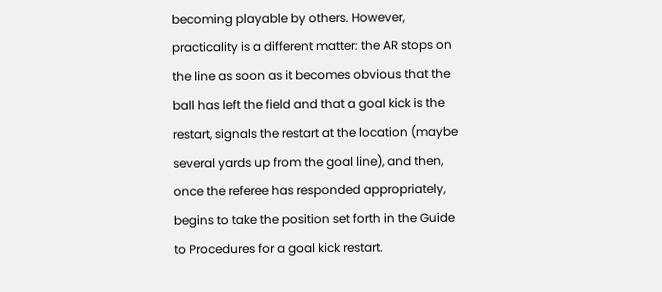becoming playable by others. However, practicality is a different matter: the AR stops on the line as soon as it becomes obvious that the ball has left the field and that a goal kick is the restart, signals the restart at the location (maybe several yards up from the goal line), and then, once the referee has responded appropriately, begins to take the position set forth in the Guide to Procedures for a goal kick restart.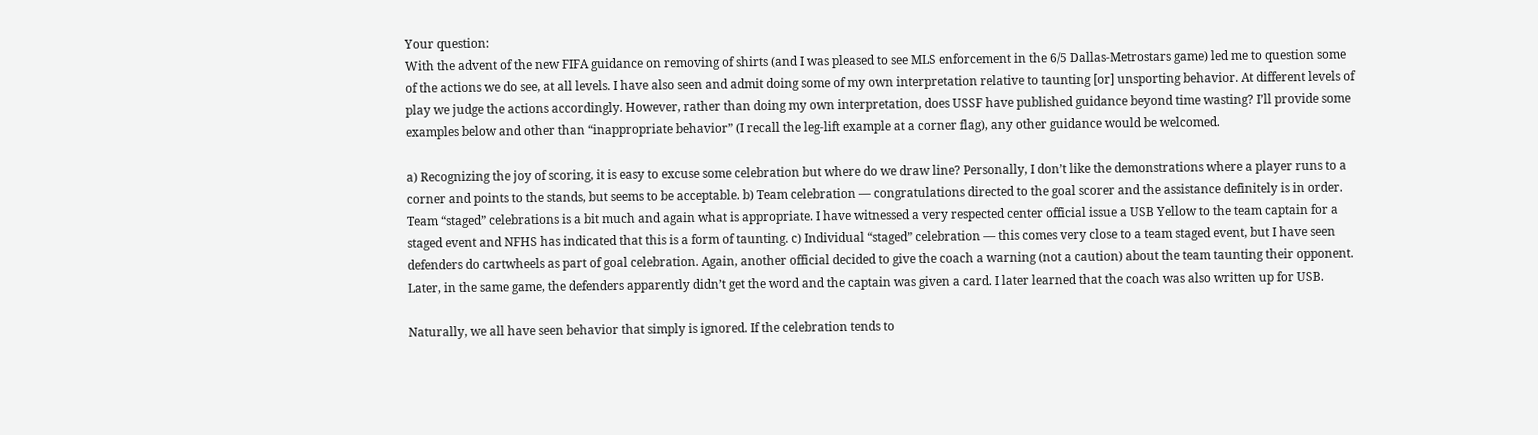Your question:
With the advent of the new FIFA guidance on removing of shirts (and I was pleased to see MLS enforcement in the 6/5 Dallas-Metrostars game) led me to question some of the actions we do see, at all levels. I have also seen and admit doing some of my own interpretation relative to taunting [or] unsporting behavior. At different levels of play we judge the actions accordingly. However, rather than doing my own interpretation, does USSF have published guidance beyond time wasting? I’ll provide some examples below and other than “inappropriate behavior” (I recall the leg-lift example at a corner flag), any other guidance would be welcomed.

a) Recognizing the joy of scoring, it is easy to excuse some celebration but where do we draw line? Personally, I don’t like the demonstrations where a player runs to a corner and points to the stands, but seems to be acceptable. b) Team celebration — congratulations directed to the goal scorer and the assistance definitely is in order. Team “staged” celebrations is a bit much and again what is appropriate. I have witnessed a very respected center official issue a USB Yellow to the team captain for a staged event and NFHS has indicated that this is a form of taunting. c) Individual “staged” celebration — this comes very close to a team staged event, but I have seen defenders do cartwheels as part of goal celebration. Again, another official decided to give the coach a warning (not a caution) about the team taunting their opponent. Later, in the same game, the defenders apparently didn’t get the word and the captain was given a card. I later learned that the coach was also written up for USB.

Naturally, we all have seen behavior that simply is ignored. If the celebration tends to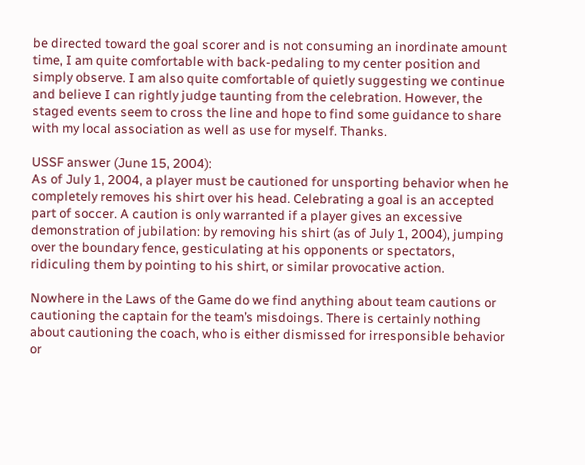be directed toward the goal scorer and is not consuming an inordinate amount time, I am quite comfortable with back-pedaling to my center position and simply observe. I am also quite comfortable of quietly suggesting we continue and believe I can rightly judge taunting from the celebration. However, the staged events seem to cross the line and hope to find some guidance to share with my local association as well as use for myself. Thanks.

USSF answer (June 15, 2004):
As of July 1, 2004, a player must be cautioned for unsporting behavior when he completely removes his shirt over his head. Celebrating a goal is an accepted part of soccer. A caution is only warranted if a player gives an excessive demonstration of jubilation: by removing his shirt (as of July 1, 2004), jumping over the boundary fence, gesticulating at his opponents or spectators, ridiculing them by pointing to his shirt, or similar provocative action.

Nowhere in the Laws of the Game do we find anything about team cautions or cautioning the captain for the team’s misdoings. There is certainly nothing about cautioning the coach, who is either dismissed for irresponsible behavior or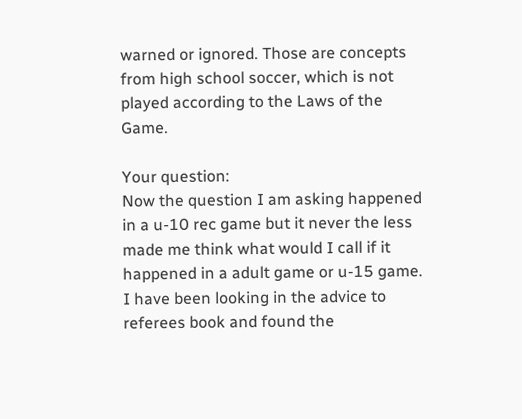warned or ignored. Those are concepts from high school soccer, which is not played according to the Laws of the Game.

Your question:
Now the question I am asking happened in a u-10 rec game but it never the less made me think what would I call if it happened in a adult game or u-15 game. I have been looking in the advice to referees book and found the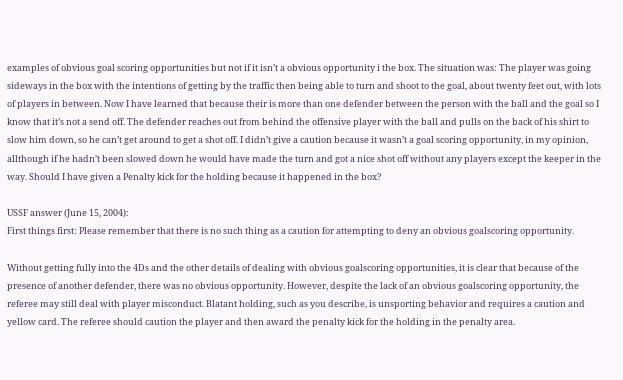examples of obvious goal scoring opportunities but not if it isn’t a obvious opportunity i the box. The situation was: The player was going sideways in the box with the intentions of getting by the traffic then being able to turn and shoot to the goal, about twenty feet out, with lots of players in between. Now I have learned that because their is more than one defender between the person with the ball and the goal so I know that it’s not a send off. The defender reaches out from behind the offensive player with the ball and pulls on the back of his shirt to slow him down, so he can’t get around to get a shot off. I didn’t give a caution because it wasn’t a goal scoring opportunity, in my opinion, allthough if he hadn’t been slowed down he would have made the turn and got a nice shot off without any players except the keeper in the way. Should I have given a Penalty kick for the holding because it happened in the box?

USSF answer (June 15, 2004):
First things first: Please remember that there is no such thing as a caution for attempting to deny an obvious goalscoring opportunity.

Without getting fully into the 4Ds and the other details of dealing with obvious goalscoring opportunities, it is clear that because of the presence of another defender, there was no obvious opportunity. However, despite the lack of an obvious goalscoring opportunity, the referee may still deal with player misconduct. Blatant holding, such as you describe, is unsporting behavior and requires a caution and yellow card. The referee should caution the player and then award the penalty kick for the holding in the penalty area.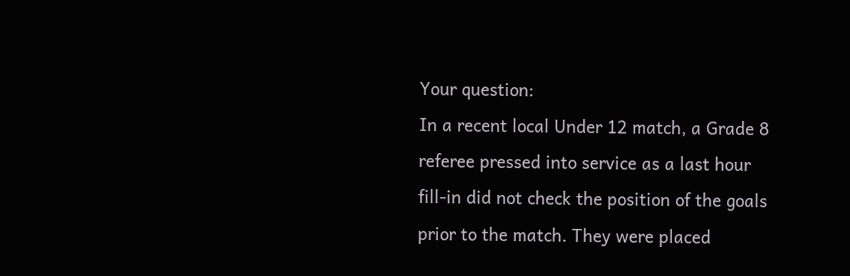Your question:
In a recent local Under 12 match, a Grade 8 referee pressed into service as a last hour fill-in did not check the position of the goals prior to the match. They were placed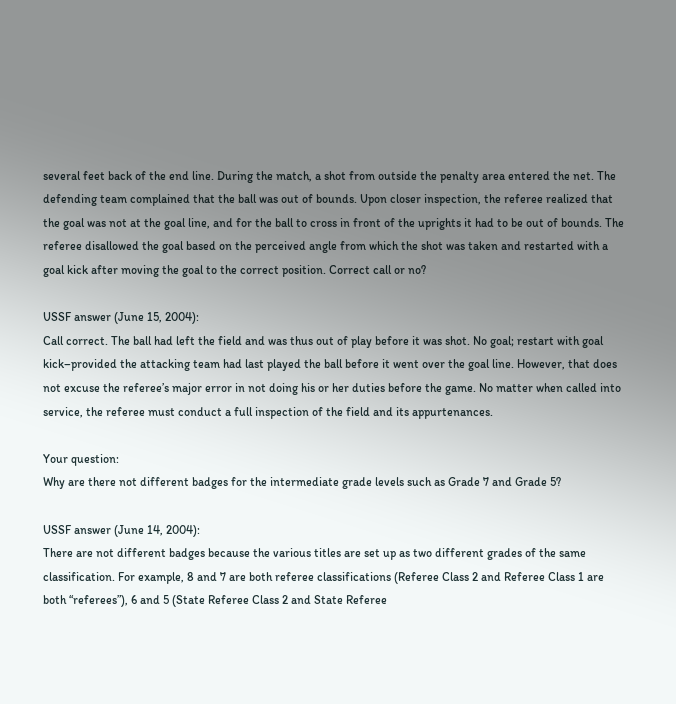several feet back of the end line. During the match, a shot from outside the penalty area entered the net. The defending team complained that the ball was out of bounds. Upon closer inspection, the referee realized that the goal was not at the goal line, and for the ball to cross in front of the uprights it had to be out of bounds. The referee disallowed the goal based on the perceived angle from which the shot was taken and restarted with a goal kick after moving the goal to the correct position. Correct call or no?

USSF answer (June 15, 2004):
Call correct. The ball had left the field and was thus out of play before it was shot. No goal; restart with goal kick–provided the attacking team had last played the ball before it went over the goal line. However, that does not excuse the referee’s major error in not doing his or her duties before the game. No matter when called into service, the referee must conduct a full inspection of the field and its appurtenances.

Your question:
Why are there not different badges for the intermediate grade levels such as Grade 7 and Grade 5?

USSF answer (June 14, 2004):
There are not different badges because the various titles are set up as two different grades of the same classification. For example, 8 and 7 are both referee classifications (Referee Class 2 and Referee Class 1 are both “referees”), 6 and 5 (State Referee Class 2 and State Referee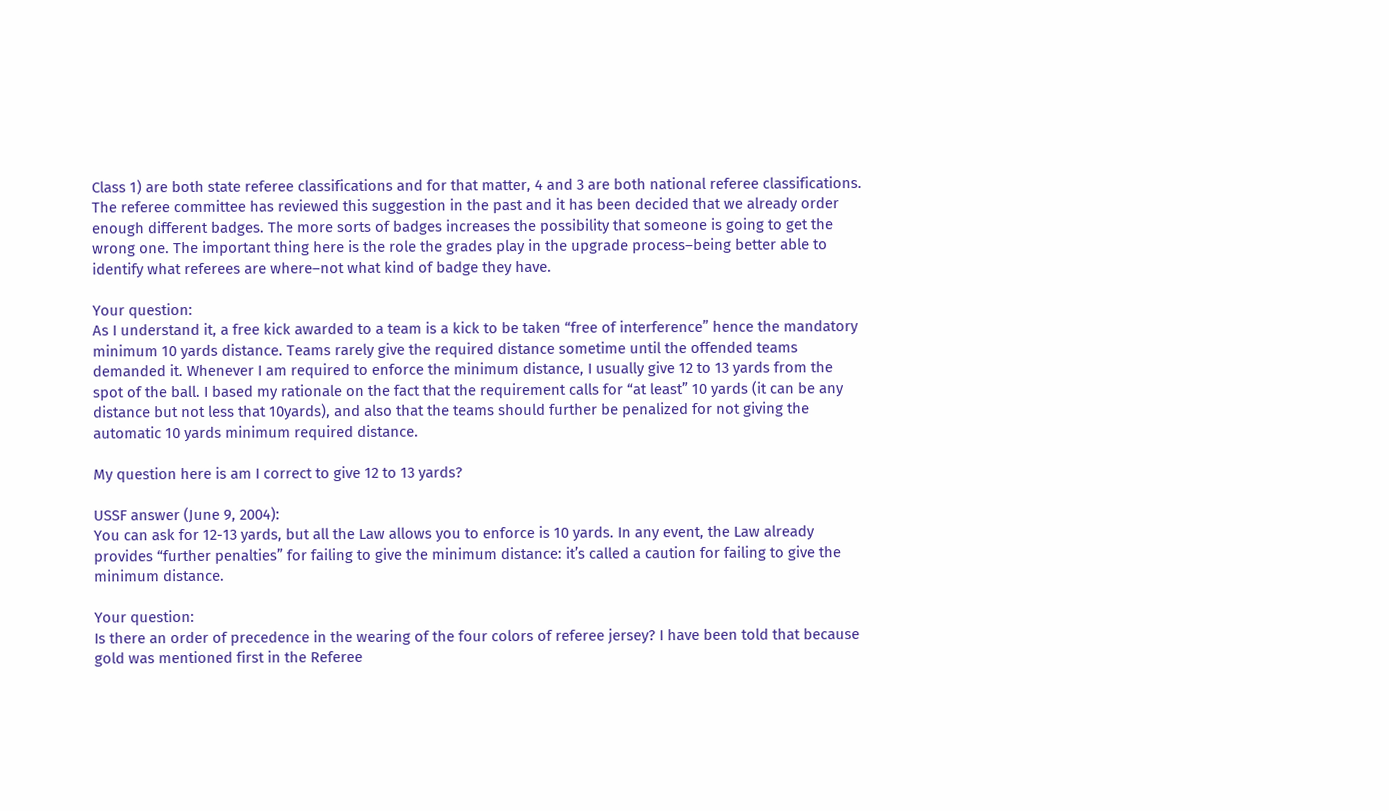Class 1) are both state referee classifications and for that matter, 4 and 3 are both national referee classifications. The referee committee has reviewed this suggestion in the past and it has been decided that we already order enough different badges. The more sorts of badges increases the possibility that someone is going to get the wrong one. The important thing here is the role the grades play in the upgrade process–being better able to identify what referees are where–not what kind of badge they have.

Your question:
As I understand it, a free kick awarded to a team is a kick to be taken “free of interference” hence the mandatory minimum 10 yards distance. Teams rarely give the required distance sometime until the offended teams demanded it. Whenever I am required to enforce the minimum distance, I usually give 12 to 13 yards from the spot of the ball. I based my rationale on the fact that the requirement calls for “at least” 10 yards (it can be any distance but not less that 10yards), and also that the teams should further be penalized for not giving the automatic 10 yards minimum required distance.

My question here is am I correct to give 12 to 13 yards?

USSF answer (June 9, 2004):
You can ask for 12-13 yards, but all the Law allows you to enforce is 10 yards. In any event, the Law already provides “further penalties” for failing to give the minimum distance: it’s called a caution for failing to give the minimum distance.

Your question:
Is there an order of precedence in the wearing of the four colors of referee jersey? I have been told that because gold was mentioned first in the Referee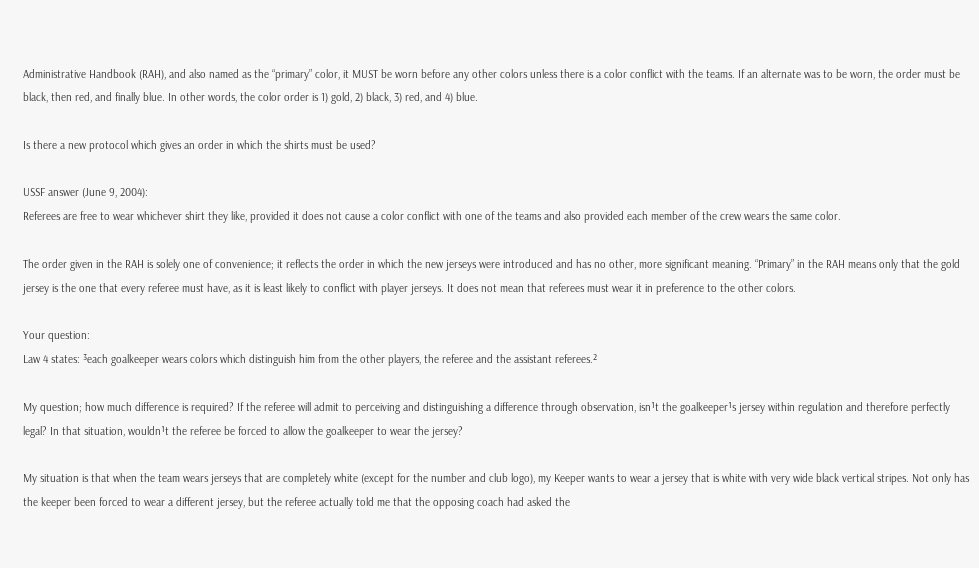Administrative Handbook (RAH), and also named as the “primary” color, it MUST be worn before any other colors unless there is a color conflict with the teams. If an alternate was to be worn, the order must be black, then red, and finally blue. In other words, the color order is 1) gold, 2) black, 3) red, and 4) blue.

Is there a new protocol which gives an order in which the shirts must be used?

USSF answer (June 9, 2004):
Referees are free to wear whichever shirt they like, provided it does not cause a color conflict with one of the teams and also provided each member of the crew wears the same color.

The order given in the RAH is solely one of convenience; it reflects the order in which the new jerseys were introduced and has no other, more significant meaning. “Primary” in the RAH means only that the gold jersey is the one that every referee must have, as it is least likely to conflict with player jerseys. It does not mean that referees must wear it in preference to the other colors.

Your question:
Law 4 states: ³each goalkeeper wears colors which distinguish him from the other players, the referee and the assistant referees.²

My question; how much difference is required? If the referee will admit to perceiving and distinguishing a difference through observation, isn¹t the goalkeeper¹s jersey within regulation and therefore perfectly legal? In that situation, wouldn¹t the referee be forced to allow the goalkeeper to wear the jersey?

My situation is that when the team wears jerseys that are completely white (except for the number and club logo), my Keeper wants to wear a jersey that is white with very wide black vertical stripes. Not only has the keeper been forced to wear a different jersey, but the referee actually told me that the opposing coach had asked the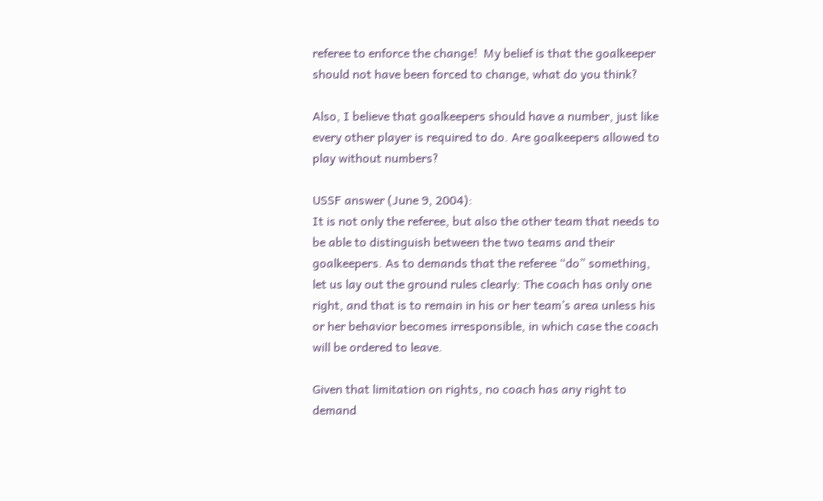referee to enforce the change!  My belief is that the goalkeeper should not have been forced to change, what do you think?

Also, I believe that goalkeepers should have a number, just like every other player is required to do. Are goalkeepers allowed to play without numbers?

USSF answer (June 9, 2004):
It is not only the referee, but also the other team that needs to be able to distinguish between the two teams and their goalkeepers. As to demands that the referee “do” something, let us lay out the ground rules clearly: The coach has only one right, and that is to remain in his or her team’s area unless his or her behavior becomes irresponsible, in which case the coach will be ordered to leave.

Given that limitation on rights, no coach has any right to demand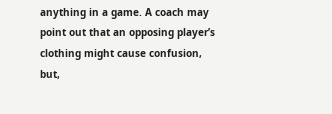anything in a game. A coach may point out that an opposing player’s clothing might cause confusion, but,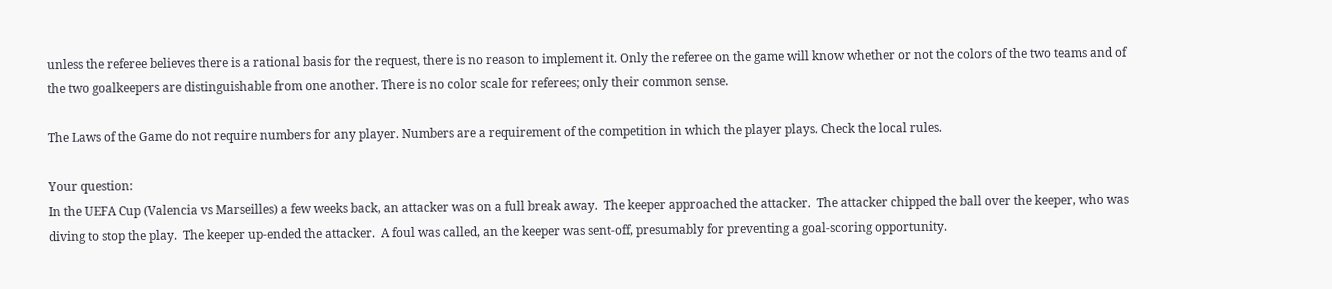unless the referee believes there is a rational basis for the request, there is no reason to implement it. Only the referee on the game will know whether or not the colors of the two teams and of the two goalkeepers are distinguishable from one another. There is no color scale for referees; only their common sense.

The Laws of the Game do not require numbers for any player. Numbers are a requirement of the competition in which the player plays. Check the local rules.

Your question:
In the UEFA Cup (Valencia vs Marseilles) a few weeks back, an attacker was on a full break away.  The keeper approached the attacker.  The attacker chipped the ball over the keeper, who was diving to stop the play.  The keeper up-ended the attacker.  A foul was called, an the keeper was sent-off, presumably for preventing a goal-scoring opportunity.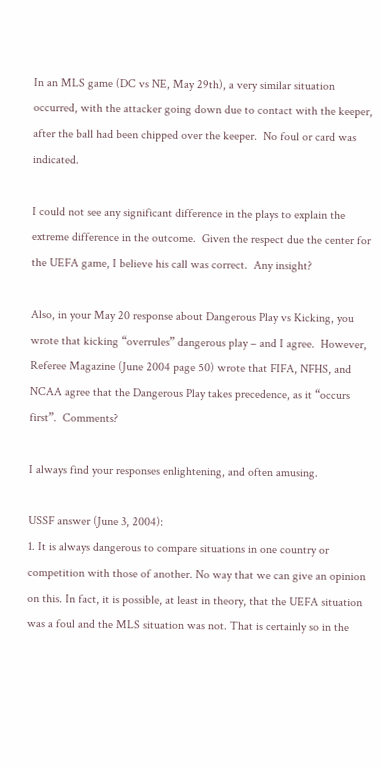In an MLS game (DC vs NE, May 29th), a very similar situation occurred, with the attacker going down due to contact with the keeper, after the ball had been chipped over the keeper.  No foul or card was indicated.

I could not see any significant difference in the plays to explain the extreme difference in the outcome.  Given the respect due the center for the UEFA game, I believe his call was correct.  Any insight?

Also, in your May 20 response about Dangerous Play vs Kicking, you wrote that kicking “overrules” dangerous play – and I agree.  However, Referee Magazine (June 2004 page 50) wrote that FIFA, NFHS, and NCAA agree that the Dangerous Play takes precedence, as it “occurs first”.  Comments?

I always find your responses enlightening, and often amusing.

USSF answer (June 3, 2004):
1. It is always dangerous to compare situations in one country or competition with those of another. No way that we can give an opinion on this. In fact, it is possible, at least in theory, that the UEFA situation was a foul and the MLS situation was not. That is certainly so in the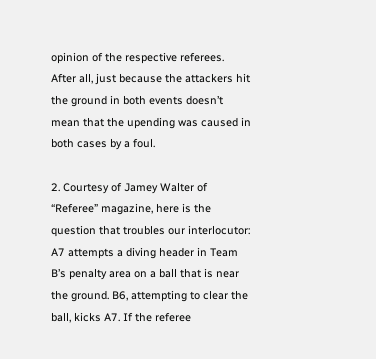opinion of the respective referees. After all, just because the attackers hit the ground in both events doesn’t mean that the upending was caused in both cases by a foul.

2. Courtesy of Jamey Walter of “Referee” magazine, here is the question that troubles our interlocutor: A7 attempts a diving header in Team B’s penalty area on a ball that is near the ground. B6, attempting to clear the ball, kicks A7. If the referee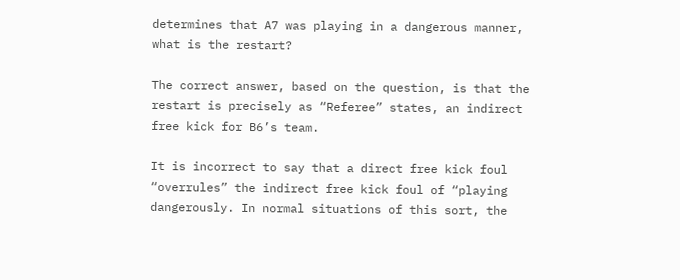determines that A7 was playing in a dangerous manner, what is the restart?

The correct answer, based on the question, is that the restart is precisely as “Referee” states, an indirect free kick for B6’s team.

It is incorrect to say that a direct free kick foul “overrules” the indirect free kick foul of “playing dangerously. In normal situations of this sort, the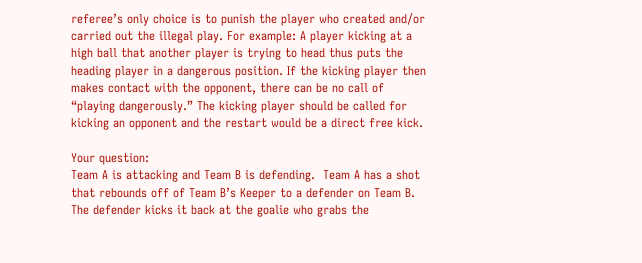referee’s only choice is to punish the player who created and/or carried out the illegal play. For example: A player kicking at a high ball that another player is trying to head thus puts the heading player in a dangerous position. If the kicking player then makes contact with the opponent, there can be no call of “playing dangerously.” The kicking player should be called for kicking an opponent and the restart would be a direct free kick.

Your question:
Team A is attacking and Team B is defending.  Team A has a shot that rebounds off of Team B’s Keeper to a defender on Team B.  The defender kicks it back at the goalie who grabs the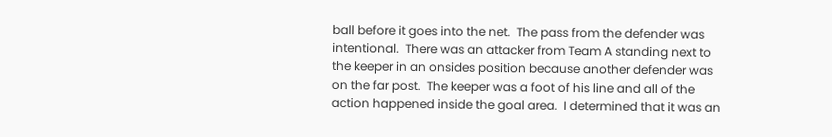ball before it goes into the net.  The pass from the defender was intentional.  There was an attacker from Team A standing next to the keeper in an onsides position because another defender was on the far post.  The keeper was a foot of his line and all of the action happened inside the goal area.  I determined that it was an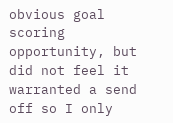obvious goal scoring opportunity, but did not feel it warranted a send off so I only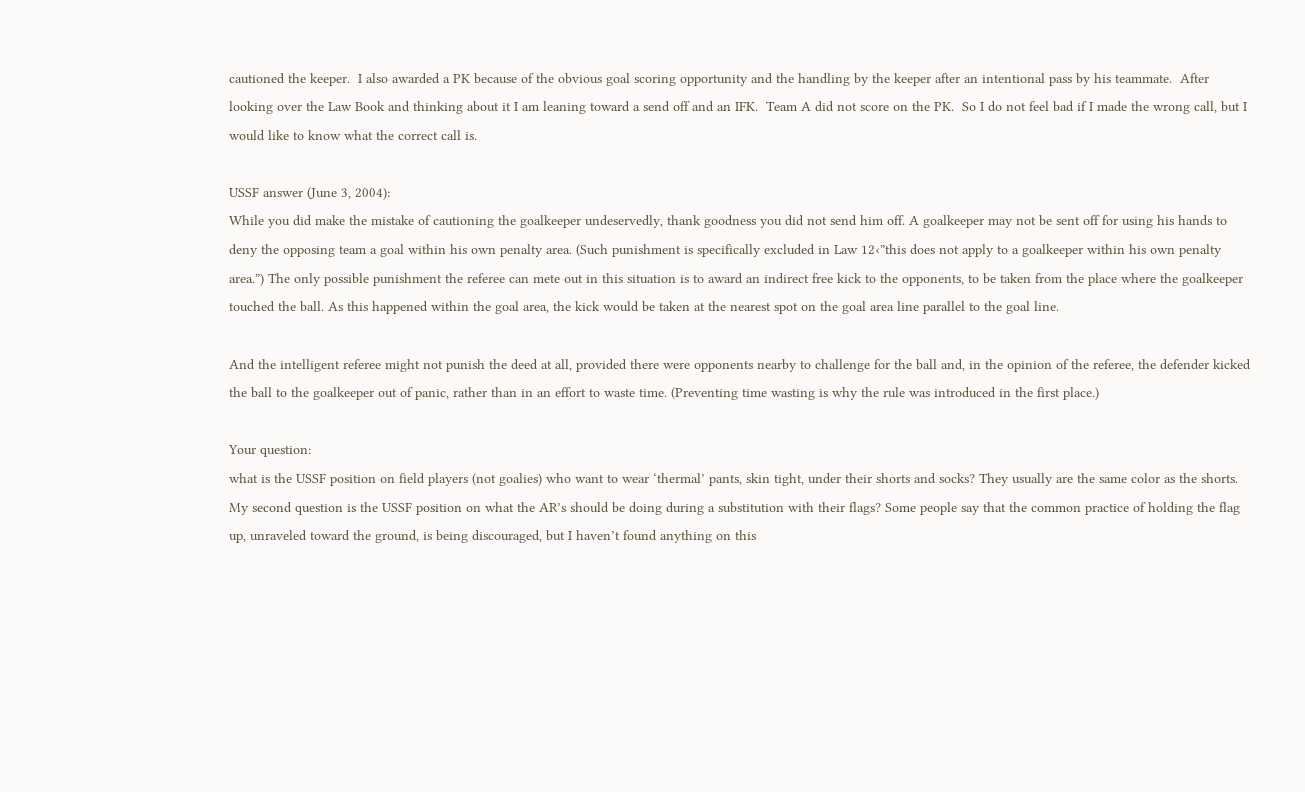cautioned the keeper.  I also awarded a PK because of the obvious goal scoring opportunity and the handling by the keeper after an intentional pass by his teammate.  After looking over the Law Book and thinking about it I am leaning toward a send off and an IFK.  Team A did not score on the PK.  So I do not feel bad if I made the wrong call, but I would like to know what the correct call is.

USSF answer (June 3, 2004):
While you did make the mistake of cautioning the goalkeeper undeservedly, thank goodness you did not send him off. A goalkeeper may not be sent off for using his hands to deny the opposing team a goal within his own penalty area. (Such punishment is specifically excluded in Law 12‹”this does not apply to a goalkeeper within his own penalty area.”) The only possible punishment the referee can mete out in this situation is to award an indirect free kick to the opponents, to be taken from the place where the goalkeeper touched the ball. As this happened within the goal area, the kick would be taken at the nearest spot on the goal area line parallel to the goal line.

And the intelligent referee might not punish the deed at all, provided there were opponents nearby to challenge for the ball and, in the opinion of the referee, the defender kicked the ball to the goalkeeper out of panic, rather than in an effort to waste time. (Preventing time wasting is why the rule was introduced in the first place.)

Your question:
what is the USSF position on field players (not goalies) who want to wear ‘thermal’ pants, skin tight, under their shorts and socks? They usually are the same color as the shorts. My second question is the USSF position on what the AR’s should be doing during a substitution with their flags? Some people say that the common practice of holding the flag up, unraveled toward the ground, is being discouraged, but I haven’t found anything on this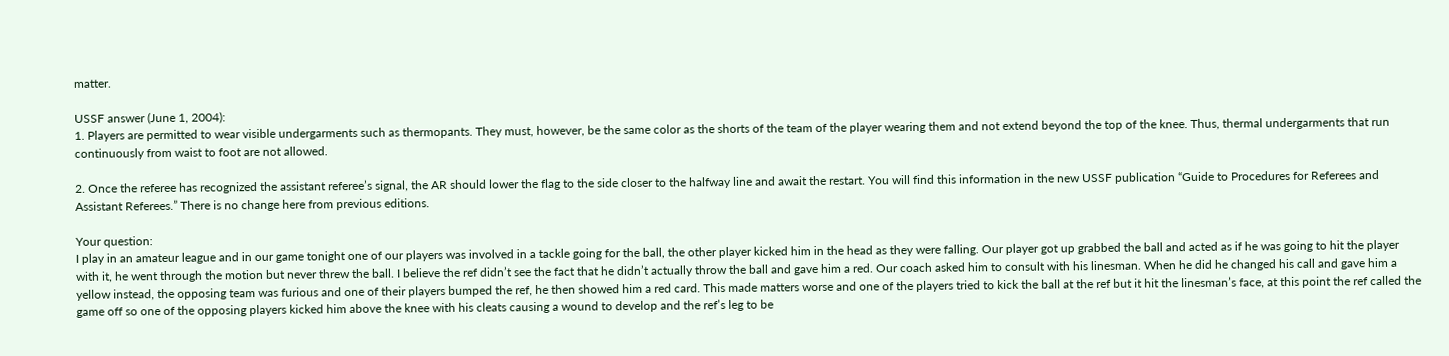matter.

USSF answer (June 1, 2004):
1. Players are permitted to wear visible undergarments such as thermopants. They must, however, be the same color as the shorts of the team of the player wearing them and not extend beyond the top of the knee. Thus, thermal undergarments that run continuously from waist to foot are not allowed.

2. Once the referee has recognized the assistant referee’s signal, the AR should lower the flag to the side closer to the halfway line and await the restart. You will find this information in the new USSF publication “Guide to Procedures for Referees and Assistant Referees.” There is no change here from previous editions.

Your question:
I play in an amateur league and in our game tonight one of our players was involved in a tackle going for the ball, the other player kicked him in the head as they were falling. Our player got up grabbed the ball and acted as if he was going to hit the player with it, he went through the motion but never threw the ball. I believe the ref didn’t see the fact that he didn’t actually throw the ball and gave him a red. Our coach asked him to consult with his linesman. When he did he changed his call and gave him a yellow instead, the opposing team was furious and one of their players bumped the ref, he then showed him a red card. This made matters worse and one of the players tried to kick the ball at the ref but it hit the linesman’s face, at this point the ref called the game off so one of the opposing players kicked him above the knee with his cleats causing a wound to develop and the ref’s leg to be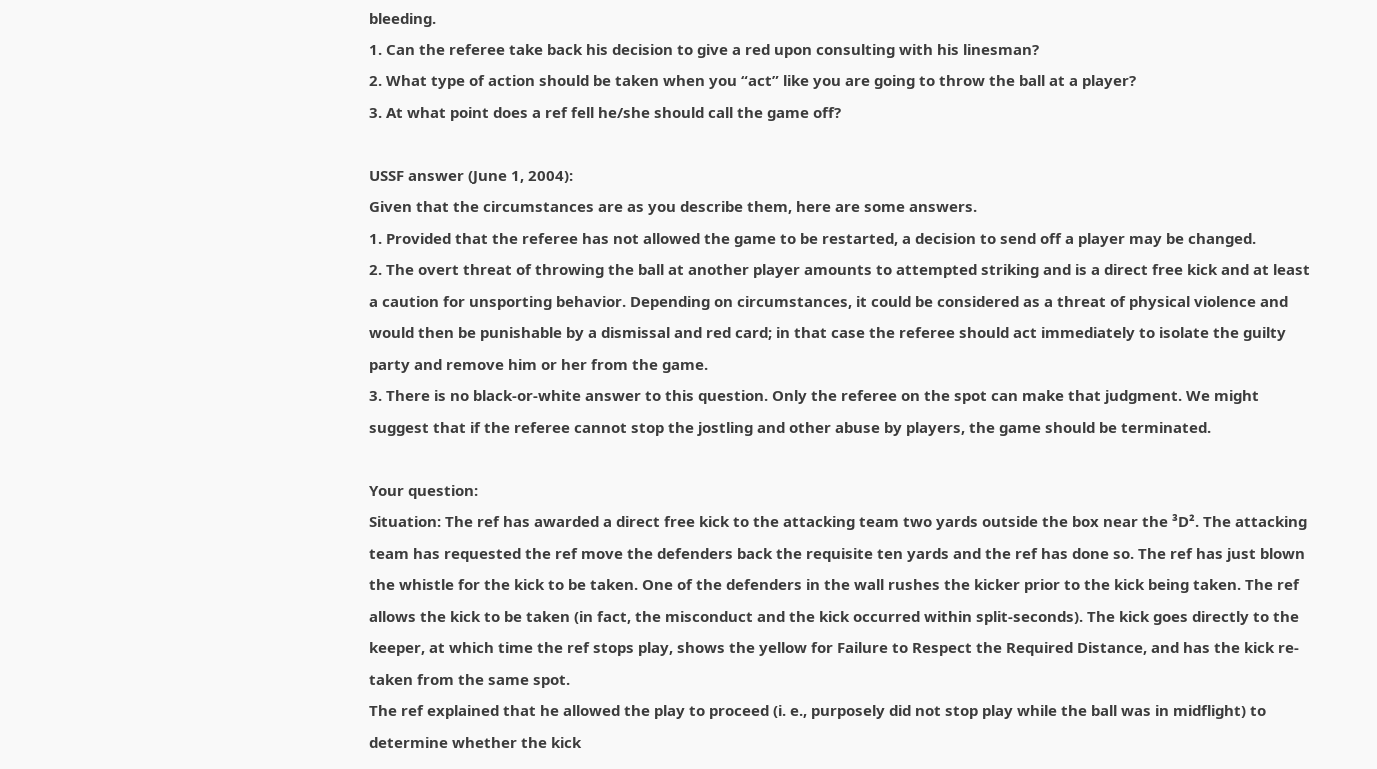bleeding.
1. Can the referee take back his decision to give a red upon consulting with his linesman?
2. What type of action should be taken when you “act” like you are going to throw the ball at a player?
3. At what point does a ref fell he/she should call the game off?

USSF answer (June 1, 2004):
Given that the circumstances are as you describe them, here are some answers.
1. Provided that the referee has not allowed the game to be restarted, a decision to send off a player may be changed.
2. The overt threat of throwing the ball at another player amounts to attempted striking and is a direct free kick and at least a caution for unsporting behavior. Depending on circumstances, it could be considered as a threat of physical violence and would then be punishable by a dismissal and red card; in that case the referee should act immediately to isolate the guilty party and remove him or her from the game.
3. There is no black-or-white answer to this question. Only the referee on the spot can make that judgment. We might suggest that if the referee cannot stop the jostling and other abuse by players, the game should be terminated.

Your question:
Situation: The ref has awarded a direct free kick to the attacking team two yards outside the box near the ³D². The attacking team has requested the ref move the defenders back the requisite ten yards and the ref has done so. The ref has just blown the whistle for the kick to be taken. One of the defenders in the wall rushes the kicker prior to the kick being taken. The ref allows the kick to be taken (in fact, the misconduct and the kick occurred within split-seconds). The kick goes directly to the keeper, at which time the ref stops play, shows the yellow for Failure to Respect the Required Distance, and has the kick re-taken from the same spot.
The ref explained that he allowed the play to proceed (i. e., purposely did not stop play while the ball was in midflight) to determine whether the kick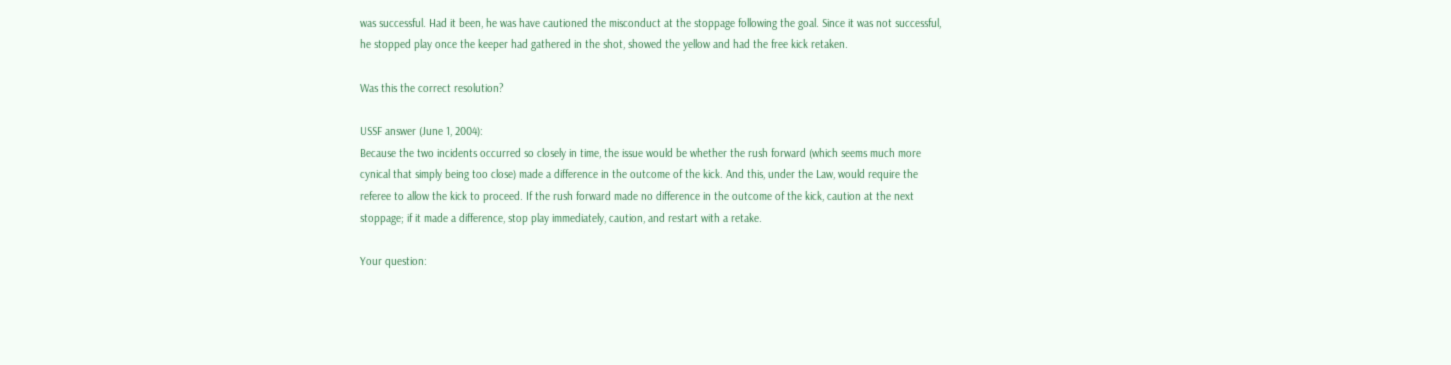was successful. Had it been, he was have cautioned the misconduct at the stoppage following the goal. Since it was not successful, he stopped play once the keeper had gathered in the shot, showed the yellow and had the free kick retaken.

Was this the correct resolution?

USSF answer (June 1, 2004):
Because the two incidents occurred so closely in time, the issue would be whether the rush forward (which seems much more cynical that simply being too close) made a difference in the outcome of the kick. And this, under the Law, would require the referee to allow the kick to proceed. If the rush forward made no difference in the outcome of the kick, caution at the next stoppage; if it made a difference, stop play immediately, caution, and restart with a retake.

Your question: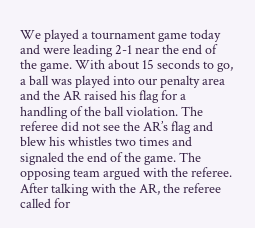We played a tournament game today and were leading 2-1 near the end of the game. With about 15 seconds to go, a ball was played into our penalty area and the AR raised his flag for a handling of the ball violation. The referee did not see the AR’s flag and blew his whistles two times and signaled the end of the game. The opposing team argued with the referee. After talking with the AR, the referee called for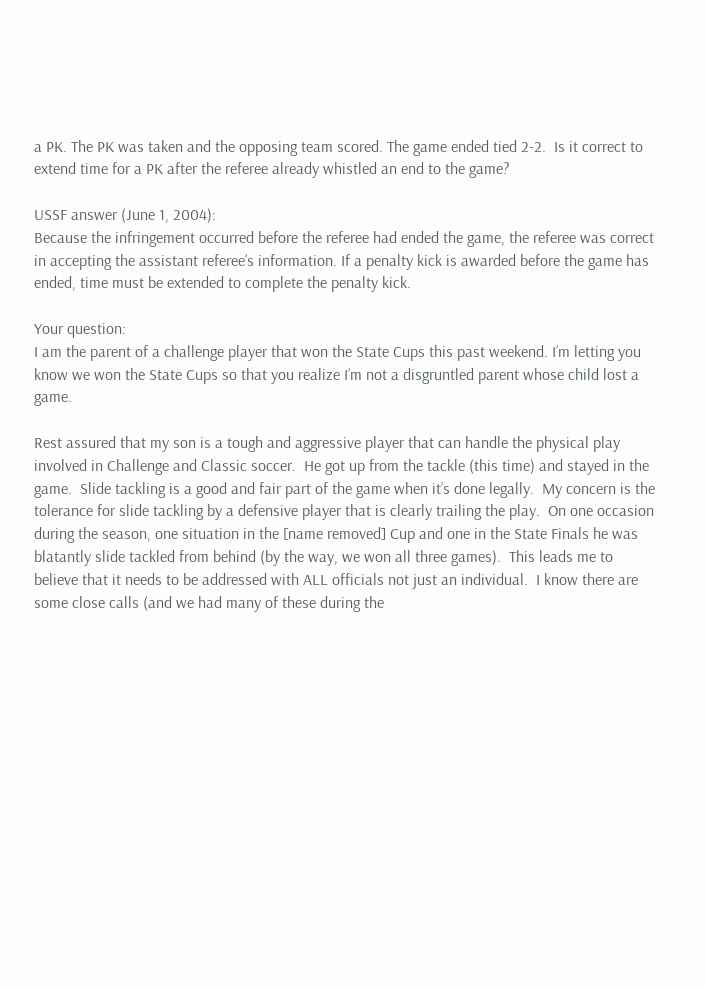a PK. The PK was taken and the opposing team scored. The game ended tied 2-2.  Is it correct to extend time for a PK after the referee already whistled an end to the game?

USSF answer (June 1, 2004):
Because the infringement occurred before the referee had ended the game, the referee was correct in accepting the assistant referee’s information. If a penalty kick is awarded before the game has ended, time must be extended to complete the penalty kick.

Your question:
I am the parent of a challenge player that won the State Cups this past weekend. I’m letting you know we won the State Cups so that you realize I’m not a disgruntled parent whose child lost a game.

Rest assured that my son is a tough and aggressive player that can handle the physical play involved in Challenge and Classic soccer.  He got up from the tackle (this time) and stayed in the game.  Slide tackling is a good and fair part of the game when it’s done legally.  My concern is the tolerance for slide tackling by a defensive player that is clearly trailing the play.  On one occasion during the season, one situation in the [name removed] Cup and one in the State Finals he was blatantly slide tackled from behind (by the way, we won all three games).  This leads me to believe that it needs to be addressed with ALL officials not just an individual.  I know there are some close calls (and we had many of these during the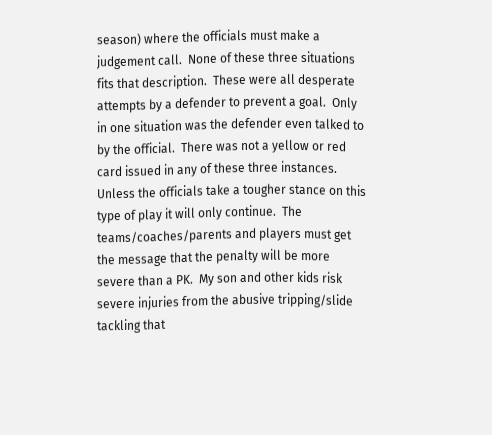season) where the officials must make a judgement call.  None of these three situations fits that description.  These were all desperate attempts by a defender to prevent a goal.  Only in one situation was the defender even talked to by the official.  There was not a yellow or red card issued in any of these three instances.  Unless the officials take a tougher stance on this type of play it will only continue.  The teams/coaches/parents and players must get the message that the penalty will be more severe than a PK.  My son and other kids risk severe injuries from the abusive tripping/slide tackling that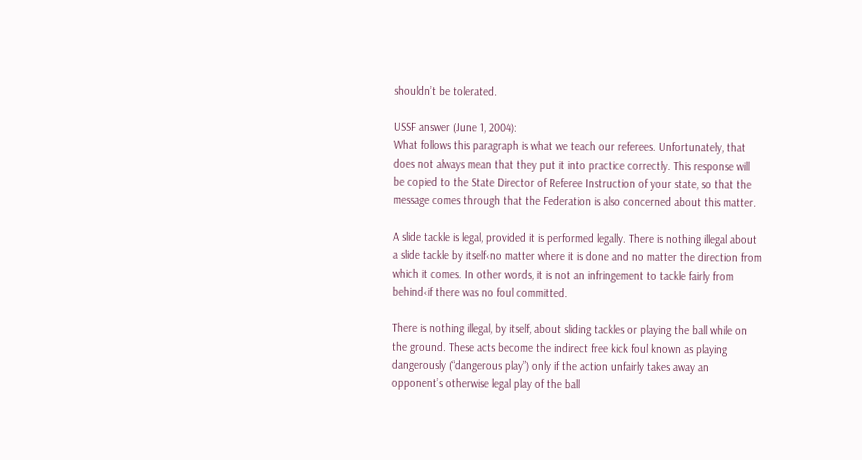shouldn’t be tolerated.

USSF answer (June 1, 2004):
What follows this paragraph is what we teach our referees. Unfortunately, that does not always mean that they put it into practice correctly. This response will be copied to the State Director of Referee Instruction of your state, so that the message comes through that the Federation is also concerned about this matter.

A slide tackle is legal, provided it is performed legally. There is nothing illegal about a slide tackle by itself‹no matter where it is done and no matter the direction from which it comes. In other words, it is not an infringement to tackle fairly from behind‹if there was no foul committed.

There is nothing illegal, by itself, about sliding tackles or playing the ball while on the ground. These acts become the indirect free kick foul known as playing dangerously (“dangerous play”) only if the action unfairly takes away an opponent’s otherwise legal play of the ball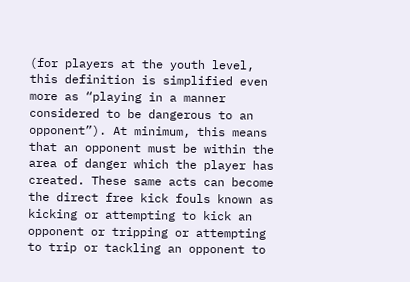(for players at the youth level, this definition is simplified even more as “playing in a manner considered to be dangerous to an opponent”). At minimum, this means that an opponent must be within the area of danger which the player has created. These same acts can become the direct free kick fouls known as kicking or attempting to kick an opponent or tripping or attempting to trip or tackling an opponent to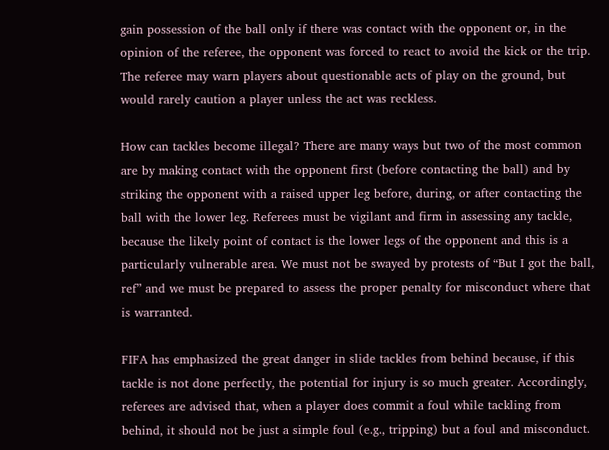gain possession of the ball only if there was contact with the opponent or, in the opinion of the referee, the opponent was forced to react to avoid the kick or the trip. The referee may warn players about questionable acts of play on the ground, but would rarely caution a player unless the act was reckless.

How can tackles become illegal? There are many ways but two of the most common are by making contact with the opponent first (before contacting the ball) and by striking the opponent with a raised upper leg before, during, or after contacting the ball with the lower leg. Referees must be vigilant and firm in assessing any tackle, because the likely point of contact is the lower legs of the opponent and this is a particularly vulnerable area. We must not be swayed by protests of “But I got the ball, ref” and we must be prepared to assess the proper penalty for misconduct where that is warranted.

FIFA has emphasized the great danger in slide tackles from behind because, if this tackle is not done perfectly, the potential for injury is so much greater. Accordingly, referees are advised that, when a player does commit a foul while tackling from behind, it should not be just a simple foul (e.g., tripping) but a foul and misconduct.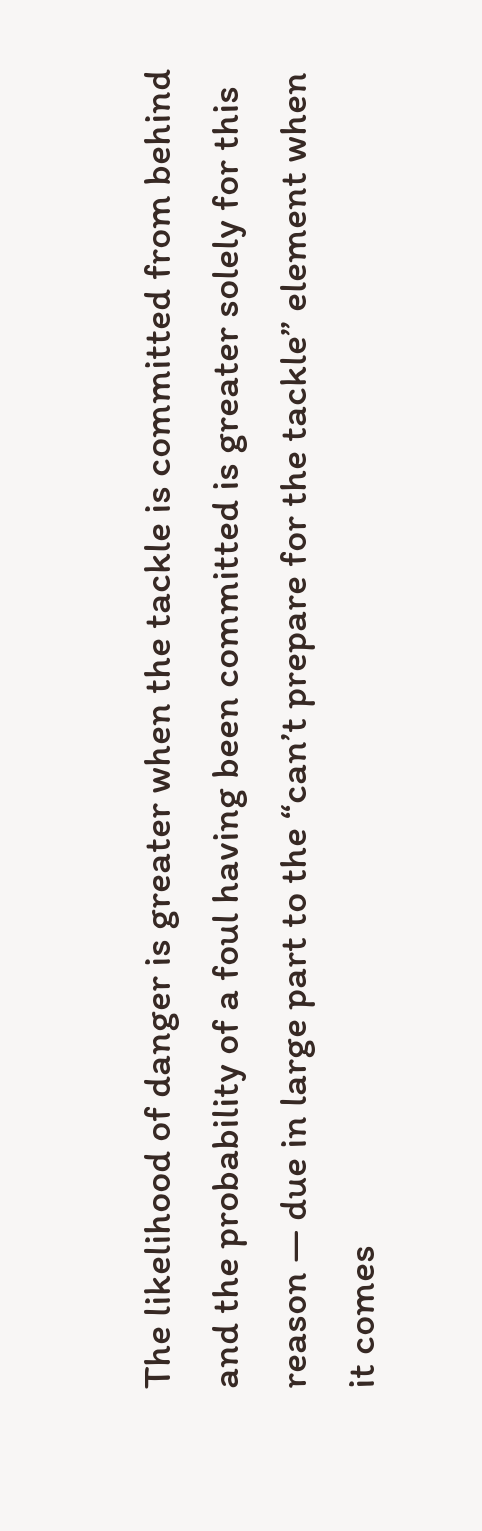The likelihood of danger is greater when the tackle is committed from behind and the probability of a foul having been committed is greater solely for this reason — due in large part to the “can’t prepare for the tackle” element when it comes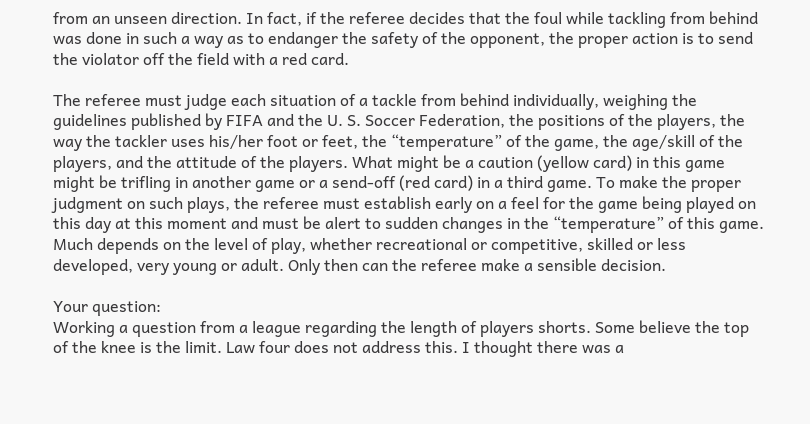from an unseen direction. In fact, if the referee decides that the foul while tackling from behind was done in such a way as to endanger the safety of the opponent, the proper action is to send the violator off the field with a red card.

The referee must judge each situation of a tackle from behind individually, weighing the guidelines published by FIFA and the U. S. Soccer Federation, the positions of the players, the way the tackler uses his/her foot or feet, the “temperature” of the game, the age/skill of the players, and the attitude of the players. What might be a caution (yellow card) in this game might be trifling in another game or a send-off (red card) in a third game. To make the proper judgment on such plays, the referee must establish early on a feel for the game being played on this day at this moment and must be alert to sudden changes in the “temperature” of this game. Much depends on the level of play, whether recreational or competitive, skilled or less developed, very young or adult. Only then can the referee make a sensible decision.

Your question:
Working a question from a league regarding the length of players shorts. Some believe the top of the knee is the limit. Law four does not address this. I thought there was a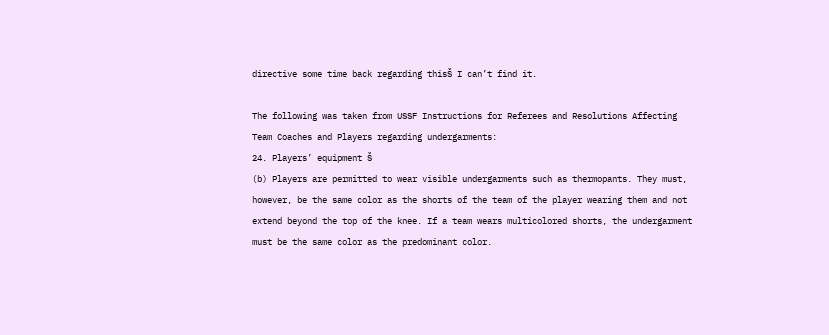directive some time back regarding thisŠ I can’t find it.

The following was taken from USSF Instructions for Referees and Resolutions Affecting Team Coaches and Players regarding undergarments:
24. Players’ equipment Š
(b) Players are permitted to wear visible undergarments such as thermopants. They must, however, be the same color as the shorts of the team of the player wearing them and not extend beyond the top of the knee. If a team wears multicolored shorts, the undergarment must be the same color as the predominant color.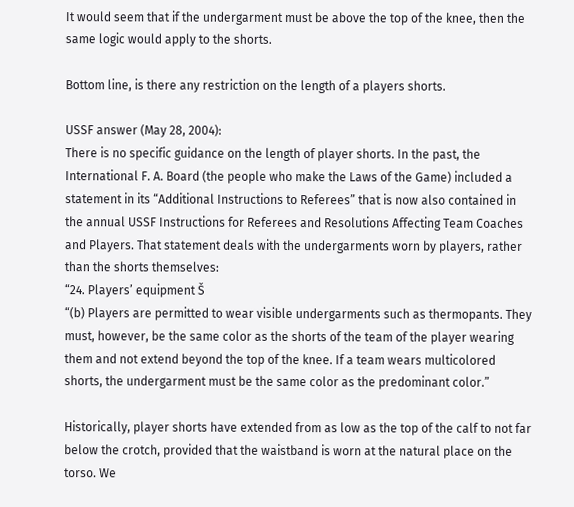It would seem that if the undergarment must be above the top of the knee, then the same logic would apply to the shorts.

Bottom line, is there any restriction on the length of a players shorts.

USSF answer (May 28, 2004):
There is no specific guidance on the length of player shorts. In the past, the International F. A. Board (the people who make the Laws of the Game) included a statement in its “Additional Instructions to Referees” that is now also contained in the annual USSF Instructions for Referees and Resolutions Affecting Team Coaches and Players. That statement deals with the undergarments worn by players, rather than the shorts themselves:
“24. Players’ equipment Š
“(b) Players are permitted to wear visible undergarments such as thermopants. They must, however, be the same color as the shorts of the team of the player wearing them and not extend beyond the top of the knee. If a team wears multicolored shorts, the undergarment must be the same color as the predominant color.”

Historically, player shorts have extended from as low as the top of the calf to not far below the crotch, provided that the waistband is worn at the natural place on the torso. We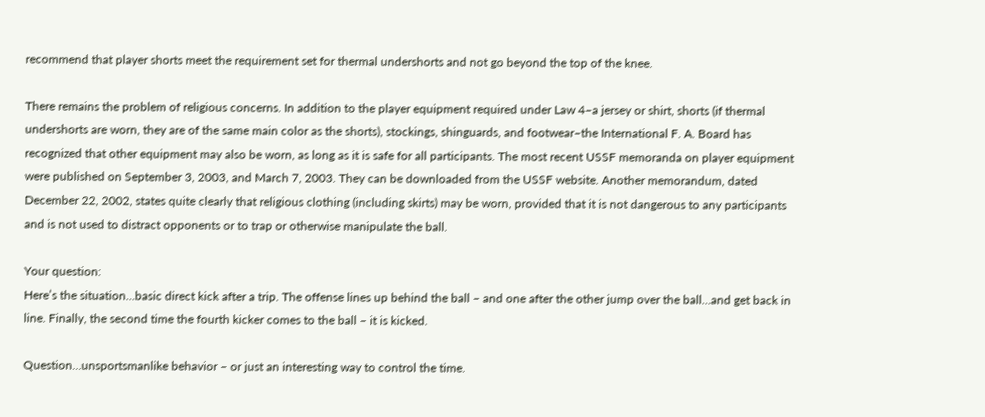recommend that player shorts meet the requirement set for thermal undershorts and not go beyond the top of the knee.

There remains the problem of religious concerns. In addition to the player equipment required under Law 4–a jersey or shirt, shorts (if thermal undershorts are worn, they are of the same main color as the shorts), stockings, shinguards, and footwear–the International F. A. Board has recognized that other equipment may also be worn, as long as it is safe for all participants. The most recent USSF memoranda on player equipment were published on September 3, 2003, and March 7, 2003. They can be downloaded from the USSF website. Another memorandum, dated December 22, 2002, states quite clearly that religious clothing (including skirts) may be worn, provided that it is not dangerous to any participants and is not used to distract opponents or to trap or otherwise manipulate the ball.

Your question:
Here’s the situation…basic direct kick after a trip. The offense lines up behind the ball – and one after the other jump over the ball…and get back in line. Finally, the second time the fourth kicker comes to the ball – it is kicked.

Question…unsportsmanlike behavior – or just an interesting way to control the time.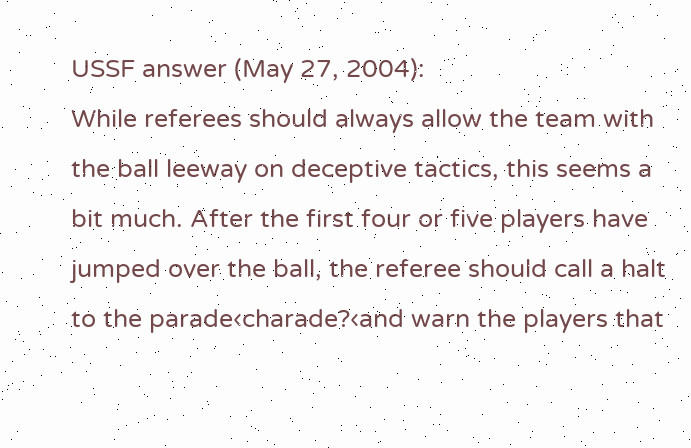USSF answer (May 27, 2004):
While referees should always allow the team with the ball leeway on deceptive tactics, this seems a bit much. After the first four or five players have jumped over the ball, the referee should call a halt to the parade‹charade?‹and warn the players that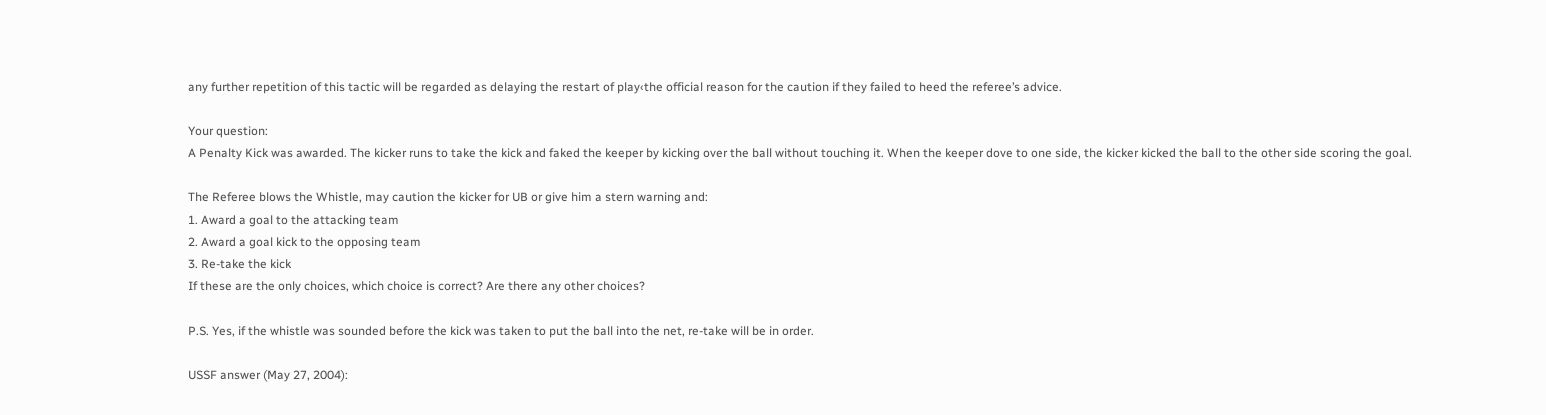any further repetition of this tactic will be regarded as delaying the restart of play‹the official reason for the caution if they failed to heed the referee’s advice.

Your question:
A Penalty Kick was awarded. The kicker runs to take the kick and faked the keeper by kicking over the ball without touching it. When the keeper dove to one side, the kicker kicked the ball to the other side scoring the goal.

The Referee blows the Whistle, may caution the kicker for UB or give him a stern warning and:
1. Award a goal to the attacking team
2. Award a goal kick to the opposing team
3. Re-take the kick
If these are the only choices, which choice is correct? Are there any other choices?

P.S. Yes, if the whistle was sounded before the kick was taken to put the ball into the net, re-take will be in order.

USSF answer (May 27, 2004):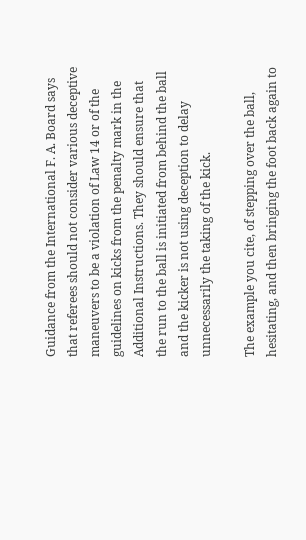Guidance from the International F. A. Board says that referees should not consider various deceptive maneuvers to be a violation of Law 14 or of the guidelines on kicks from the penalty mark in the Additional Instructions. They should ensure that the run to the ball is initiated from behind the ball and the kicker is not using deception to delay unnecessarily the taking of the kick.

The example you cite, of stepping over the ball, hesitating, and then bringing the foot back again to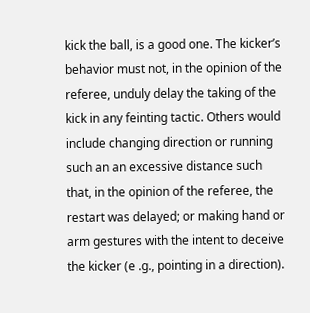kick the ball, is a good one. The kicker’s behavior must not, in the opinion of the referee, unduly delay the taking of the kick in any feinting tactic. Others would include changing direction or running such an an excessive distance such that, in the opinion of the referee, the restart was delayed; or making hand or arm gestures with the intent to deceive the kicker (e .g., pointing in a direction).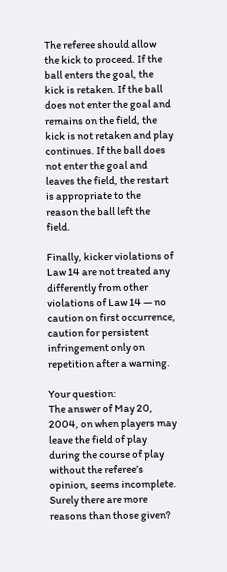The referee should allow the kick to proceed. If the ball enters the goal, the kick is retaken. If the ball does not enter the goal and remains on the field, the kick is not retaken and play continues. If the ball does not enter the goal and leaves the field, the restart is appropriate to the reason the ball left the field.

Finally, kicker violations of Law 14 are not treated any differently from other violations of Law 14 — no caution on first occurrence, caution for persistent infringement only on repetition after a warning.

Your question:
The answer of May 20, 2004, on when players may leave the field of play during the course of play without the referee’s opinion, seems incomplete. Surely there are more reasons than those given?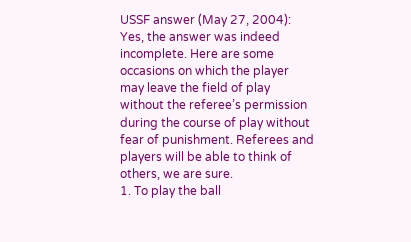USSF answer (May 27, 2004):
Yes, the answer was indeed incomplete. Here are some occasions on which the player may leave the field of play without the referee’s permission during the course of play without fear of punishment. Referees and players will be able to think of others, we are sure.
1. To play the ball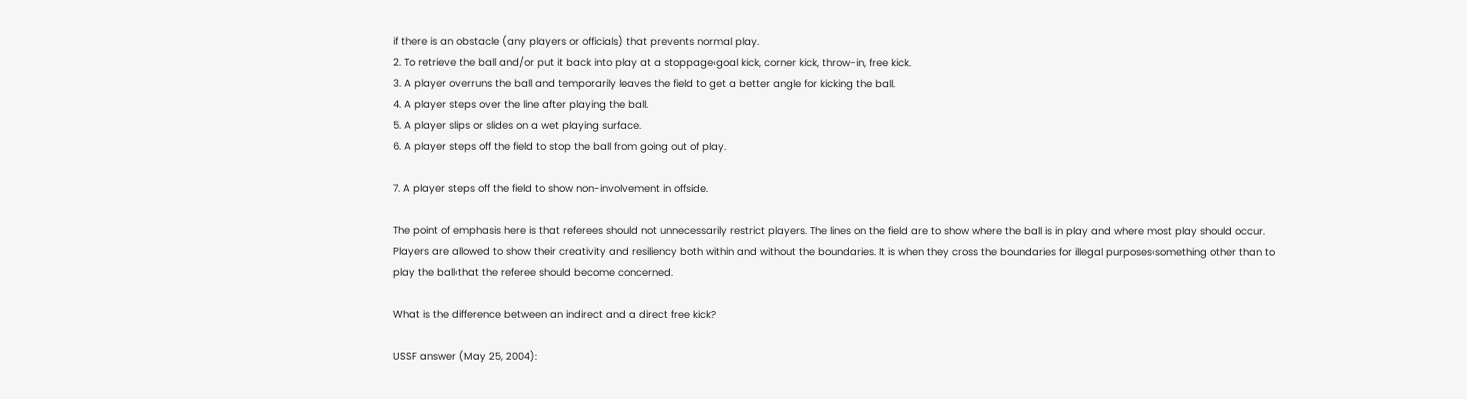if there is an obstacle (any players or officials) that prevents normal play.
2. To retrieve the ball and/or put it back into play at a stoppage‹goal kick, corner kick, throw-in, free kick.
3. A player overruns the ball and temporarily leaves the field to get a better angle for kicking the ball.
4. A player steps over the line after playing the ball.
5. A player slips or slides on a wet playing surface.
6. A player steps off the field to stop the ball from going out of play.

7. A player steps off the field to show non-involvement in offside.

The point of emphasis here is that referees should not unnecessarily restrict players. The lines on the field are to show where the ball is in play and where most play should occur. Players are allowed to show their creativity and resiliency both within and without the boundaries. It is when they cross the boundaries for illegal purposes‹something other than to play the ball‹that the referee should become concerned.

What is the difference between an indirect and a direct free kick?

USSF answer (May 25, 2004):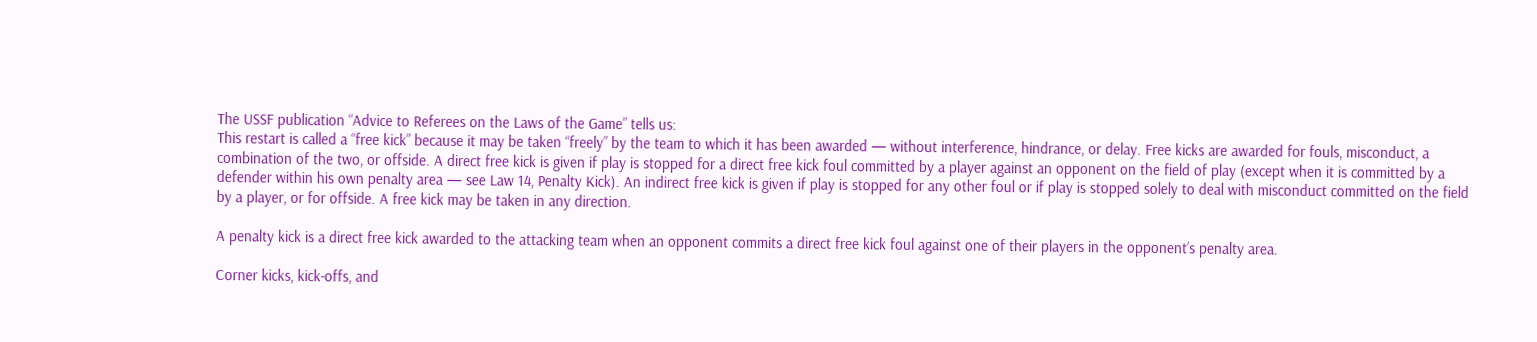The USSF publication “Advice to Referees on the Laws of the Game” tells us:
This restart is called a “free kick” because it may be taken “freely” by the team to which it has been awarded — without interference, hindrance, or delay. Free kicks are awarded for fouls, misconduct, a combination of the two, or offside. A direct free kick is given if play is stopped for a direct free kick foul committed by a player against an opponent on the field of play (except when it is committed by a defender within his own penalty area — see Law 14, Penalty Kick). An indirect free kick is given if play is stopped for any other foul or if play is stopped solely to deal with misconduct committed on the field by a player, or for offside. A free kick may be taken in any direction.

A penalty kick is a direct free kick awarded to the attacking team when an opponent commits a direct free kick foul against one of their players in the opponent’s penalty area.

Corner kicks, kick-offs, and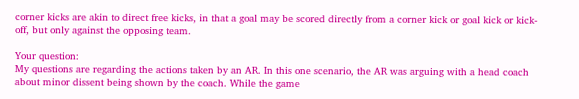corner kicks are akin to direct free kicks, in that a goal may be scored directly from a corner kick or goal kick or kick-off, but only against the opposing team.

Your question:
My questions are regarding the actions taken by an AR. In this one scenario, the AR was arguing with a head coach about minor dissent being shown by the coach. While the game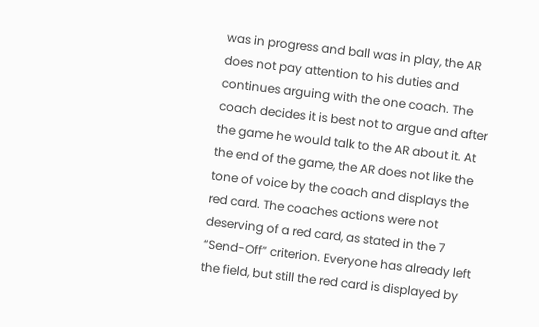was in progress and ball was in play, the AR does not pay attention to his duties and continues arguing with the one coach. The coach decides it is best not to argue and after the game he would talk to the AR about it. At the end of the game, the AR does not like the tone of voice by the coach and displays the red card. The coaches actions were not deserving of a red card, as stated in the 7 “Send-Off” criterion. Everyone has already left the field, but still the red card is displayed by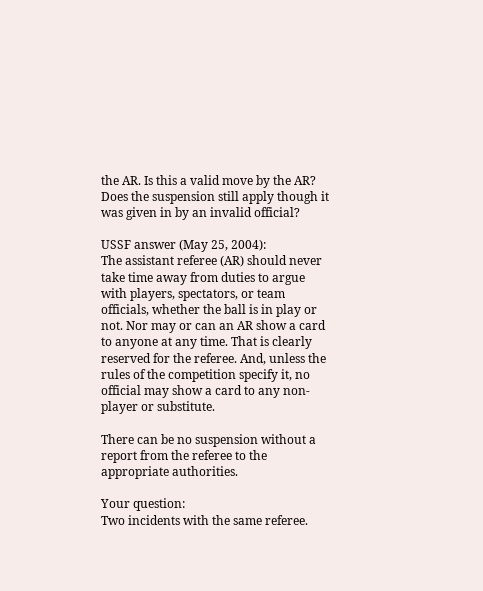the AR. Is this a valid move by the AR? Does the suspension still apply though it was given in by an invalid official?

USSF answer (May 25, 2004):
The assistant referee (AR) should never take time away from duties to argue with players, spectators, or team officials, whether the ball is in play or not. Nor may or can an AR show a card to anyone at any time. That is clearly reserved for the referee. And, unless the rules of the competition specify it, no official may show a card to any non-player or substitute.

There can be no suspension without a report from the referee to the appropriate authorities.

Your question:
Two incidents with the same referee.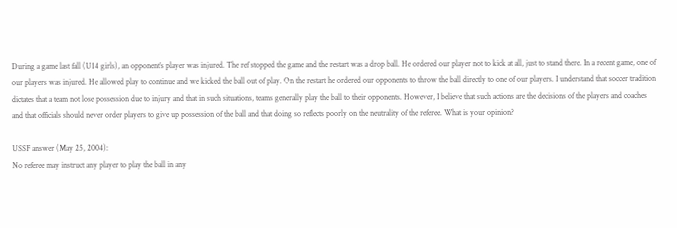During a game last fall (U14 girls), an opponent’s player was injured. The ref stopped the game and the restart was a drop ball. He ordered our player not to kick at all, just to stand there. In a recent game, one of our players was injured. He allowed play to continue and we kicked the ball out of play. On the restart he ordered our opponents to throw the ball directly to one of our players. I understand that soccer tradition dictates that a team not lose possession due to injury and that in such situations, teams generally play the ball to their opponents. However, I believe that such actions are the decisions of the players and coaches and that officials should never order players to give up possession of the ball and that doing so reflects poorly on the neutrality of the referee. What is your opinion?

USSF answer (May 25, 2004):
No referee may instruct any player to play the ball in any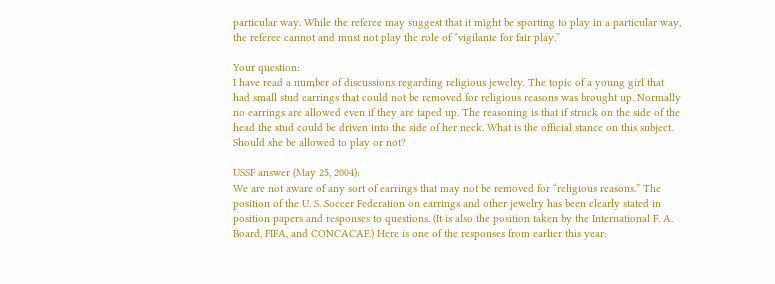particular way. While the referee may suggest that it might be sporting to play in a particular way, the referee cannot and must not play the role of “vigilante for fair play.”

Your question:
I have read a number of discussions regarding religious jewelry. The topic of a young girl that had small stud earrings that could not be removed for religious reasons was brought up. Normally no earrings are allowed even if they are taped up. The reasoning is that if struck on the side of the head the stud could be driven into the side of her neck. What is the official stance on this subject. Should she be allowed to play or not?

USSF answer (May 25, 2004):
We are not aware of any sort of earrings that may not be removed for “religious reasons.” The position of the U. S. Soccer Federation on earrings and other jewelry has been clearly stated in position papers and responses to questions. (It is also the position taken by the International F. A. Board, FIFA, and CONCACAF.) Here is one of the responses from earlier this year: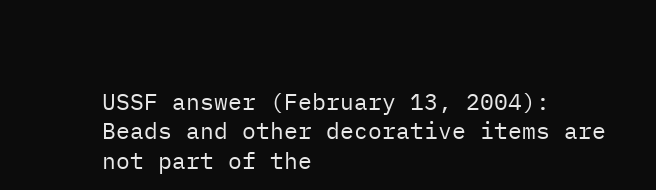USSF answer (February 13, 2004):
Beads and other decorative items are not part of the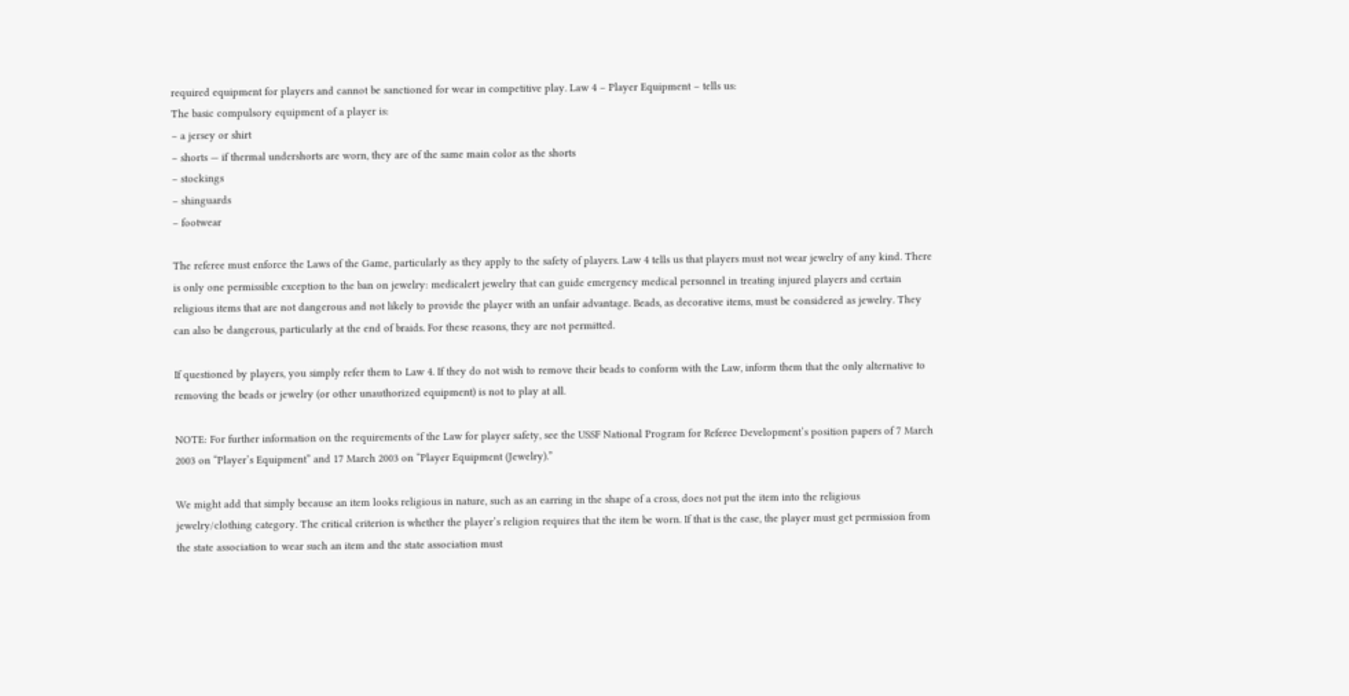required equipment for players and cannot be sanctioned for wear in competitive play. Law 4 – Player Equipment – tells us:
The basic compulsory equipment of a player is:
– a jersey or shirt
– shorts — if thermal undershorts are worn, they are of the same main color as the shorts
– stockings
– shinguards
– footwear

The referee must enforce the Laws of the Game, particularly as they apply to the safety of players. Law 4 tells us that players must not wear jewelry of any kind. There is only one permissible exception to the ban on jewelry: medicalert jewelry that can guide emergency medical personnel in treating injured players and certain religious items that are not dangerous and not likely to provide the player with an unfair advantage. Beads, as decorative items, must be considered as jewelry. They can also be dangerous, particularly at the end of braids. For these reasons, they are not permitted.

If questioned by players, you simply refer them to Law 4. If they do not wish to remove their beads to conform with the Law, inform them that the only alternative to removing the beads or jewelry (or other unauthorized equipment) is not to play at all.

NOTE: For further information on the requirements of the Law for player safety, see the USSF National Program for Referee Development’s position papers of 7 March 2003 on “Player’s Equipment” and 17 March 2003 on “Player Equipment (Jewelry).”

We might add that simply because an item looks religious in nature, such as an earring in the shape of a cross, does not put the item into the religious jewelry/clothing category. The critical criterion is whether the player’s religion requires that the item be worn. If that is the case, the player must get permission from the state association to wear such an item and the state association must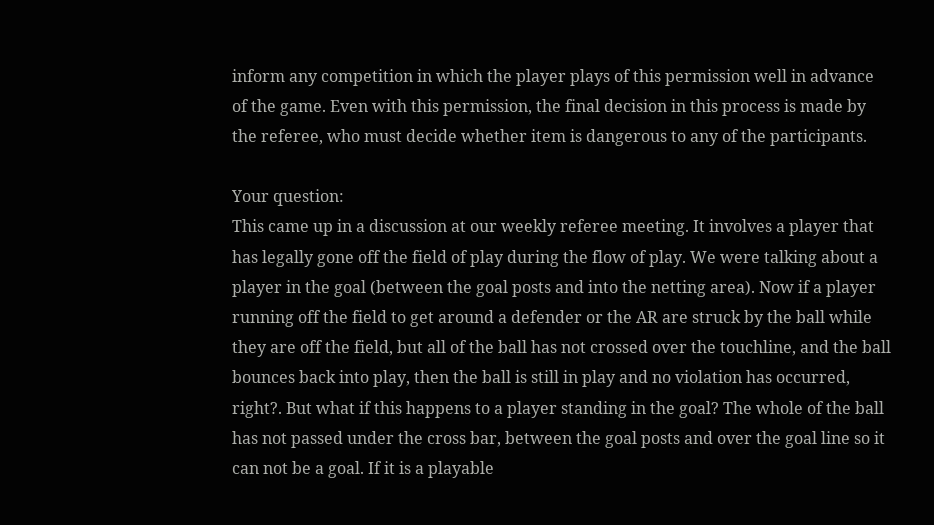inform any competition in which the player plays of this permission well in advance of the game. Even with this permission, the final decision in this process is made by the referee, who must decide whether item is dangerous to any of the participants.

Your question:
This came up in a discussion at our weekly referee meeting. It involves a player that has legally gone off the field of play during the flow of play. We were talking about a player in the goal (between the goal posts and into the netting area). Now if a player running off the field to get around a defender or the AR are struck by the ball while they are off the field, but all of the ball has not crossed over the touchline, and the ball bounces back into play, then the ball is still in play and no violation has occurred, right?. But what if this happens to a player standing in the goal? The whole of the ball has not passed under the cross bar, between the goal posts and over the goal line so it can not be a goal. If it is a playable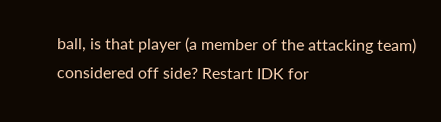ball, is that player (a member of the attacking team) considered off side? Restart IDK for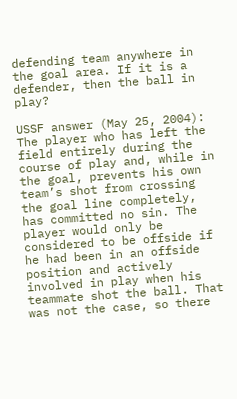defending team anywhere in the goal area. If it is a defender, then the ball in play?

USSF answer (May 25, 2004):
The player who has left the field entirely during the course of play and, while in the goal, prevents his own team’s shot from crossing the goal line completely, has committed no sin. The player would only be considered to be offside if he had been in an offside position and actively involved in play when his teammate shot the ball. That was not the case, so there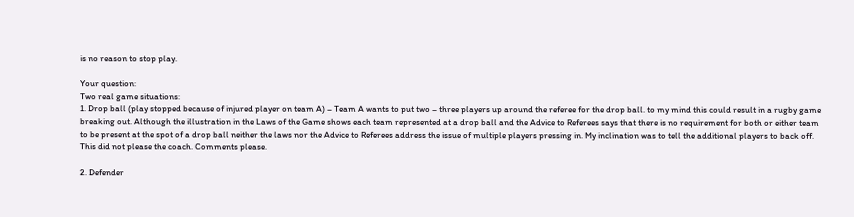is no reason to stop play.

Your question:
Two real game situations:
1. Drop ball (play stopped because of injured player on team A) – Team A wants to put two – three players up around the referee for the drop ball. to my mind this could result in a rugby game breaking out. Although the illustration in the Laws of the Game shows each team represented at a drop ball and the Advice to Referees says that there is no requirement for both or either team to be present at the spot of a drop ball neither the laws nor the Advice to Referees address the issue of multiple players pressing in. My inclination was to tell the additional players to back off. This did not please the coach. Comments please.

2. Defender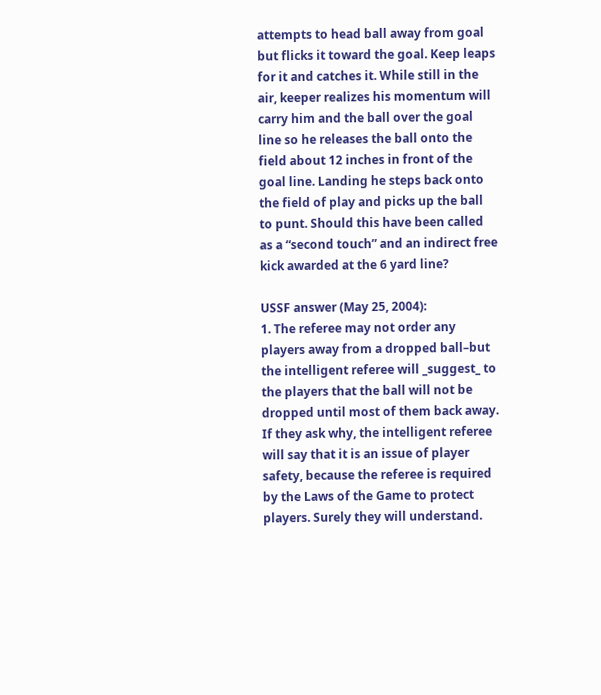attempts to head ball away from goal but flicks it toward the goal. Keep leaps for it and catches it. While still in the air, keeper realizes his momentum will carry him and the ball over the goal line so he releases the ball onto the field about 12 inches in front of the goal line. Landing he steps back onto the field of play and picks up the ball to punt. Should this have been called as a “second touch” and an indirect free kick awarded at the 6 yard line?

USSF answer (May 25, 2004):
1. The referee may not order any players away from a dropped ball–but the intelligent referee will _suggest_ to the players that the ball will not be dropped until most of them back away. If they ask why, the intelligent referee will say that it is an issue of player safety, because the referee is required by the Laws of the Game to protect players. Surely they will understand.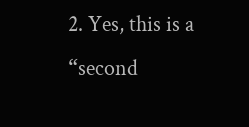2. Yes, this is a “second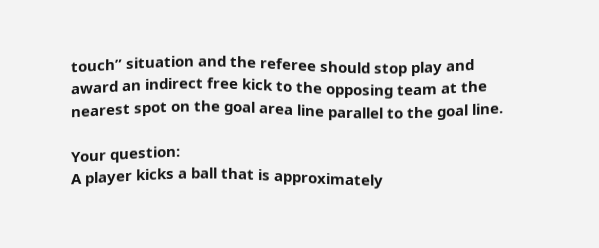touch” situation and the referee should stop play and award an indirect free kick to the opposing team at the nearest spot on the goal area line parallel to the goal line.

Your question:
A player kicks a ball that is approximately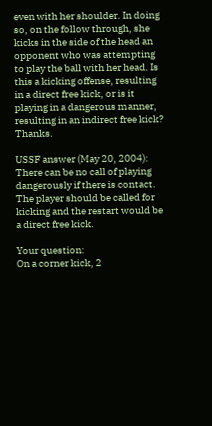even with her shoulder. In doing so, on the follow through, she kicks in the side of the head an opponent who was attempting to play the ball with her head. Is this a kicking offense, resulting in a direct free kick, or is it playing in a dangerous manner, resulting in an indirect free kick? Thanks.

USSF answer (May 20, 2004):
There can be no call of playing dangerously if there is contact. The player should be called for kicking and the restart would be a direct free kick.

Your question:
On a corner kick, 2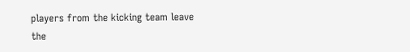players from the kicking team leave the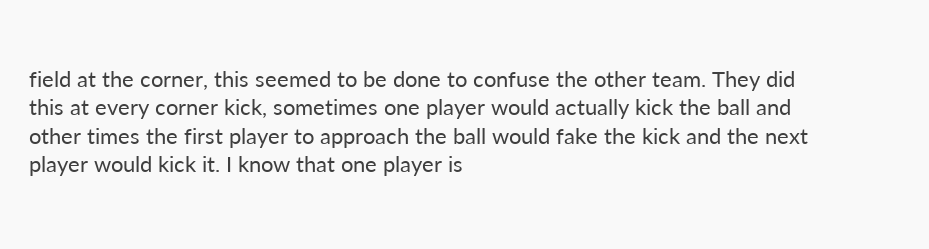field at the corner, this seemed to be done to confuse the other team. They did this at every corner kick, sometimes one player would actually kick the ball and other times the first player to approach the ball would fake the kick and the next player would kick it. I know that one player is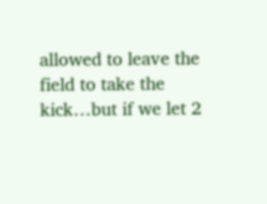allowed to leave the field to take the kick…but if we let 2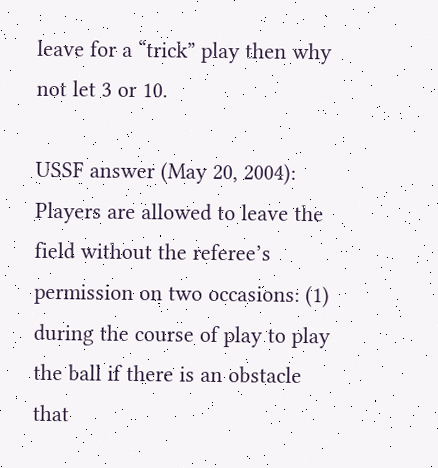leave for a “trick” play then why not let 3 or 10.

USSF answer (May 20, 2004):
Players are allowed to leave the field without the referee’s permission on two occasions: (1) during the course of play to play the ball if there is an obstacle that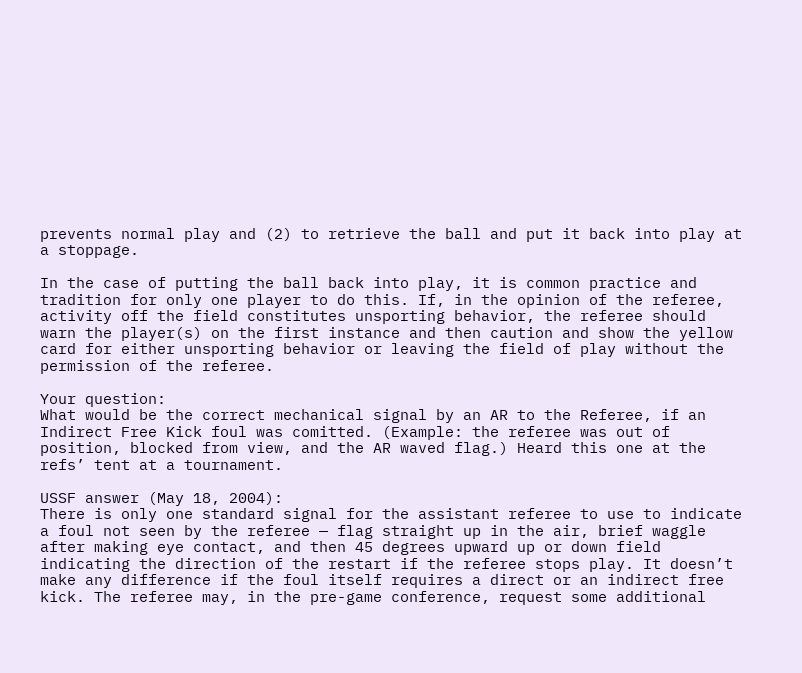prevents normal play and (2) to retrieve the ball and put it back into play at a stoppage.

In the case of putting the ball back into play, it is common practice and tradition for only one player to do this. If, in the opinion of the referee, activity off the field constitutes unsporting behavior, the referee should warn the player(s) on the first instance and then caution and show the yellow card for either unsporting behavior or leaving the field of play without the permission of the referee.

Your question:
What would be the correct mechanical signal by an AR to the Referee, if an Indirect Free Kick foul was comitted. (Example: the referee was out of position, blocked from view, and the AR waved flag.) Heard this one at the refs’ tent at a tournament.

USSF answer (May 18, 2004):
There is only one standard signal for the assistant referee to use to indicate a foul not seen by the referee — flag straight up in the air, brief waggle after making eye contact, and then 45 degrees upward up or down field indicating the direction of the restart if the referee stops play. It doesn’t make any difference if the foul itself requires a direct or an indirect free kick. The referee may, in the pre-game conference, request some additional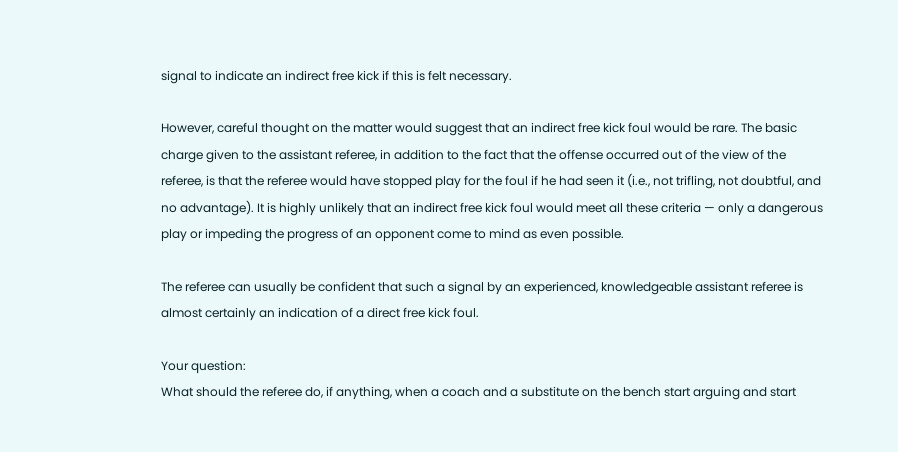signal to indicate an indirect free kick if this is felt necessary.

However, careful thought on the matter would suggest that an indirect free kick foul would be rare. The basic charge given to the assistant referee, in addition to the fact that the offense occurred out of the view of the referee, is that the referee would have stopped play for the foul if he had seen it (i.e., not trifling, not doubtful, and no advantage). It is highly unlikely that an indirect free kick foul would meet all these criteria — only a dangerous play or impeding the progress of an opponent come to mind as even possible.

The referee can usually be confident that such a signal by an experienced, knowledgeable assistant referee is almost certainly an indication of a direct free kick foul.

Your question:
What should the referee do, if anything, when a coach and a substitute on the bench start arguing and start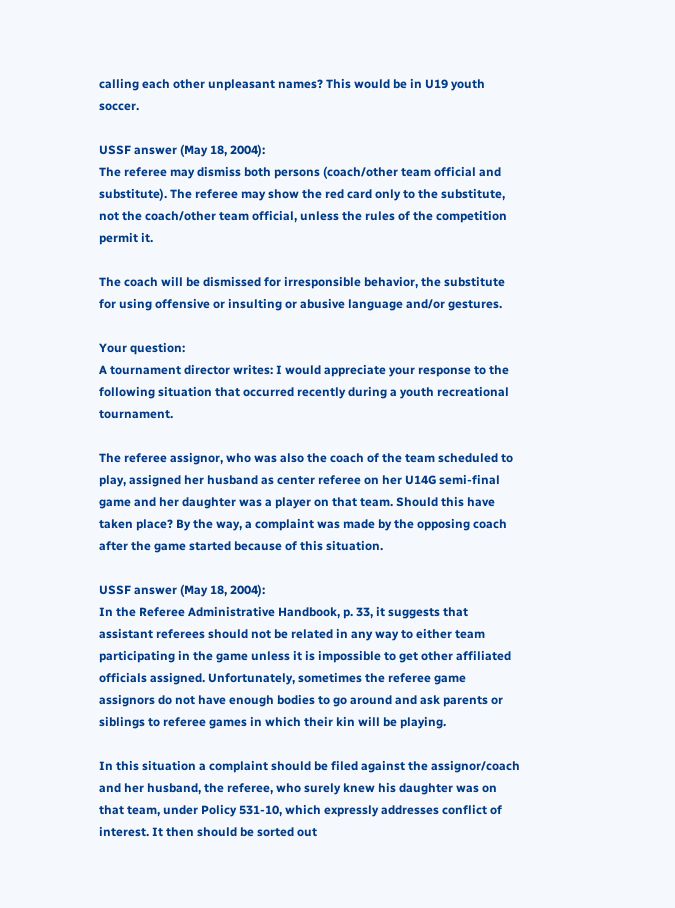calling each other unpleasant names? This would be in U19 youth soccer.

USSF answer (May 18, 2004):
The referee may dismiss both persons (coach/other team official and substitute). The referee may show the red card only to the substitute, not the coach/other team official, unless the rules of the competition permit it.

The coach will be dismissed for irresponsible behavior, the substitute for using offensive or insulting or abusive language and/or gestures.

Your question:
A tournament director writes: I would appreciate your response to the following situation that occurred recently during a youth recreational tournament.

The referee assignor, who was also the coach of the team scheduled to play, assigned her husband as center referee on her U14G semi-final game and her daughter was a player on that team. Should this have taken place? By the way, a complaint was made by the opposing coach after the game started because of this situation.

USSF answer (May 18, 2004):
In the Referee Administrative Handbook, p. 33, it suggests that assistant referees should not be related in any way to either team participating in the game unless it is impossible to get other affiliated officials assigned. Unfortunately, sometimes the referee game assignors do not have enough bodies to go around and ask parents or siblings to referee games in which their kin will be playing.

In this situation a complaint should be filed against the assignor/coach and her husband, the referee, who surely knew his daughter was on that team, under Policy 531-10, which expressly addresses conflict of interest. It then should be sorted out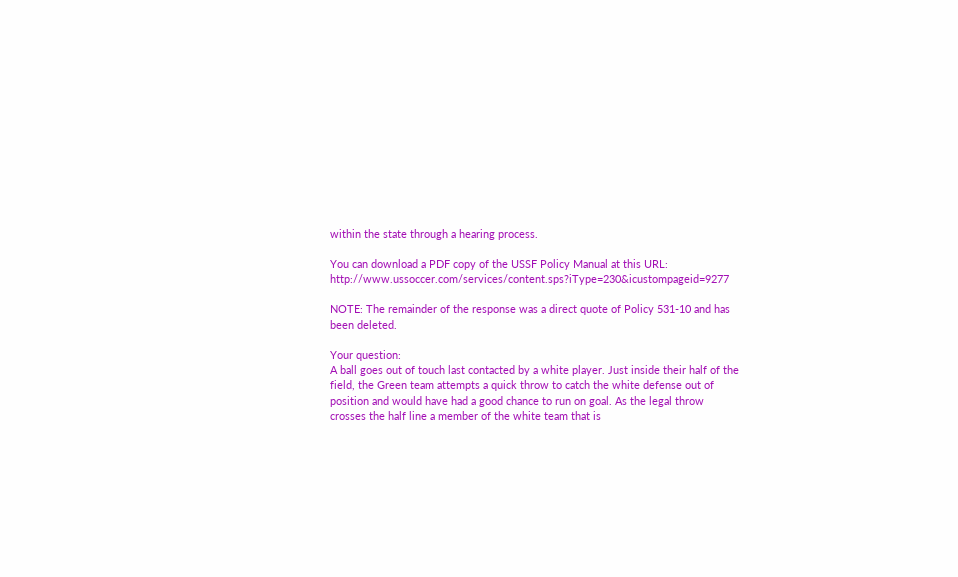within the state through a hearing process.

You can download a PDF copy of the USSF Policy Manual at this URL: http://www.ussoccer.com/services/content.sps?iType=230&icustompageid=9277

NOTE: The remainder of the response was a direct quote of Policy 531-10 and has been deleted.

Your question:
A ball goes out of touch last contacted by a white player. Just inside their half of the field, the Green team attempts a quick throw to catch the white defense out of position and would have had a good chance to run on goal. As the legal throw crosses the half line a member of the white team that is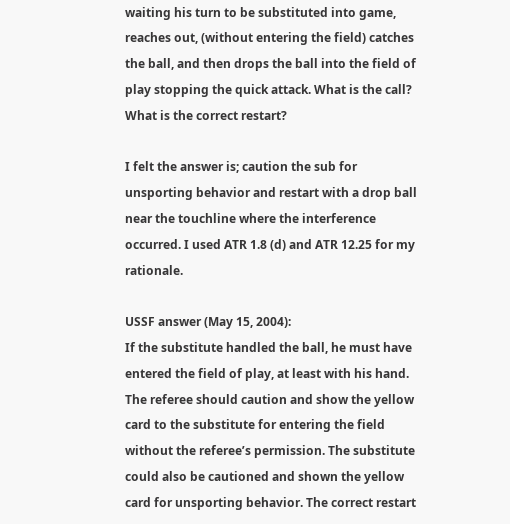waiting his turn to be substituted into game, reaches out, (without entering the field) catches the ball, and then drops the ball into the field of play stopping the quick attack. What is the call? What is the correct restart?

I felt the answer is; caution the sub for unsporting behavior and restart with a drop ball near the touchline where the interference occurred. I used ATR 1.8 (d) and ATR 12.25 for my rationale.

USSF answer (May 15, 2004):
If the substitute handled the ball, he must have entered the field of play, at least with his hand. The referee should caution and show the yellow card to the substitute for entering the field without the referee’s permission. The substitute could also be cautioned and shown the yellow card for unsporting behavior. The correct restart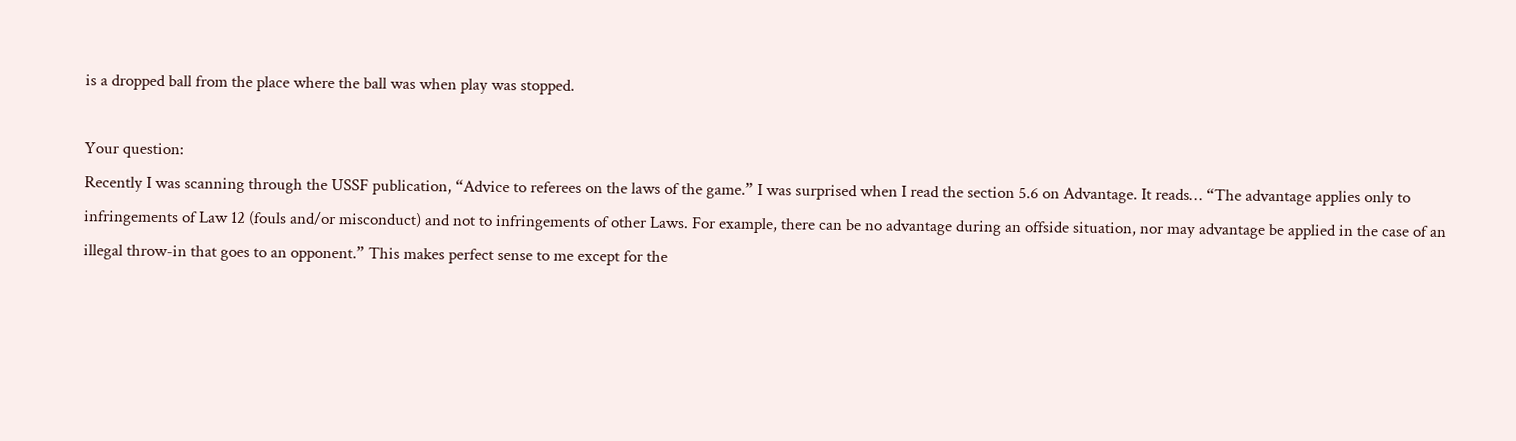is a dropped ball from the place where the ball was when play was stopped.

Your question:
Recently I was scanning through the USSF publication, “Advice to referees on the laws of the game.” I was surprised when I read the section 5.6 on Advantage. It reads… “The advantage applies only to infringements of Law 12 (fouls and/or misconduct) and not to infringements of other Laws. For example, there can be no advantage during an offside situation, nor may advantage be applied in the case of an illegal throw-in that goes to an opponent.” This makes perfect sense to me except for the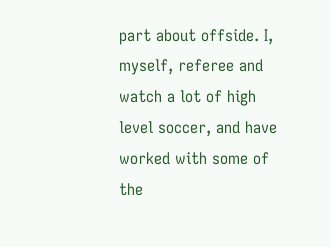part about offside. I, myself, referee and watch a lot of high level soccer, and have worked with some of the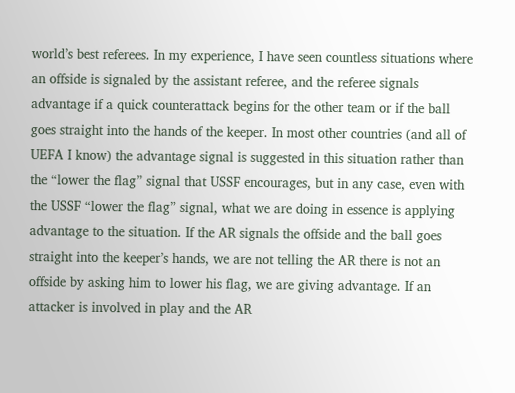world’s best referees. In my experience, I have seen countless situations where an offside is signaled by the assistant referee, and the referee signals advantage if a quick counterattack begins for the other team or if the ball goes straight into the hands of the keeper. In most other countries (and all of UEFA I know) the advantage signal is suggested in this situation rather than the “lower the flag” signal that USSF encourages, but in any case, even with the USSF “lower the flag” signal, what we are doing in essence is applying advantage to the situation. If the AR signals the offside and the ball goes straight into the keeper’s hands, we are not telling the AR there is not an offside by asking him to lower his flag, we are giving advantage. If an attacker is involved in play and the AR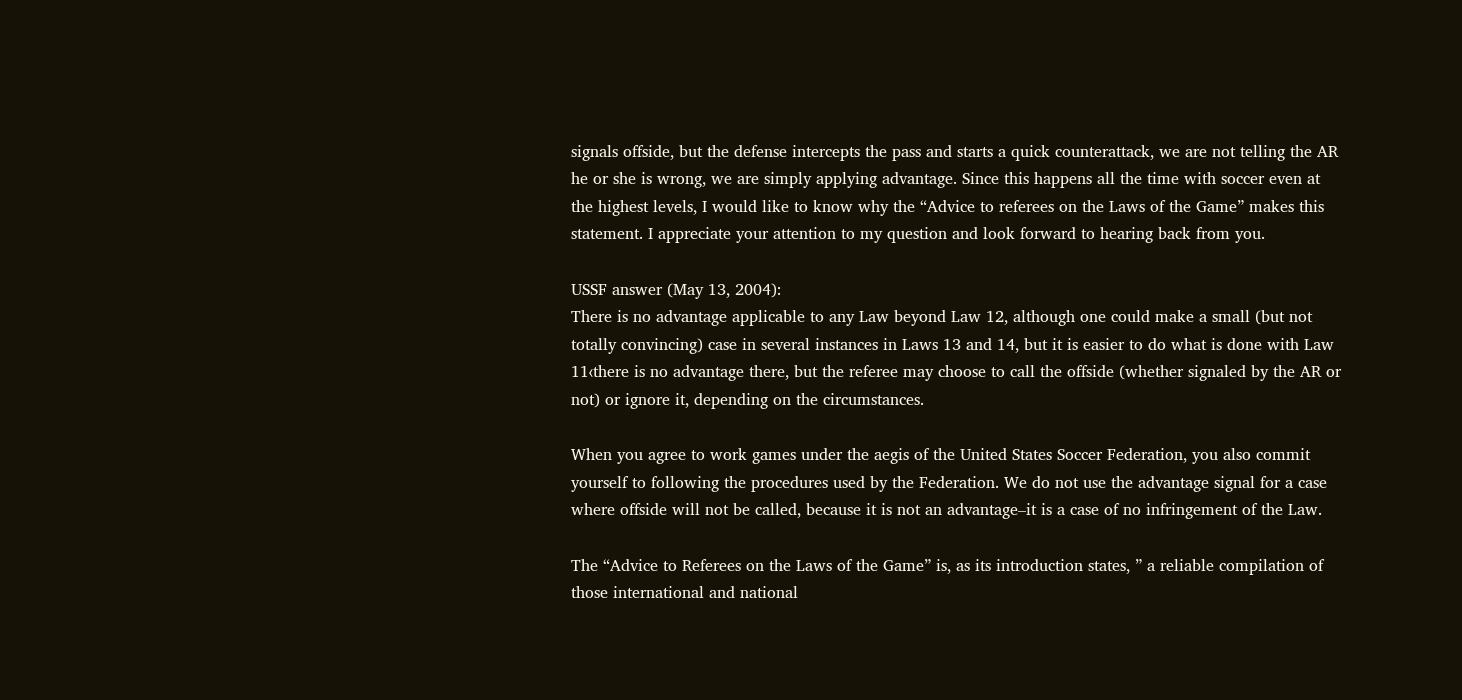signals offside, but the defense intercepts the pass and starts a quick counterattack, we are not telling the AR he or she is wrong, we are simply applying advantage. Since this happens all the time with soccer even at the highest levels, I would like to know why the “Advice to referees on the Laws of the Game” makes this statement. I appreciate your attention to my question and look forward to hearing back from you.

USSF answer (May 13, 2004):
There is no advantage applicable to any Law beyond Law 12, although one could make a small (but not totally convincing) case in several instances in Laws 13 and 14, but it is easier to do what is done with Law 11‹there is no advantage there, but the referee may choose to call the offside (whether signaled by the AR or not) or ignore it, depending on the circumstances.

When you agree to work games under the aegis of the United States Soccer Federation, you also commit yourself to following the procedures used by the Federation. We do not use the advantage signal for a case where offside will not be called, because it is not an advantage–it is a case of no infringement of the Law.

The “Advice to Referees on the Laws of the Game” is, as its introduction states, ” a reliable compilation of those international and national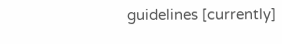guidelines [currently]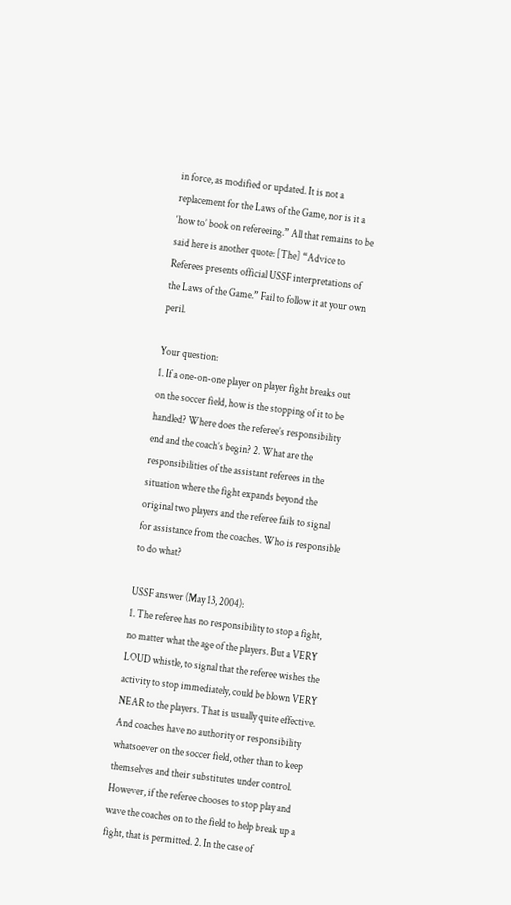in force, as modified or updated. It is not a replacement for the Laws of the Game, nor is it a ‘how to’ book on refereeing.” All that remains to be said here is another quote: [The] “Advice to Referees presents official USSF interpretations of the Laws of the Game.” Fail to follow it at your own peril.

Your question:
1. If a one-on-one player on player fight breaks out on the soccer field, how is the stopping of it to be handled? Where does the referee’s responsibility end and the coach’s begin? 2. What are the responsibilities of the assistant referees in the situation where the fight expands beyond the original two players and the referee fails to signal for assistance from the coaches. Who is responsible to do what?

USSF answer (May 13, 2004):
1. The referee has no responsibility to stop a fight, no matter what the age of the players. But a VERY LOUD whistle, to signal that the referee wishes the activity to stop immediately, could be blown VERY NEAR to the players. That is usually quite effective. And coaches have no authority or responsibility whatsoever on the soccer field, other than to keep themselves and their substitutes under control. However, if the referee chooses to stop play and wave the coaches on to the field to help break up a fight, that is permitted. 2. In the case of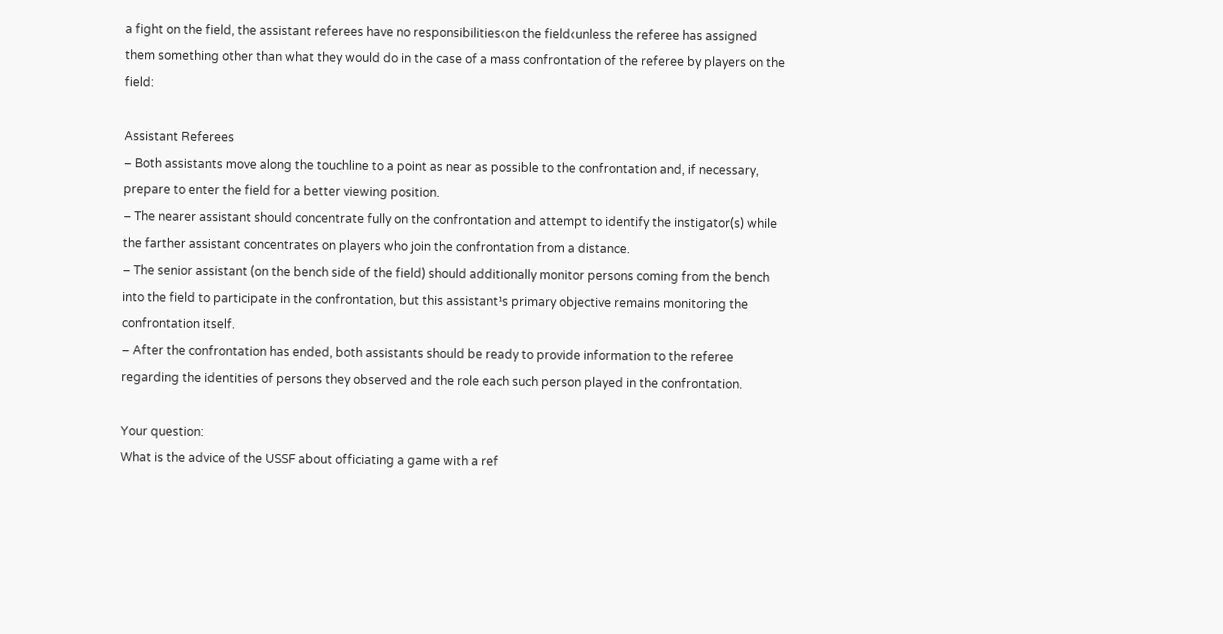a fight on the field, the assistant referees have no responsibilities‹on the field‹unless the referee has assigned them something other than what they would do in the case of a mass confrontation of the referee by players on the field:

Assistant Referees
– Both assistants move along the touchline to a point as near as possible to the confrontation and, if necessary, prepare to enter the field for a better viewing position.
– The nearer assistant should concentrate fully on the confrontation and attempt to identify the instigator(s) while the farther assistant concentrates on players who join the confrontation from a distance.
– The senior assistant (on the bench side of the field) should additionally monitor persons coming from the bench into the field to participate in the confrontation, but this assistant¹s primary objective remains monitoring the confrontation itself.
– After the confrontation has ended, both assistants should be ready to provide information to the referee regarding the identities of persons they observed and the role each such person played in the confrontation.

Your question:
What is the advice of the USSF about officiating a game with a ref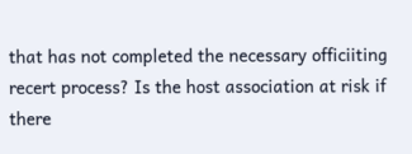that has not completed the necessary officiiting recert process? Is the host association at risk if there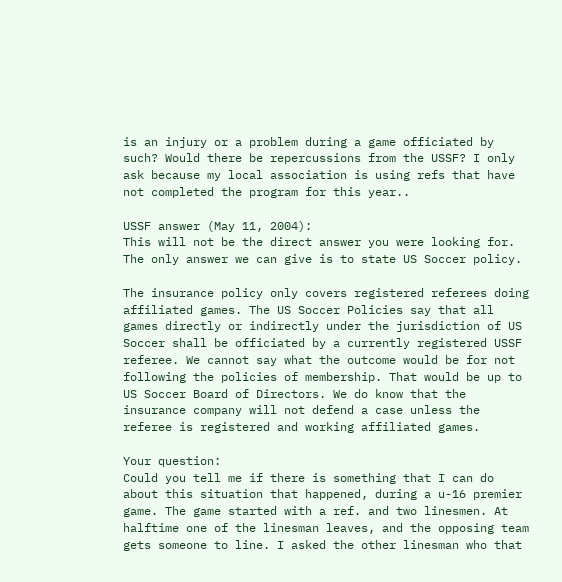is an injury or a problem during a game officiated by such? Would there be repercussions from the USSF? I only ask because my local association is using refs that have not completed the program for this year..

USSF answer (May 11, 2004):
This will not be the direct answer you were looking for. The only answer we can give is to state US Soccer policy.

The insurance policy only covers registered referees doing affiliated games. The US Soccer Policies say that all games directly or indirectly under the jurisdiction of US Soccer shall be officiated by a currently registered USSF referee. We cannot say what the outcome would be for not following the policies of membership. That would be up to US Soccer Board of Directors. We do know that the insurance company will not defend a case unless the referee is registered and working affiliated games.

Your question:
Could you tell me if there is something that I can do about this situation that happened, during a u-16 premier game. The game started with a ref. and two linesmen. At halftime one of the linesman leaves, and the opposing team gets someone to line. I asked the other linesman who that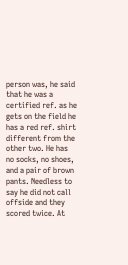person was, he said that he was a certified ref. as he gets on the field he has a red ref. shirt different from the other two. He has no socks, no shoes, and a pair of brown pants. Needless to say he did not call offside and they scored twice. At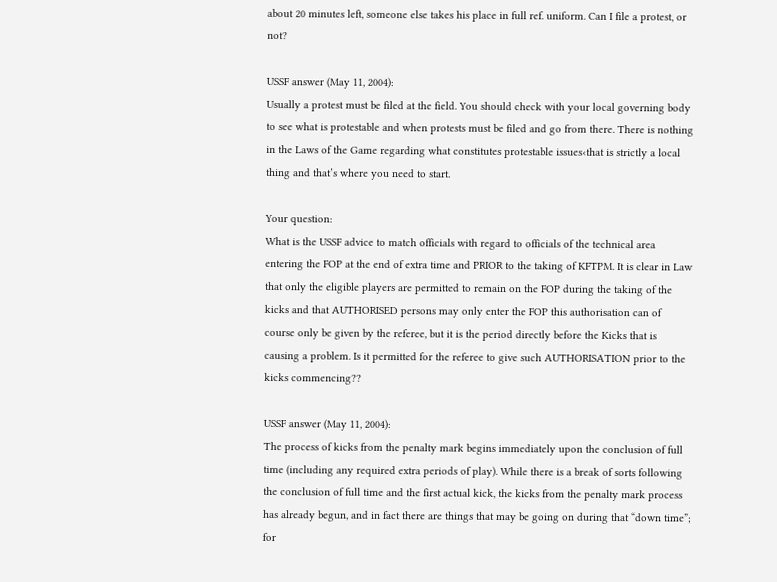about 20 minutes left, someone else takes his place in full ref. uniform. Can I file a protest, or not?

USSF answer (May 11, 2004):
Usually a protest must be filed at the field. You should check with your local governing body to see what is protestable and when protests must be filed and go from there. There is nothing in the Laws of the Game regarding what constitutes protestable issues‹that is strictly a local thing and that’s where you need to start.

Your question:
What is the USSF advice to match officials with regard to officials of the technical area entering the FOP at the end of extra time and PRIOR to the taking of KFTPM. It is clear in Law that only the eligible players are permitted to remain on the FOP during the taking of the kicks and that AUTHORISED persons may only enter the FOP this authorisation can of course only be given by the referee, but it is the period directly before the Kicks that is causing a problem. Is it permitted for the referee to give such AUTHORISATION prior to the kicks commencing??

USSF answer (May 11, 2004):
The process of kicks from the penalty mark begins immediately upon the conclusion of full time (including any required extra periods of play). While there is a break of sorts following the conclusion of full time and the first actual kick, the kicks from the penalty mark process has already begun, and in fact there are things that may be going on during that “down time”; for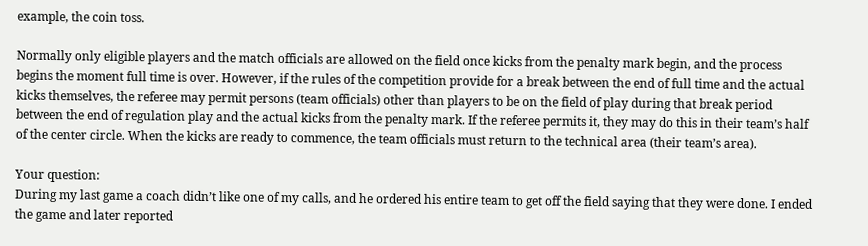example, the coin toss.

Normally only eligible players and the match officials are allowed on the field once kicks from the penalty mark begin, and the process begins the moment full time is over. However, if the rules of the competition provide for a break between the end of full time and the actual kicks themselves, the referee may permit persons (team officials) other than players to be on the field of play during that break period between the end of regulation play and the actual kicks from the penalty mark. If the referee permits it, they may do this in their team’s half of the center circle. When the kicks are ready to commence, the team officials must return to the technical area (their team’s area).

Your question:
During my last game a coach didn’t like one of my calls, and he ordered his entire team to get off the field saying that they were done. I ended the game and later reported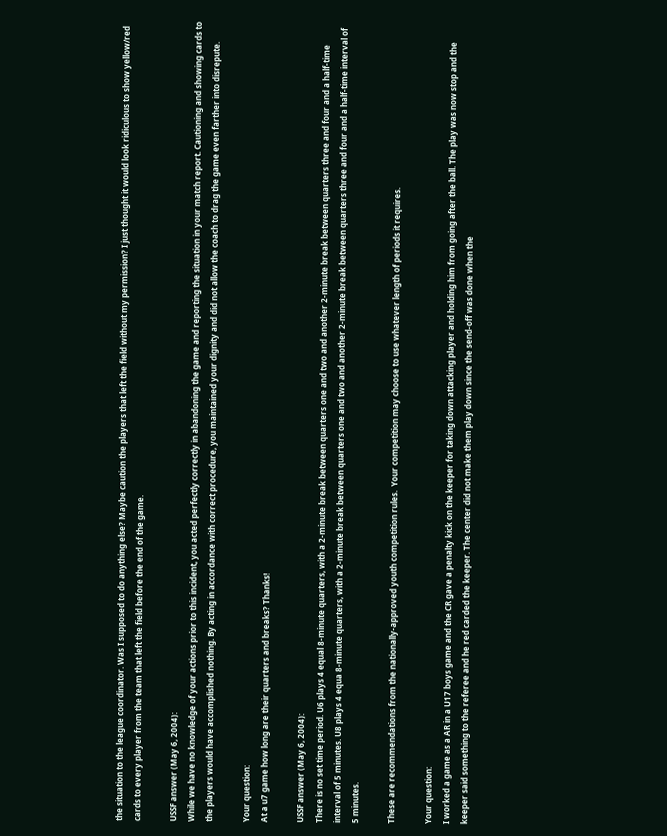the situation to the league coordinator. Was I supposed to do anything else? Maybe caution the players that left the field without my permission? I just thought it would look ridiculous to show yellow/red cards to every player from the team that left the field before the end of the game.

USSF answer (May 6, 2004):
While we have no knowledge of your actions prior to this incident, you acted perfectly correctly in abandoning the game and reporting the situation in your match report. Cautioning and showing cards to the players would have accomplished nothing. By acting in accordance with correct procedure, you maintained your dignity and did not allow the coach to drag the game even farther into disrepute.

Your question:
At a u7 game how long are their quarters and breaks? Thanks!

USSF answer (May 6, 2004):
There is no set time period. U6 plays 4 equal 8-minute quarters, with a 2-minute break between quarters one and two and another 2-minute break between quarters three and four and a half-time interval of 5 minutes. U8 plays 4 equa 8-minute quarters, with a 2-minute break between quarters one and two and another 2-minute break between quarters three and four and a half-time interval of 5 minutes.

These are recommendations from the nationally-approved youth competition rules.  Your competition may choose to use whatever length of periods it requires.

Your question:
I worked a game as a AR in a U17 boys game and the CR gave a penalty kick on the keeper for taking down attacking player and holding him from going after the ball. The play was now stop and the keeper said something to the referee and he red carded the keeper. The center did not make them play down since the send-off was done when the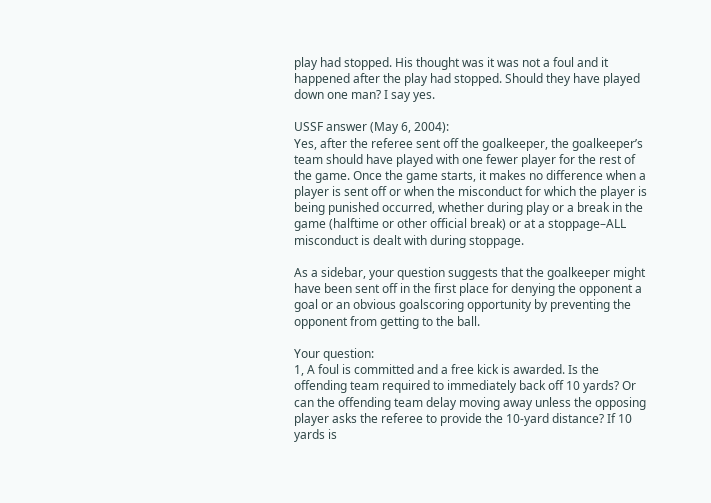play had stopped. His thought was it was not a foul and it happened after the play had stopped. Should they have played down one man? I say yes.

USSF answer (May 6, 2004):
Yes, after the referee sent off the goalkeeper, the goalkeeper’s team should have played with one fewer player for the rest of the game. Once the game starts, it makes no difference when a player is sent off or when the misconduct for which the player is being punished occurred, whether during play or a break in the game (halftime or other official break) or at a stoppage–ALL misconduct is dealt with during stoppage.

As a sidebar, your question suggests that the goalkeeper might have been sent off in the first place for denying the opponent a goal or an obvious goalscoring opportunity by preventing the opponent from getting to the ball.

Your question:
1, A foul is committed and a free kick is awarded. Is the offending team required to immediately back off 10 yards? Or can the offending team delay moving away unless the opposing player asks the referee to provide the 10-yard distance? If 10 yards is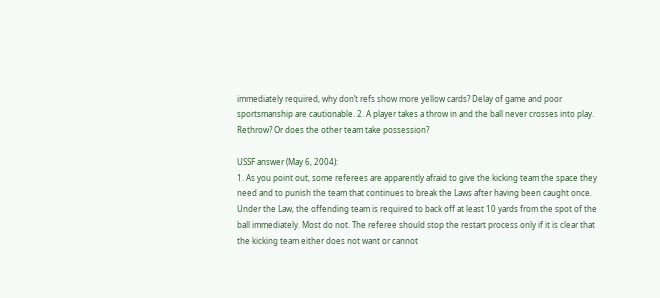immediately required, why don’t refs show more yellow cards? Delay of game and poor sportsmanship are cautionable. 2. A player takes a throw in and the ball never crosses into play. Rethrow? Or does the other team take possession?

USSF answer (May 6, 2004):
1. As you point out, some referees are apparently afraid to give the kicking team the space they need and to punish the team that continues to break the Laws after having been caught once. Under the Law, the offending team is required to back off at least 10 yards from the spot of the ball immediately. Most do not. The referee should stop the restart process only if it is clear that the kicking team either does not want or cannot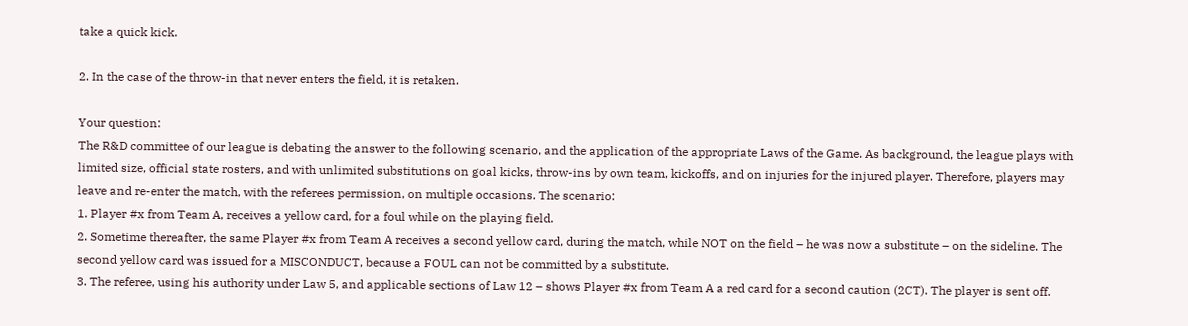take a quick kick.

2. In the case of the throw-in that never enters the field, it is retaken.

Your question:
The R&D committee of our league is debating the answer to the following scenario, and the application of the appropriate Laws of the Game. As background, the league plays with limited size, official state rosters, and with unlimited substitutions on goal kicks, throw-ins by own team, kickoffs, and on injuries for the injured player. Therefore, players may leave and re-enter the match, with the referees permission, on multiple occasions. The scenario:
1. Player #x from Team A, receives a yellow card, for a foul while on the playing field.
2. Sometime thereafter, the same Player #x from Team A receives a second yellow card, during the match, while NOT on the field – he was now a substitute – on the sideline. The second yellow card was issued for a MISCONDUCT, because a FOUL can not be committed by a substitute.
3. The referee, using his authority under Law 5, and applicable sections of Law 12 – shows Player #x from Team A a red card for a second caution (2CT). The player is sent off.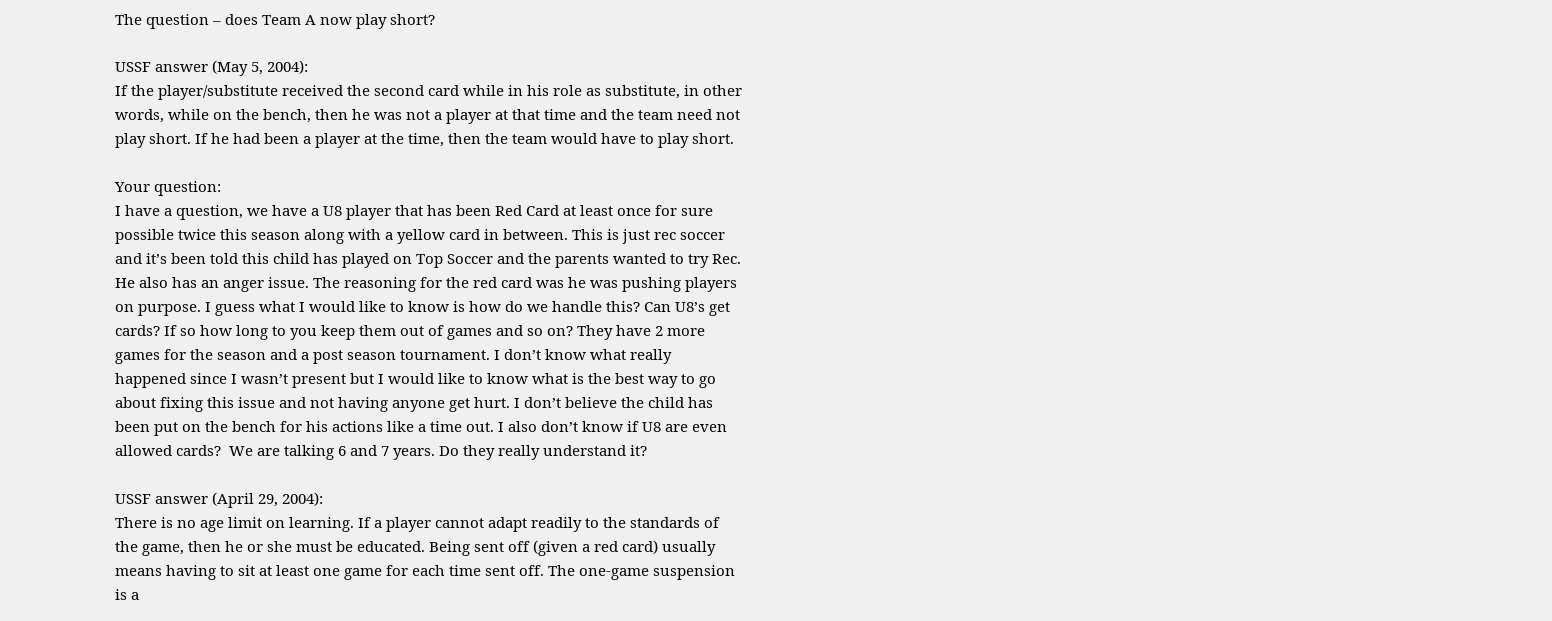The question – does Team A now play short?

USSF answer (May 5, 2004):
If the player/substitute received the second card while in his role as substitute, in other words, while on the bench, then he was not a player at that time and the team need not play short. If he had been a player at the time, then the team would have to play short.

Your question:
I have a question, we have a U8 player that has been Red Card at least once for sure possible twice this season along with a yellow card in between. This is just rec soccer and it’s been told this child has played on Top Soccer and the parents wanted to try Rec. He also has an anger issue. The reasoning for the red card was he was pushing players on purpose. I guess what I would like to know is how do we handle this? Can U8’s get cards? If so how long to you keep them out of games and so on? They have 2 more games for the season and a post season tournament. I don’t know what really happened since I wasn’t present but I would like to know what is the best way to go about fixing this issue and not having anyone get hurt. I don’t believe the child has been put on the bench for his actions like a time out. I also don’t know if U8 are even allowed cards?  We are talking 6 and 7 years. Do they really understand it?

USSF answer (April 29, 2004):
There is no age limit on learning. If a player cannot adapt readily to the standards of the game, then he or she must be educated. Being sent off (given a red card) usually means having to sit at least one game for each time sent off. The one-game suspension is a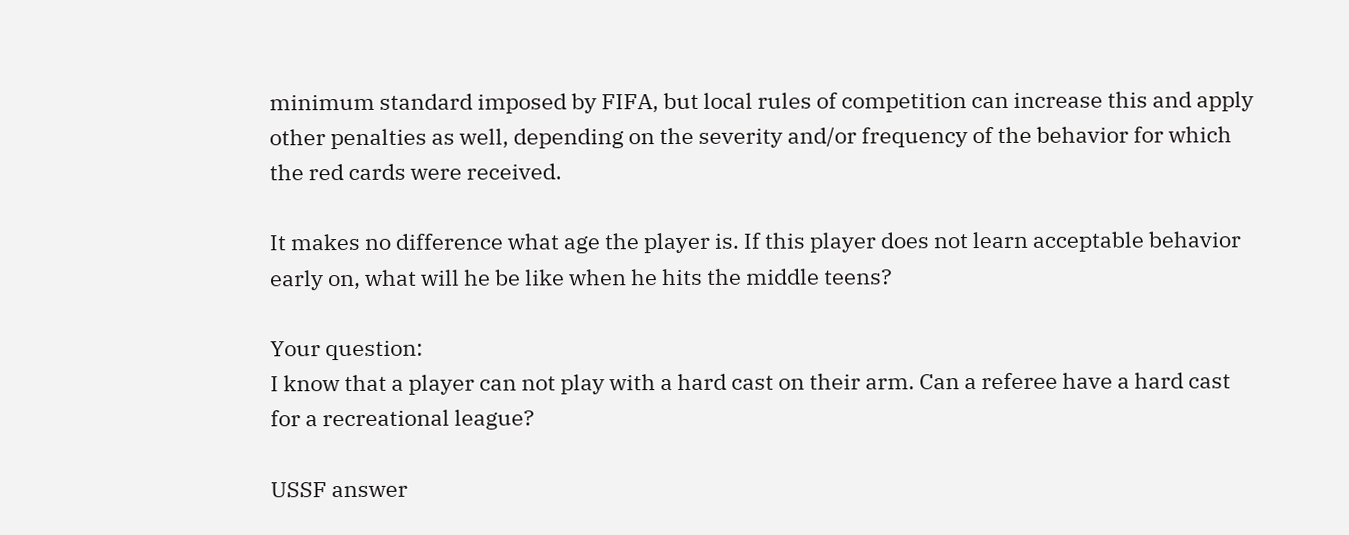minimum standard imposed by FIFA, but local rules of competition can increase this and apply other penalties as well, depending on the severity and/or frequency of the behavior for which the red cards were received.

It makes no difference what age the player is. If this player does not learn acceptable behavior early on, what will he be like when he hits the middle teens?

Your question:
I know that a player can not play with a hard cast on their arm. Can a referee have a hard cast for a recreational league?

USSF answer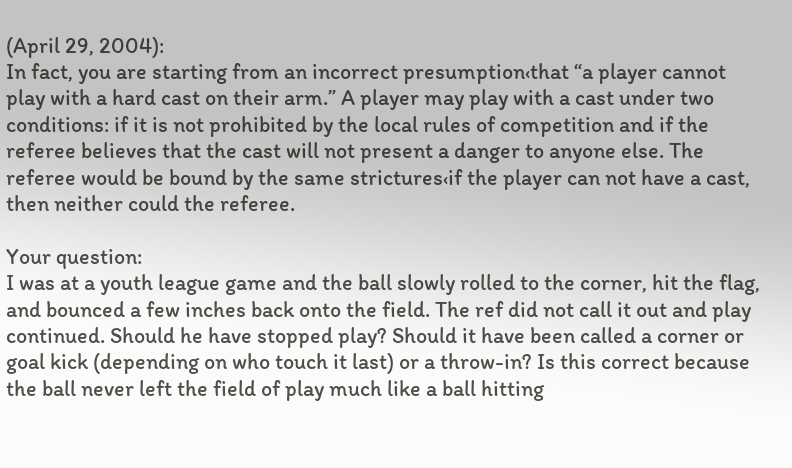(April 29, 2004):
In fact, you are starting from an incorrect presumption‹that “a player cannot play with a hard cast on their arm.” A player may play with a cast under two conditions: if it is not prohibited by the local rules of competition and if the referee believes that the cast will not present a danger to anyone else. The referee would be bound by the same strictures‹if the player can not have a cast, then neither could the referee.

Your question:
I was at a youth league game and the ball slowly rolled to the corner, hit the flag, and bounced a few inches back onto the field. The ref did not call it out and play continued. Should he have stopped play? Should it have been called a corner or goal kick (depending on who touch it last) or a throw-in? Is this correct because the ball never left the field of play much like a ball hitting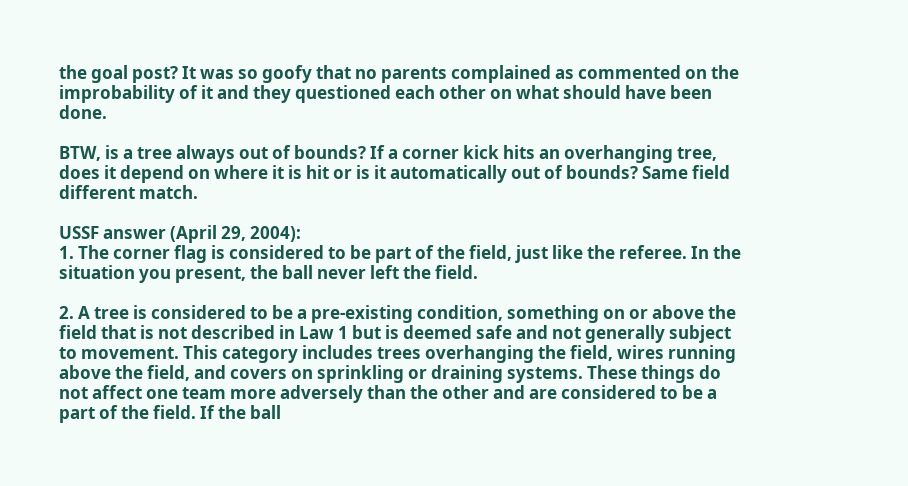the goal post? It was so goofy that no parents complained as commented on the improbability of it and they questioned each other on what should have been done.

BTW, is a tree always out of bounds? If a corner kick hits an overhanging tree, does it depend on where it is hit or is it automatically out of bounds? Same field different match.

USSF answer (April 29, 2004):
1. The corner flag is considered to be part of the field, just like the referee. In the situation you present, the ball never left the field.

2. A tree is considered to be a pre-existing condition, something on or above the field that is not described in Law 1 but is deemed safe and not generally subject to movement. This category includes trees overhanging the field, wires running above the field, and covers on sprinkling or draining systems. These things do not affect one team more adversely than the other and are considered to be a part of the field. If the ball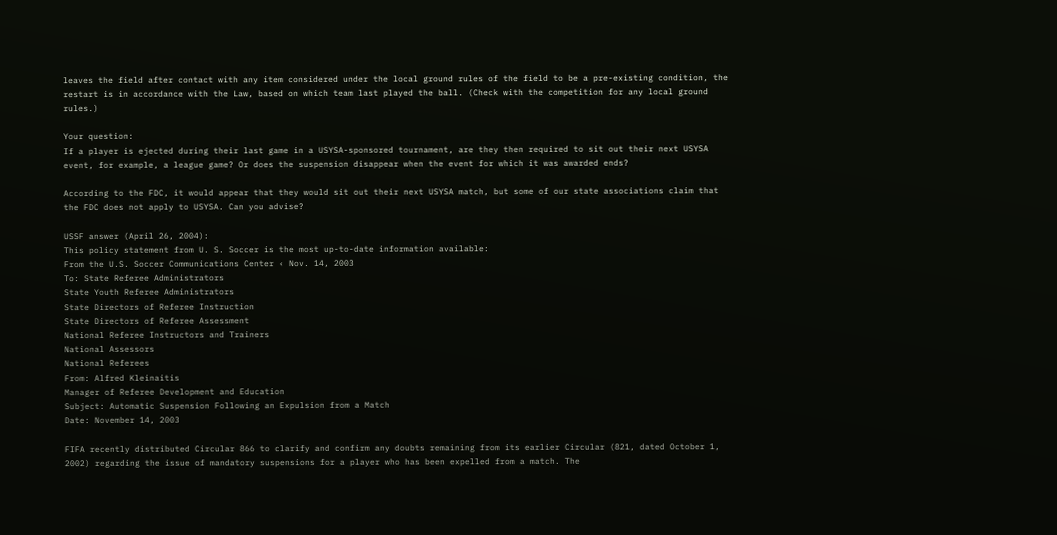leaves the field after contact with any item considered under the local ground rules of the field to be a pre-existing condition, the restart is in accordance with the Law, based on which team last played the ball. (Check with the competition for any local ground rules.)

Your question:
If a player is ejected during their last game in a USYSA-sponsored tournament, are they then required to sit out their next USYSA event, for example, a league game? Or does the suspension disappear when the event for which it was awarded ends?

According to the FDC, it would appear that they would sit out their next USYSA match, but some of our state associations claim that the FDC does not apply to USYSA. Can you advise?

USSF answer (April 26, 2004):
This policy statement from U. S. Soccer is the most up-to-date information available:
From the U.S. Soccer Communications Center ‹ Nov. 14, 2003
To: State Referee Administrators
State Youth Referee Administrators
State Directors of Referee Instruction
State Directors of Referee Assessment
National Referee Instructors and Trainers
National Assessors
National Referees
From: Alfred Kleinaitis
Manager of Referee Development and Education
Subject: Automatic Suspension Following an Expulsion from a Match
Date: November 14, 2003

FIFA recently distributed Circular 866 to clarify and confirm any doubts remaining from its earlier Circular (821, dated October 1, 2002) regarding the issue of mandatory suspensions for a player who has been expelled from a match. The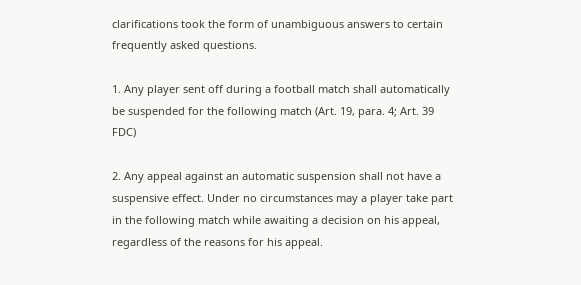clarifications took the form of unambiguous answers to certain frequently asked questions.

1. Any player sent off during a football match shall automatically be suspended for the following match (Art. 19, para. 4; Art. 39 FDC)

2. Any appeal against an automatic suspension shall not have a suspensive effect. Under no circumstances may a player take part in the following match while awaiting a decision on his appeal, regardless of the reasons for his appeal.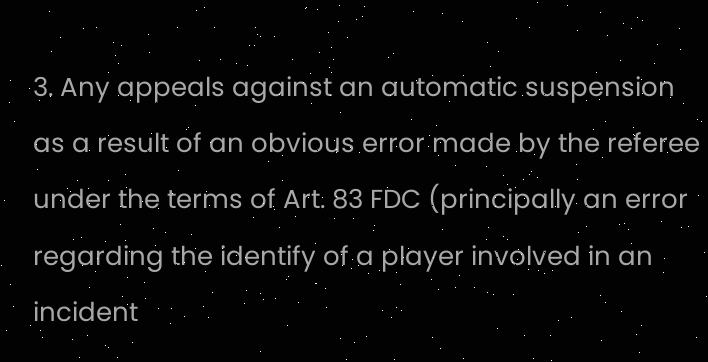3. Any appeals against an automatic suspension as a result of an obvious error made by the referee under the terms of Art. 83 FDC (principally an error regarding the identify of a player involved in an incident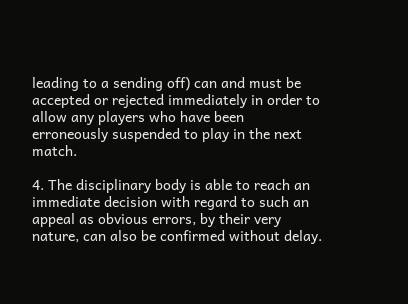leading to a sending off) can and must be accepted or rejected immediately in order to allow any players who have been erroneously suspended to play in the next match.

4. The disciplinary body is able to reach an immediate decision with regard to such an appeal as obvious errors, by their very nature, can also be confirmed without delay.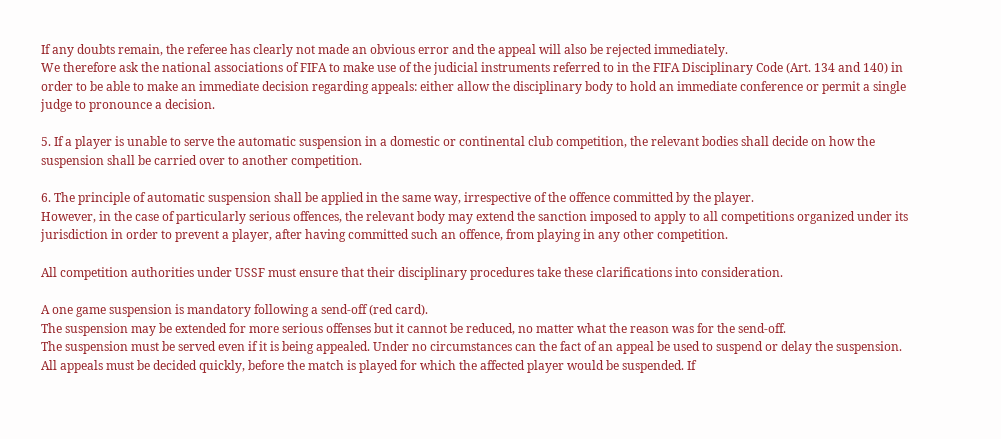If any doubts remain, the referee has clearly not made an obvious error and the appeal will also be rejected immediately.
We therefore ask the national associations of FIFA to make use of the judicial instruments referred to in the FIFA Disciplinary Code (Art. 134 and 140) in order to be able to make an immediate decision regarding appeals: either allow the disciplinary body to hold an immediate conference or permit a single judge to pronounce a decision.

5. If a player is unable to serve the automatic suspension in a domestic or continental club competition, the relevant bodies shall decide on how the suspension shall be carried over to another competition.

6. The principle of automatic suspension shall be applied in the same way, irrespective of the offence committed by the player.
However, in the case of particularly serious offences, the relevant body may extend the sanction imposed to apply to all competitions organized under its jurisdiction in order to prevent a player, after having committed such an offence, from playing in any other competition.

All competition authorities under USSF must ensure that their disciplinary procedures take these clarifications into consideration.

A one game suspension is mandatory following a send-off (red card).
The suspension may be extended for more serious offenses but it cannot be reduced, no matter what the reason was for the send-off.
The suspension must be served even if it is being appealed. Under no circumstances can the fact of an appeal be used to suspend or delay the suspension.
All appeals must be decided quickly, before the match is played for which the affected player would be suspended. If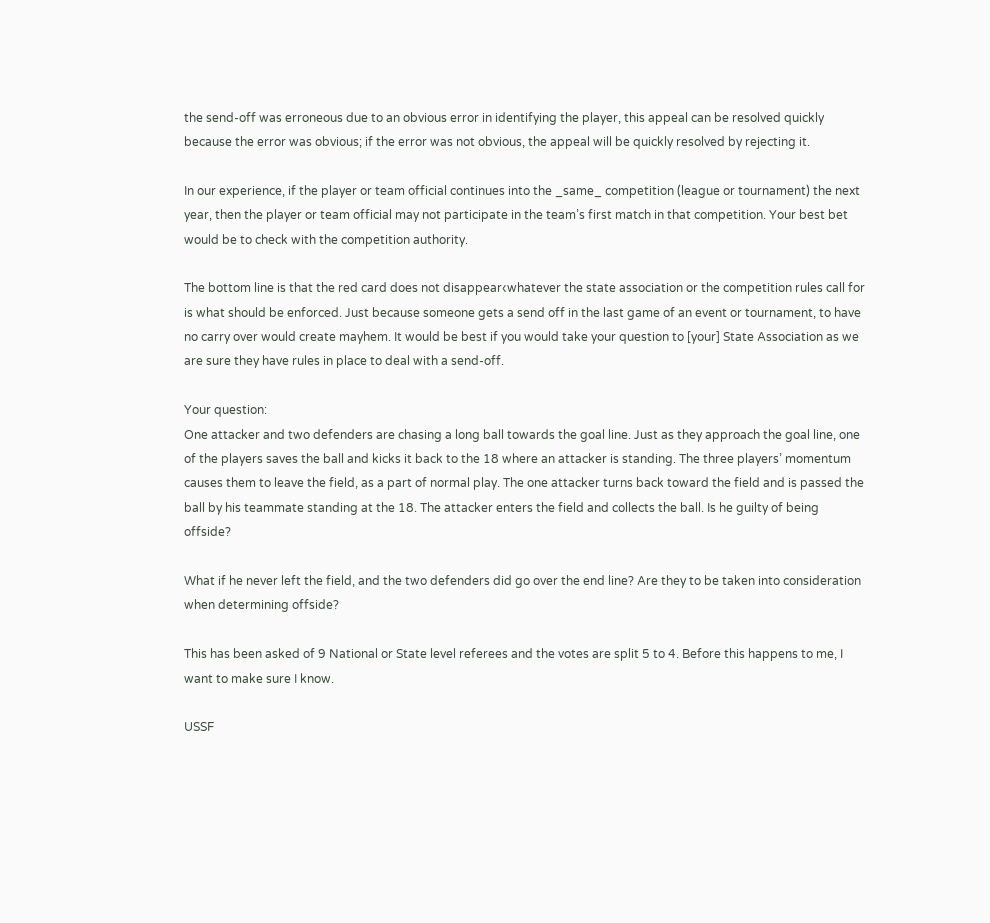the send-off was erroneous due to an obvious error in identifying the player, this appeal can be resolved quickly because the error was obvious; if the error was not obvious, the appeal will be quickly resolved by rejecting it.

In our experience, if the player or team official continues into the _same_ competition (league or tournament) the next year, then the player or team official may not participate in the team’s first match in that competition. Your best bet would be to check with the competition authority.

The bottom line is that the red card does not disappear‹whatever the state association or the competition rules call for is what should be enforced. Just because someone gets a send off in the last game of an event or tournament, to have no carry over would create mayhem. It would be best if you would take your question to [your] State Association as we are sure they have rules in place to deal with a send-off.

Your question:
One attacker and two defenders are chasing a long ball towards the goal line. Just as they approach the goal line, one of the players saves the ball and kicks it back to the 18 where an attacker is standing. The three players’ momentum causes them to leave the field, as a part of normal play. The one attacker turns back toward the field and is passed the ball by his teammate standing at the 18. The attacker enters the field and collects the ball. Is he guilty of being offside?

What if he never left the field, and the two defenders did go over the end line? Are they to be taken into consideration when determining offside?

This has been asked of 9 National or State level referees and the votes are split 5 to 4. Before this happens to me, I want to make sure I know.

USSF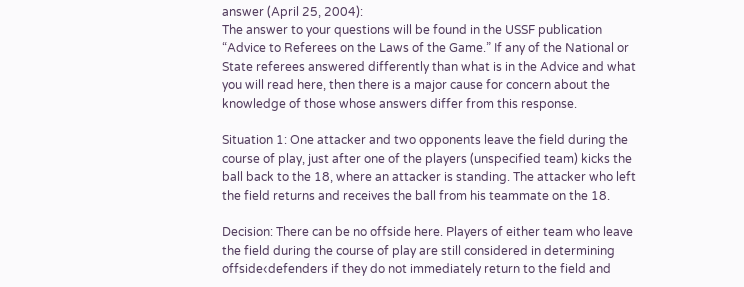answer (April 25, 2004):
The answer to your questions will be found in the USSF publication “Advice to Referees on the Laws of the Game.” If any of the National or State referees answered differently than what is in the Advice and what you will read here, then there is a major cause for concern about the knowledge of those whose answers differ from this response.

Situation 1: One attacker and two opponents leave the field during the course of play, just after one of the players (unspecified team) kicks the ball back to the 18, where an attacker is standing. The attacker who left the field returns and receives the ball from his teammate on the 18.

Decision: There can be no offside here. Players of either team who leave the field during the course of play are still considered in determining offside‹defenders if they do not immediately return to the field and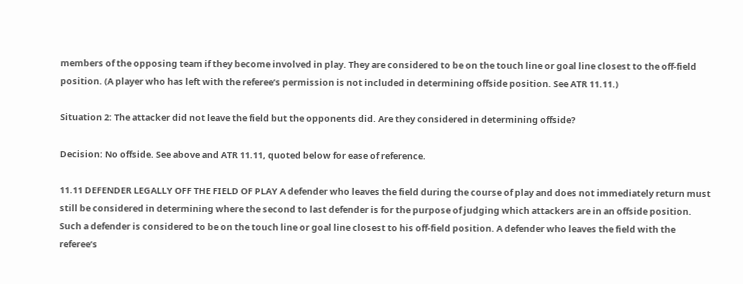members of the opposing team if they become involved in play. They are considered to be on the touch line or goal line closest to the off-field position. (A player who has left with the referee’s permission is not included in determining offside position. See ATR 11.11.)

Situation 2: The attacker did not leave the field but the opponents did. Are they considered in determining offside?

Decision: No offside. See above and ATR 11.11, quoted below for ease of reference.

11.11 DEFENDER LEGALLY OFF THE FIELD OF PLAY A defender who leaves the field during the course of play and does not immediately return must still be considered in determining where the second to last defender is for the purpose of judging which attackers are in an offside position. Such a defender is considered to be on the touch line or goal line closest to his off-field position. A defender who leaves the field with the referee’s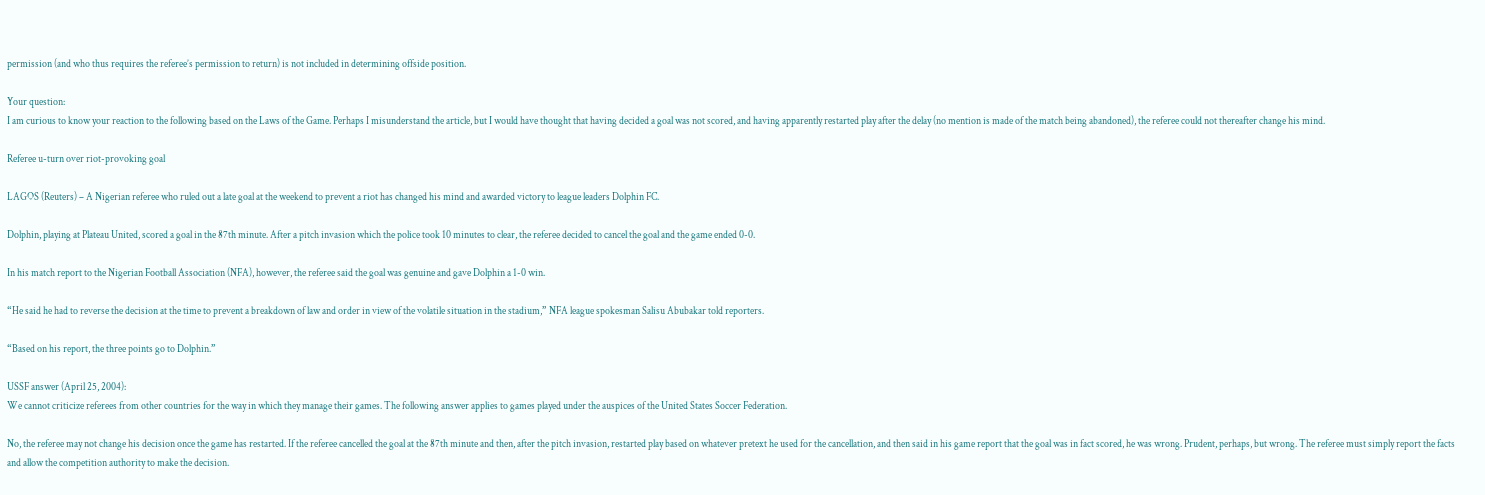permission (and who thus requires the referee’s permission to return) is not included in determining offside position.

Your question:
I am curious to know your reaction to the following based on the Laws of the Game. Perhaps I misunderstand the article, but I would have thought that having decided a goal was not scored, and having apparently restarted play after the delay (no mention is made of the match being abandoned), the referee could not thereafter change his mind.

Referee u-turn over riot-provoking goal

LAGOS (Reuters) – A Nigerian referee who ruled out a late goal at the weekend to prevent a riot has changed his mind and awarded victory to league leaders Dolphin FC.

Dolphin, playing at Plateau United, scored a goal in the 87th minute. After a pitch invasion which the police took 10 minutes to clear, the referee decided to cancel the goal and the game ended 0-0.

In his match report to the Nigerian Football Association (NFA), however, the referee said the goal was genuine and gave Dolphin a 1-0 win.

“He said he had to reverse the decision at the time to prevent a breakdown of law and order in view of the volatile situation in the stadium,” NFA league spokesman Salisu Abubakar told reporters.

“Based on his report, the three points go to Dolphin.”

USSF answer (April 25, 2004):
We cannot criticize referees from other countries for the way in which they manage their games. The following answer applies to games played under the auspices of the United States Soccer Federation.

No, the referee may not change his decision once the game has restarted. If the referee cancelled the goal at the 87th minute and then, after the pitch invasion, restarted play based on whatever pretext he used for the cancellation, and then said in his game report that the goal was in fact scored, he was wrong. Prudent, perhaps, but wrong. The referee must simply report the facts and allow the competition authority to make the decision.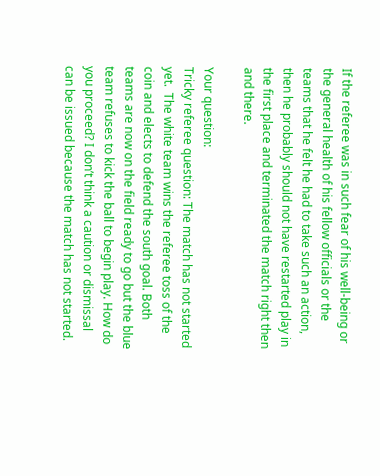If the referee was in such fear of his well-being or the general health of his fellow officials or the teams that he felt he had to take such an action, then he probably should not have restarted play in the first place and terminated the match right then and there.

Your question:
Tricky referee question: The match has not started yet.  The white team wins the referee toss of the coin and elects to defend the south goal. Both teams are now on the field ready to go but the blue team refuses to kick the ball to begin play. How do you proceed? I don’t think a caution or dismissal can be issued because the match has not started.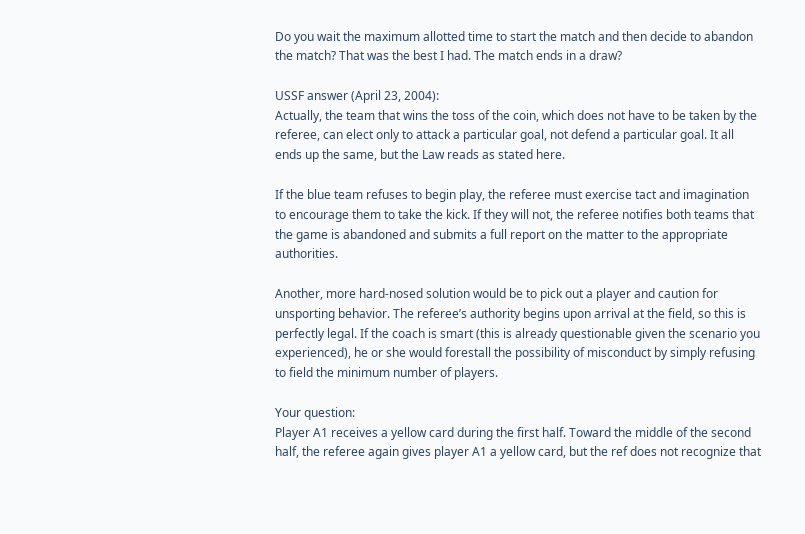Do you wait the maximum allotted time to start the match and then decide to abandon the match? That was the best I had. The match ends in a draw?

USSF answer (April 23, 2004):
Actually, the team that wins the toss of the coin, which does not have to be taken by the referee, can elect only to attack a particular goal, not defend a particular goal. It all ends up the same, but the Law reads as stated here.

If the blue team refuses to begin play, the referee must exercise tact and imagination to encourage them to take the kick. If they will not, the referee notifies both teams that the game is abandoned and submits a full report on the matter to the appropriate authorities.

Another, more hard-nosed solution would be to pick out a player and caution for unsporting behavior. The referee’s authority begins upon arrival at the field, so this is perfectly legal. If the coach is smart (this is already questionable given the scenario you experienced), he or she would forestall the possibility of misconduct by simply refusing to field the minimum number of players.

Your question:
Player A1 receives a yellow card during the first half. Toward the middle of the second half, the referee again gives player A1 a yellow card, but the ref does not recognize that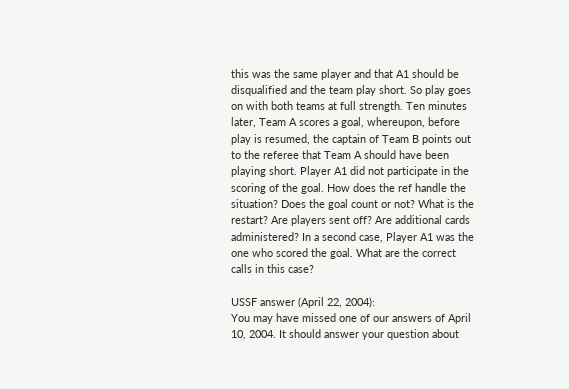this was the same player and that A1 should be disqualified and the team play short. So play goes on with both teams at full strength. Ten minutes later, Team A scores a goal, whereupon, before play is resumed, the captain of Team B points out to the referee that Team A should have been playing short. Player A1 did not participate in the scoring of the goal. How does the ref handle the situation? Does the goal count or not? What is the restart? Are players sent off? Are additional cards administered? In a second case, Player A1 was the one who scored the goal. What are the correct calls in this case?

USSF answer (April 22, 2004):
You may have missed one of our answers of April 10, 2004. It should answer your question about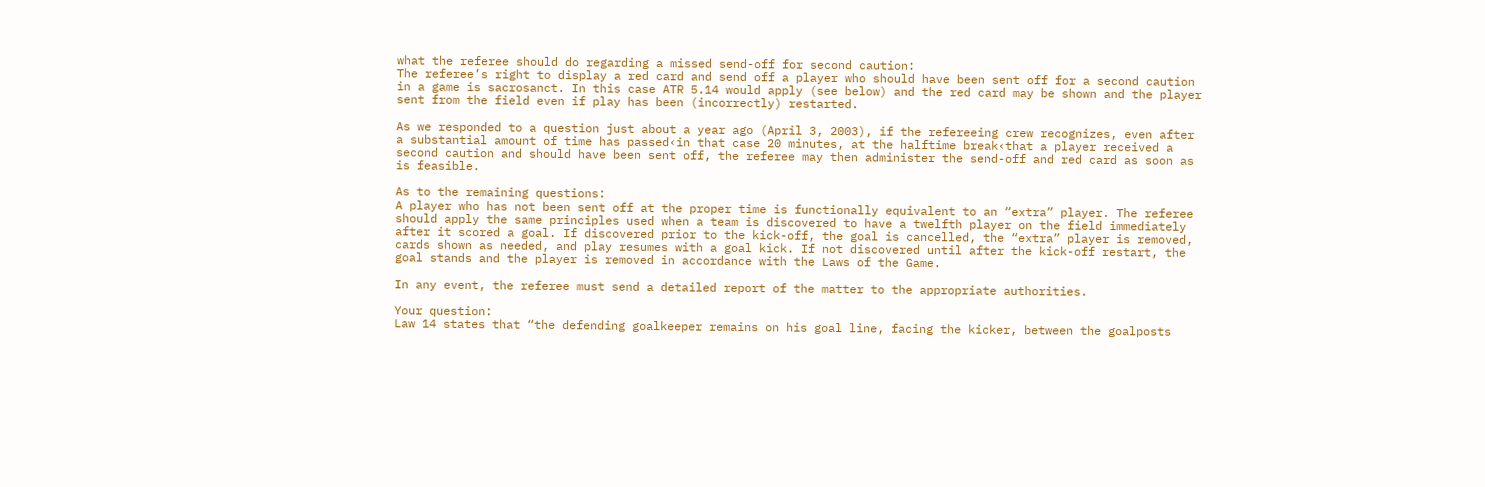what the referee should do regarding a missed send-off for second caution:
The referee’s right to display a red card and send off a player who should have been sent off for a second caution in a game is sacrosanct. In this case ATR 5.14 would apply (see below) and the red card may be shown and the player sent from the field even if play has been (incorrectly) restarted.

As we responded to a question just about a year ago (April 3, 2003), if the refereeing crew recognizes, even after a substantial amount of time has passed‹in that case 20 minutes, at the halftime break‹that a player received a second caution and should have been sent off, the referee may then administer the send-off and red card as soon as is feasible.

As to the remaining questions:
A player who has not been sent off at the proper time is functionally equivalent to an “extra” player. The referee should apply the same principles used when a team is discovered to have a twelfth player on the field immediately after it scored a goal. If discovered prior to the kick-off, the goal is cancelled, the “extra” player is removed, cards shown as needed, and play resumes with a goal kick. If not discovered until after the kick-off restart, the goal stands and the player is removed in accordance with the Laws of the Game.

In any event, the referee must send a detailed report of the matter to the appropriate authorities.

Your question:
Law 14 states that “the defending goalkeeper remains on his goal line, facing the kicker, between the goalposts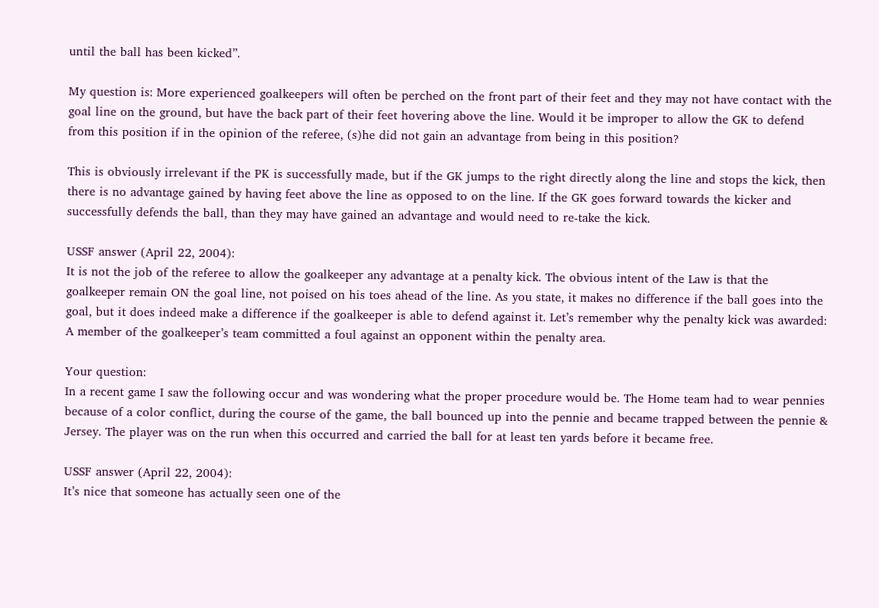until the ball has been kicked”.

My question is: More experienced goalkeepers will often be perched on the front part of their feet and they may not have contact with the goal line on the ground, but have the back part of their feet hovering above the line. Would it be improper to allow the GK to defend from this position if in the opinion of the referee, (s)he did not gain an advantage from being in this position?

This is obviously irrelevant if the PK is successfully made, but if the GK jumps to the right directly along the line and stops the kick, then there is no advantage gained by having feet above the line as opposed to on the line. If the GK goes forward towards the kicker and successfully defends the ball, than they may have gained an advantage and would need to re-take the kick.

USSF answer (April 22, 2004):
It is not the job of the referee to allow the goalkeeper any advantage at a penalty kick. The obvious intent of the Law is that the goalkeeper remain ON the goal line, not poised on his toes ahead of the line. As you state, it makes no difference if the ball goes into the goal, but it does indeed make a difference if the goalkeeper is able to defend against it. Let’s remember why the penalty kick was awarded: A member of the goalkeeper’s team committed a foul against an opponent within the penalty area.

Your question:
In a recent game I saw the following occur and was wondering what the proper procedure would be. The Home team had to wear pennies because of a color conflict, during the course of the game, the ball bounced up into the pennie and became trapped between the pennie & Jersey. The player was on the run when this occurred and carried the ball for at least ten yards before it became free.

USSF answer (April 22, 2004):
It’s nice that someone has actually seen one of the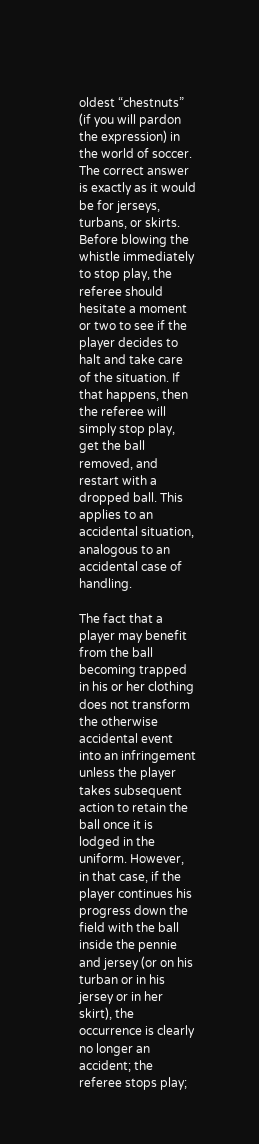oldest “chestnuts” (if you will pardon the expression) in the world of soccer. The correct answer is exactly as it would be for jerseys, turbans, or skirts. Before blowing the whistle immediately to stop play, the referee should hesitate a moment or two to see if the player decides to halt and take care of the situation. If that happens, then the referee will simply stop play, get the ball removed, and restart with a dropped ball. This applies to an accidental situation, analogous to an accidental case of handling.

The fact that a player may benefit from the ball becoming trapped in his or her clothing does not transform the otherwise accidental event into an infringement unless the player takes subsequent action to retain the ball once it is lodged in the uniform. However, in that case, if the player continues his progress down the field with the ball inside the pennie and jersey (or on his turban or in his jersey or in her skirt), the occurrence is clearly no longer an accident; the referee stops play;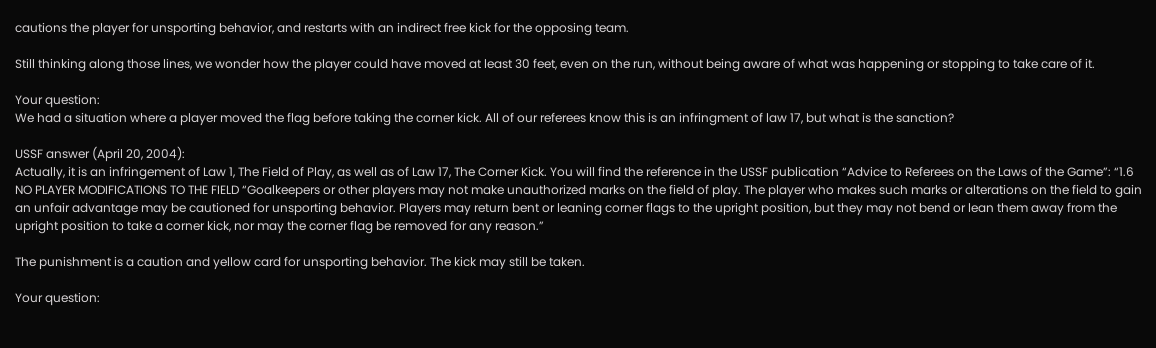cautions the player for unsporting behavior, and restarts with an indirect free kick for the opposing team.

Still thinking along those lines, we wonder how the player could have moved at least 30 feet, even on the run, without being aware of what was happening or stopping to take care of it.

Your question:
We had a situation where a player moved the flag before taking the corner kick. All of our referees know this is an infringment of law 17, but what is the sanction?

USSF answer (April 20, 2004):
Actually, it is an infringement of Law 1, The Field of Play, as well as of Law 17, The Corner Kick. You will find the reference in the USSF publication “Advice to Referees on the Laws of the Game”: “1.6 NO PLAYER MODIFICATIONS TO THE FIELD “Goalkeepers or other players may not make unauthorized marks on the field of play. The player who makes such marks or alterations on the field to gain an unfair advantage may be cautioned for unsporting behavior. Players may return bent or leaning corner flags to the upright position, but they may not bend or lean them away from the upright position to take a corner kick, nor may the corner flag be removed for any reason.”

The punishment is a caution and yellow card for unsporting behavior. The kick may still be taken.

Your question: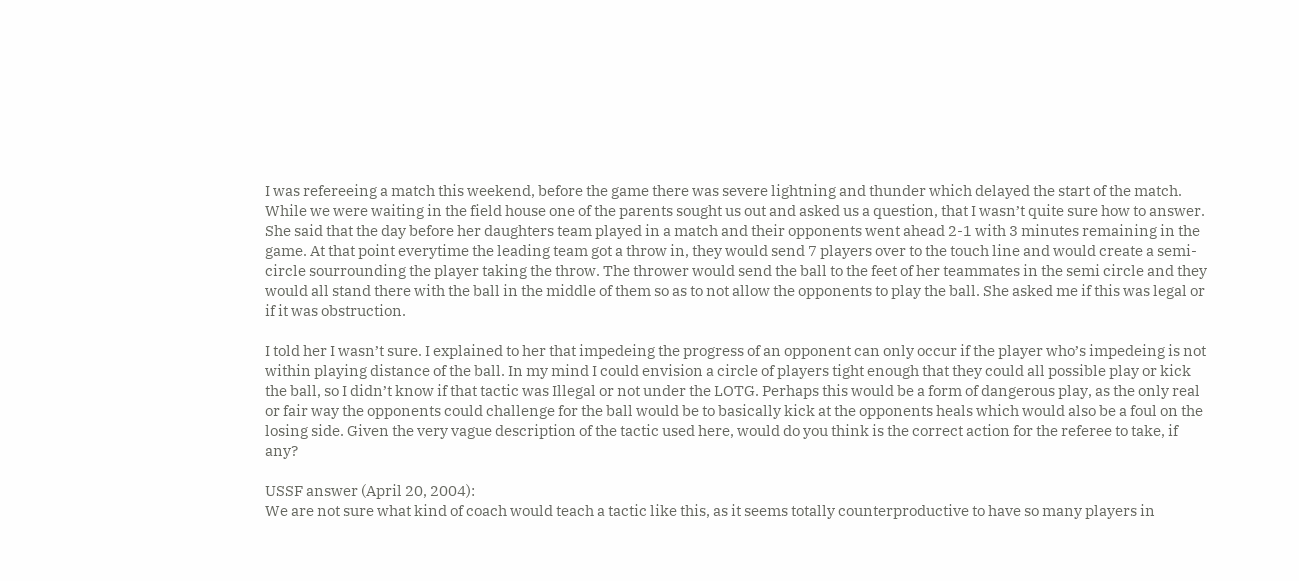I was refereeing a match this weekend, before the game there was severe lightning and thunder which delayed the start of the match. While we were waiting in the field house one of the parents sought us out and asked us a question, that I wasn’t quite sure how to answer. She said that the day before her daughters team played in a match and their opponents went ahead 2-1 with 3 minutes remaining in the game. At that point everytime the leading team got a throw in, they would send 7 players over to the touch line and would create a semi-circle sourrounding the player taking the throw. The thrower would send the ball to the feet of her teammates in the semi circle and they would all stand there with the ball in the middle of them so as to not allow the opponents to play the ball. She asked me if this was legal or if it was obstruction.

I told her I wasn’t sure. I explained to her that impedeing the progress of an opponent can only occur if the player who’s impedeing is not within playing distance of the ball. In my mind I could envision a circle of players tight enough that they could all possible play or kick the ball, so I didn’t know if that tactic was Illegal or not under the LOTG. Perhaps this would be a form of dangerous play, as the only real or fair way the opponents could challenge for the ball would be to basically kick at the opponents heals which would also be a foul on the losing side. Given the very vague description of the tactic used here, would do you think is the correct action for the referee to take, if any?

USSF answer (April 20, 2004):
We are not sure what kind of coach would teach a tactic like this, as it seems totally counterproductive to have so many players in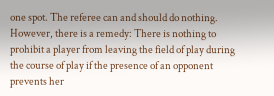one spot. The referee can and should do nothing. However, there is a remedy: There is nothing to prohibit a player from leaving the field of play during the course of play if the presence of an opponent prevents her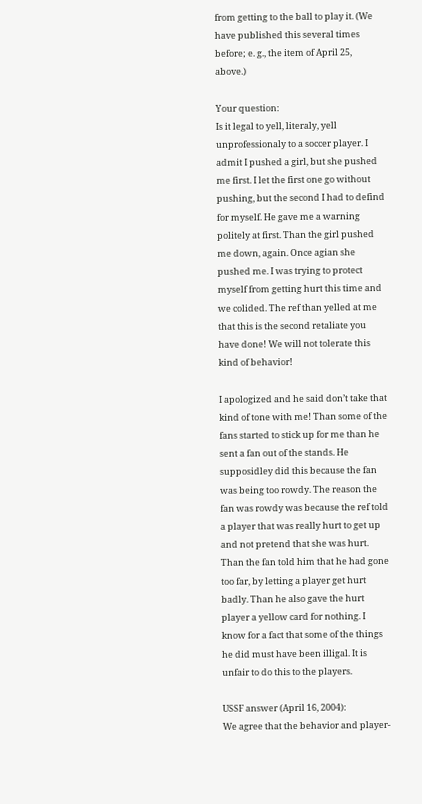from getting to the ball to play it. (We have published this several times before; e. g., the item of April 25, above.)

Your question:
Is it legal to yell, literaly, yell unprofessionaly to a soccer player. I admit I pushed a girl, but she pushed me first. I let the first one go without pushing, but the second I had to defind for myself. He gave me a warning politely at first. Than the girl pushed me down, again. Once agian she pushed me. I was trying to protect myself from getting hurt this time and we colided. The ref than yelled at me that this is the second retaliate you have done! We will not tolerate this kind of behavior!

I apologized and he said don’t take that kind of tone with me! Than some of the fans started to stick up for me than he sent a fan out of the stands. He supposidley did this because the fan was being too rowdy. The reason the fan was rowdy was because the ref told a player that was really hurt to get up and not pretend that she was hurt. Than the fan told him that he had gone too far, by letting a player get hurt badly. Than he also gave the hurt player a yellow card for nothing. I know for a fact that some of the things he did must have been illigal. It is unfair to do this to the players.

USSF answer (April 16, 2004):
We agree that the behavior and player-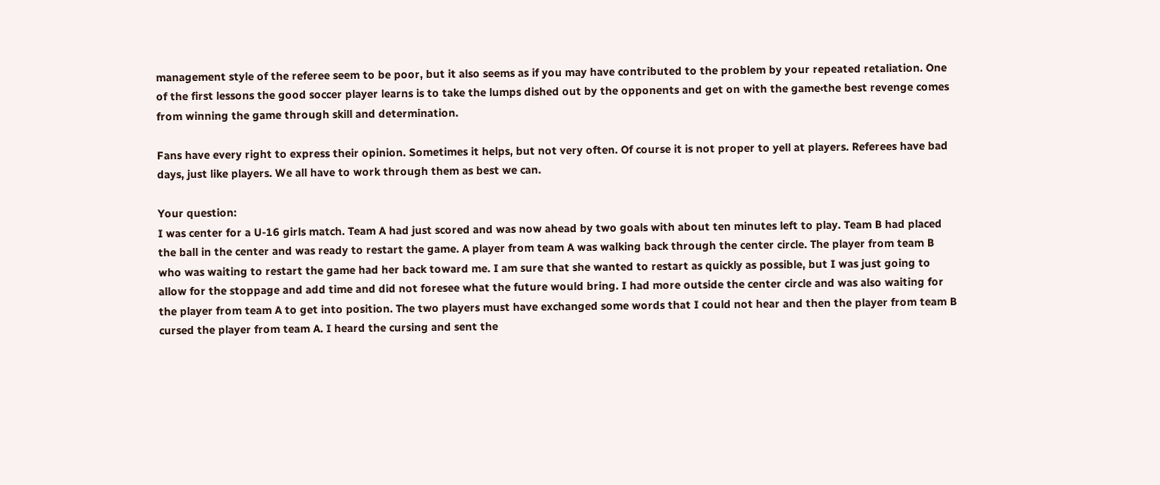management style of the referee seem to be poor, but it also seems as if you may have contributed to the problem by your repeated retaliation. One of the first lessons the good soccer player learns is to take the lumps dished out by the opponents and get on with the game‹the best revenge comes from winning the game through skill and determination.

Fans have every right to express their opinion. Sometimes it helps, but not very often. Of course it is not proper to yell at players. Referees have bad days, just like players. We all have to work through them as best we can.

Your question:
I was center for a U-16 girls match. Team A had just scored and was now ahead by two goals with about ten minutes left to play. Team B had placed the ball in the center and was ready to restart the game. A player from team A was walking back through the center circle. The player from team B who was waiting to restart the game had her back toward me. I am sure that she wanted to restart as quickly as possible, but I was just going to allow for the stoppage and add time and did not foresee what the future would bring. I had more outside the center circle and was also waiting for the player from team A to get into position. The two players must have exchanged some words that I could not hear and then the player from team B cursed the player from team A. I heard the cursing and sent the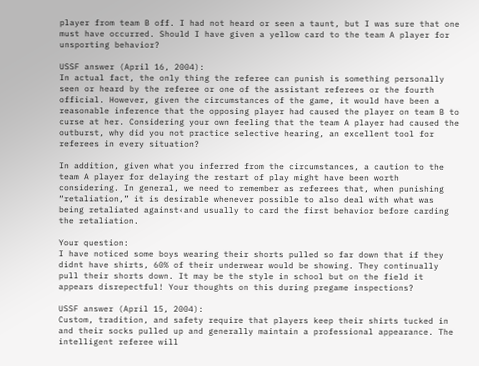player from team B off. I had not heard or seen a taunt, but I was sure that one must have occurred. Should I have given a yellow card to the team A player for unsporting behavior?

USSF answer (April 16, 2004):
In actual fact, the only thing the referee can punish is something personally seen or heard by the referee or one of the assistant referees or the fourth official. However, given the circumstances of the game, it would have been a reasonable inference that the opposing player had caused the player on team B to curse at her. Considering your own feeling that the team A player had caused the outburst, why did you not practice selective hearing, an excellent tool for referees in every situation?

In addition, given what you inferred from the circumstances, a caution to the team A player for delaying the restart of play might have been worth considering. In general, we need to remember as referees that, when punishing “retaliation,” it is desirable whenever possible to also deal with what was being retaliated against‹and usually to card the first behavior before carding the retaliation.

Your question:
I have noticed some boys wearing their shorts pulled so far down that if they didnt have shirts, 60% of their underwear would be showing. They continually pull their shorts down. It may be the style in school but on the field it appears disrepectful! Your thoughts on this during pregame inspections?

USSF answer (April 15, 2004):
Custom, tradition, and safety require that players keep their shirts tucked in and their socks pulled up and generally maintain a professional appearance. The intelligent referee will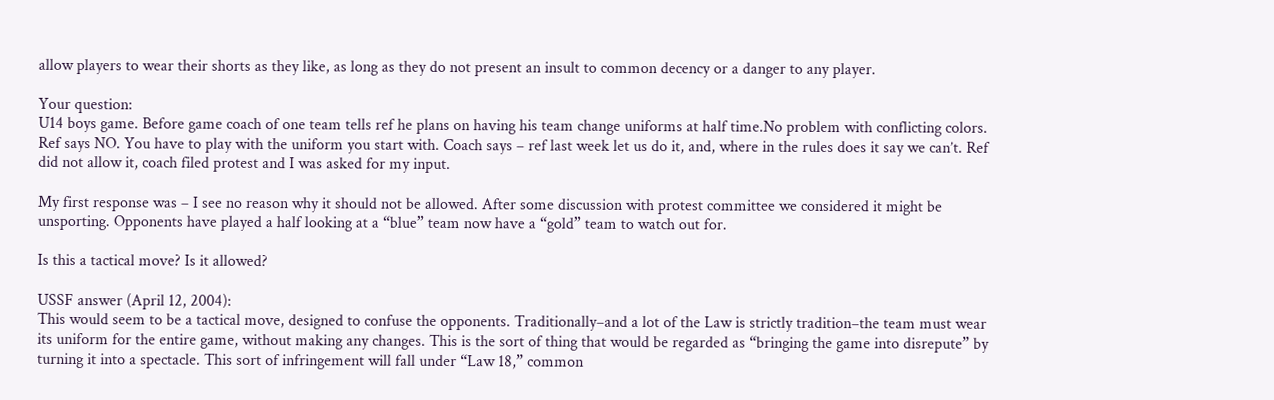allow players to wear their shorts as they like, as long as they do not present an insult to common decency or a danger to any player.

Your question:
U14 boys game. Before game coach of one team tells ref he plans on having his team change uniforms at half time.No problem with conflicting colors. Ref says NO. You have to play with the uniform you start with. Coach says – ref last week let us do it, and, where in the rules does it say we can’t. Ref did not allow it, coach filed protest and I was asked for my input.

My first response was – I see no reason why it should not be allowed. After some discussion with protest committee we considered it might be unsporting. Opponents have played a half looking at a “blue” team now have a “gold” team to watch out for.

Is this a tactical move? Is it allowed?

USSF answer (April 12, 2004):
This would seem to be a tactical move, designed to confuse the opponents. Traditionally–and a lot of the Law is strictly tradition–the team must wear its uniform for the entire game, without making any changes. This is the sort of thing that would be regarded as “bringing the game into disrepute” by turning it into a spectacle. This sort of infringement will fall under “Law 18,” common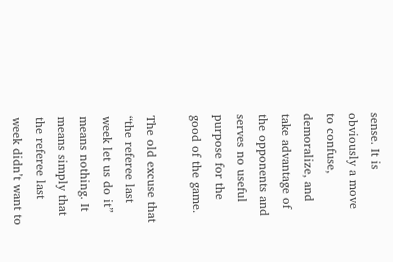sense. It is obviously a move to confuse, demoralize, and take advantage of the opponents and serves no useful purpose for the good of the game.

The old excuse that “the referee last week let us do it” means nothing. It means simply that the referee last week didn’t want to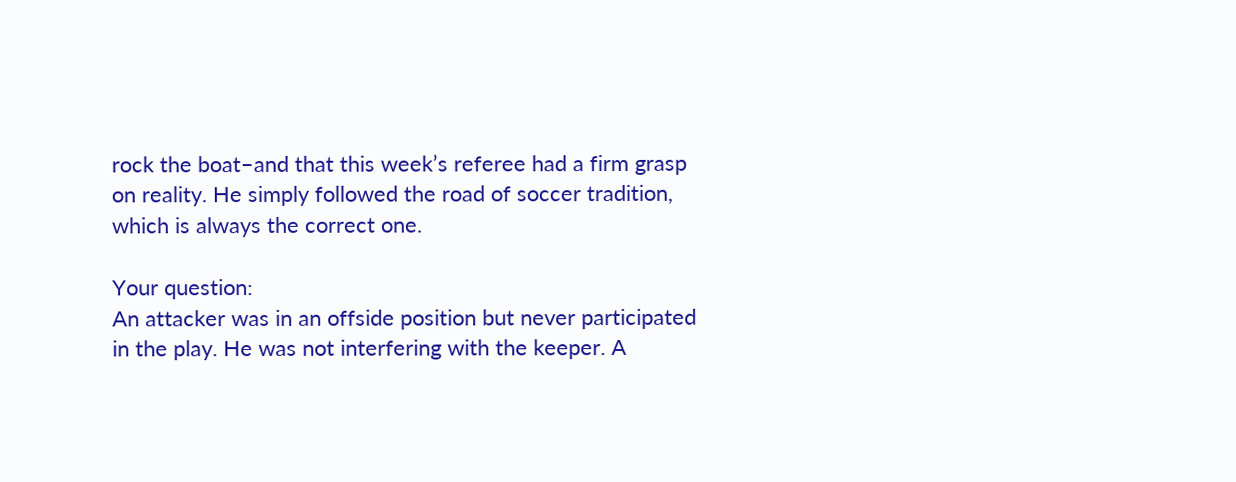rock the boat–and that this week’s referee had a firm grasp on reality. He simply followed the road of soccer tradition, which is always the correct one.

Your question:
An attacker was in an offside position but never participated in the play. He was not interfering with the keeper. A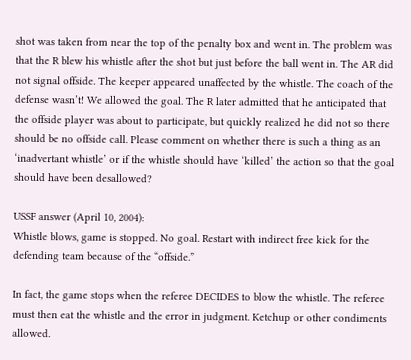shot was taken from near the top of the penalty box and went in. The problem was that the R blew his whistle after the shot but just before the ball went in. The AR did not signal offside. The keeper appeared unaffected by the whistle. The coach of the defense wasn’t! We allowed the goal. The R later admitted that he anticipated that the offside player was about to participate, but quickly realized he did not so there should be no offside call. Please comment on whether there is such a thing as an ‘inadvertant whistle’ or if the whistle should have ‘killed’ the action so that the goal should have been desallowed?

USSF answer (April 10, 2004):
Whistle blows, game is stopped. No goal. Restart with indirect free kick for the defending team because of the “offside.”

In fact, the game stops when the referee DECIDES to blow the whistle. The referee must then eat the whistle and the error in judgment. Ketchup or other condiments allowed.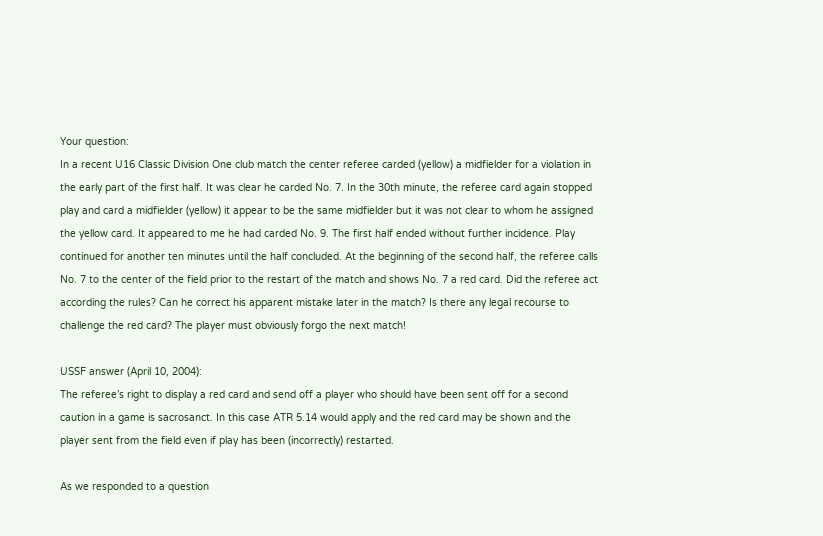Your question:
In a recent U16 Classic Division One club match the center referee carded (yellow) a midfielder for a violation in the early part of the first half. It was clear he carded No. 7. In the 30th minute, the referee card again stopped play and card a midfielder (yellow) it appear to be the same midfielder but it was not clear to whom he assigned the yellow card. It appeared to me he had carded No. 9. The first half ended without further incidence. Play continued for another ten minutes until the half concluded. At the beginning of the second half, the referee calls No. 7 to the center of the field prior to the restart of the match and shows No. 7 a red card. Did the referee act according the rules? Can he correct his apparent mistake later in the match? Is there any legal recourse to challenge the red card? The player must obviously forgo the next match!

USSF answer (April 10, 2004):
The referee’s right to display a red card and send off a player who should have been sent off for a second caution in a game is sacrosanct. In this case ATR 5.14 would apply and the red card may be shown and the player sent from the field even if play has been (incorrectly) restarted.

As we responded to a question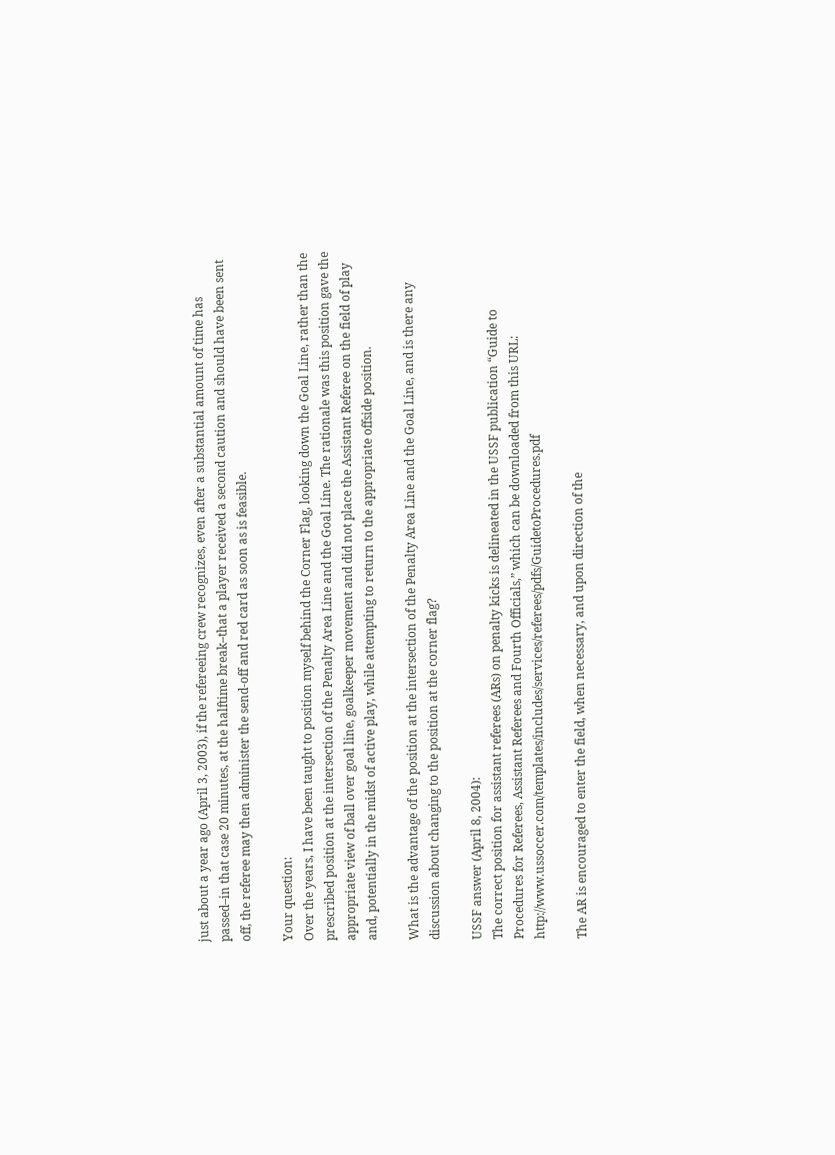just about a year ago (April 3, 2003), if the refereeing crew recognizes, even after a substantial amount of time has passed–in that case 20 minutes, at the halftime break–that a player received a second caution and should have been sent off, the referee may then administer the send-off and red card as soon as is feasible.

Your question:
Over the years, I have been taught to position myself behind the Corner Flag, looking down the Goal Line, rather than the prescribed position at the intersection of the Penalty Area Line and the Goal Line. The rationale was this position gave the appropriate view of ball over goal line, goalkeeper movement and did not place the Assistant Referee on the field of play and, potentially in the midst of active play, while attempting to return to the appropriate offside position.

What is the advantage of the position at the intersection of the Penalty Area Line and the Goal Line, and is there any discussion about changing to the position at the corner flag?

USSF answer (April 8, 2004):
The correct position for assistant referees (ARs) on penalty kicks is delineated in the USSF publication “Guide to Procedures for Referees, Assistant Referees and Fourth Officials,” which can be downloaded from this URL: http://www.ussoccer.com/templates/includes/services/referees/pdfs/GuidetoProcedures.pdf

The AR is encouraged to enter the field, when necessary, and upon direction of the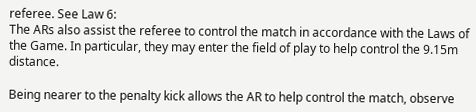referee. See Law 6:
The ARs also assist the referee to control the match in accordance with the Laws of the Game. In particular, they may enter the field of play to help control the 9.15m distance.

Being nearer to the penalty kick allows the AR to help control the match, observe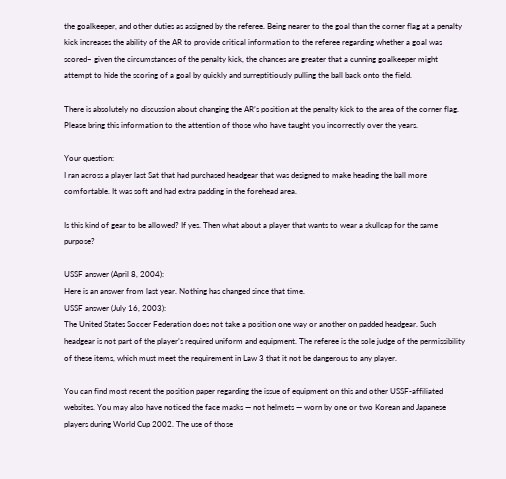the goalkeeper, and other duties as assigned by the referee. Being nearer to the goal than the corner flag at a penalty kick increases the ability of the AR to provide critical information to the referee regarding whether a goal was scored– given the circumstances of the penalty kick, the chances are greater that a cunning goalkeeper might attempt to hide the scoring of a goal by quickly and surreptitiously pulling the ball back onto the field.

There is absolutely no discussion about changing the AR’s position at the penalty kick to the area of the corner flag. Please bring this information to the attention of those who have taught you incorrectly over the years.

Your question:
I ran across a player last Sat that had purchased headgear that was designed to make heading the ball more comfortable. It was soft and had extra padding in the forehead area.

Is this kind of gear to be allowed? If yes. Then what about a player that wants to wear a skullcap for the same purpose?

USSF answer (April 8, 2004):
Here is an answer from last year. Nothing has changed since that time.
USSF answer (July 16, 2003):
The United States Soccer Federation does not take a position one way or another on padded headgear. Such headgear is not part of the player’s required uniform and equipment. The referee is the sole judge of the permissibility of these items, which must meet the requirement in Law 3 that it not be dangerous to any player.

You can find most recent the position paper regarding the issue of equipment on this and other USSF-affiliated websites. You may also have noticed the face masks — not helmets — worn by one or two Korean and Japanese players during World Cup 2002. The use of those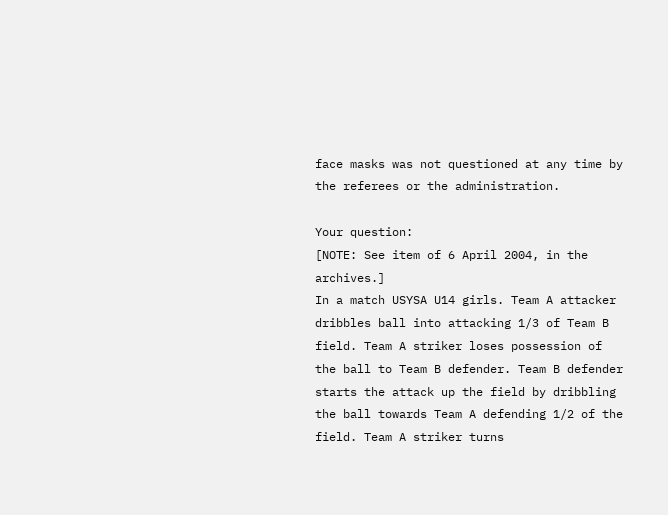face masks was not questioned at any time by the referees or the administration.

Your question:
[NOTE: See item of 6 April 2004, in the archives.]
In a match USYSA U14 girls. Team A attacker dribbles ball into attacking 1/3 of Team B field. Team A striker loses possession of the ball to Team B defender. Team B defender starts the attack up the field by dribbling the ball towards Team A defending 1/2 of the field. Team A striker turns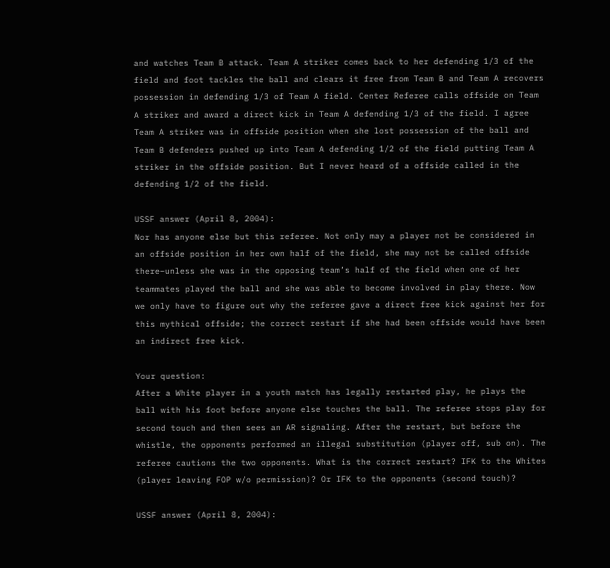and watches Team B attack. Team A striker comes back to her defending 1/3 of the field and foot tackles the ball and clears it free from Team B and Team A recovers possession in defending 1/3 of Team A field. Center Referee calls offside on Team A striker and award a direct kick in Team A defending 1/3 of the field. I agree Team A striker was in offside position when she lost possession of the ball and Team B defenders pushed up into Team A defending 1/2 of the field putting Team A striker in the offside position. But I never heard of a offside called in the defending 1/2 of the field.

USSF answer (April 8, 2004):
Nor has anyone else but this referee. Not only may a player not be considered in an offside position in her own half of the field, she may not be called offside there–unless she was in the opposing team’s half of the field when one of her teammates played the ball and she was able to become involved in play there. Now we only have to figure out why the referee gave a direct free kick against her for this mythical offside; the correct restart if she had been offside would have been an indirect free kick.

Your question:
After a White player in a youth match has legally restarted play, he plays the ball with his foot before anyone else touches the ball. The referee stops play for second touch and then sees an AR signaling. After the restart, but before the whistle, the opponents performed an illegal substitution (player off, sub on). The referee cautions the two opponents. What is the correct restart? IFK to the Whites (player leaving FOP w/o permission)? Or IFK to the opponents (second touch)?

USSF answer (April 8, 2004):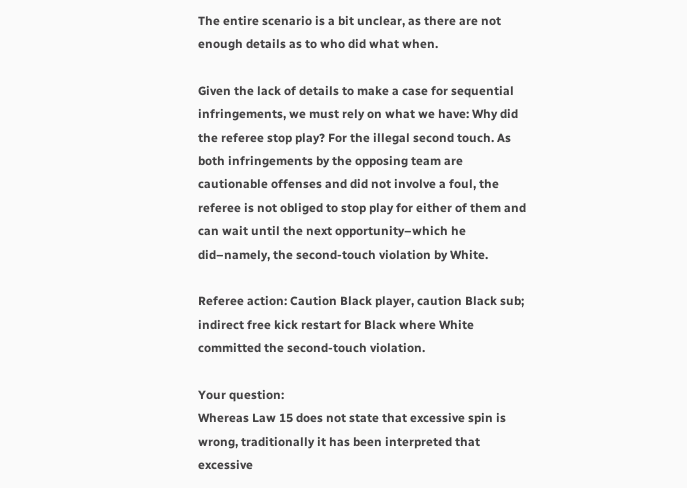The entire scenario is a bit unclear, as there are not enough details as to who did what when.

Given the lack of details to make a case for sequential infringements, we must rely on what we have: Why did the referee stop play? For the illegal second touch. As both infringements by the opposing team are cautionable offenses and did not involve a foul, the referee is not obliged to stop play for either of them and can wait until the next opportunity–which he did–namely, the second-touch violation by White.

Referee action: Caution Black player, caution Black sub; indirect free kick restart for Black where White committed the second-touch violation.

Your question:
Whereas Law 15 does not state that excessive spin is wrong, traditionally it has been interpreted that excessive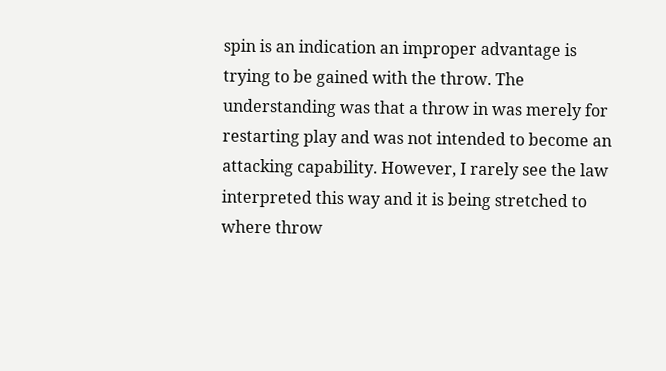spin is an indication an improper advantage is trying to be gained with the throw. The understanding was that a throw in was merely for restarting play and was not intended to become an attacking capability. However, I rarely see the law interpreted this way and it is being stretched to where throw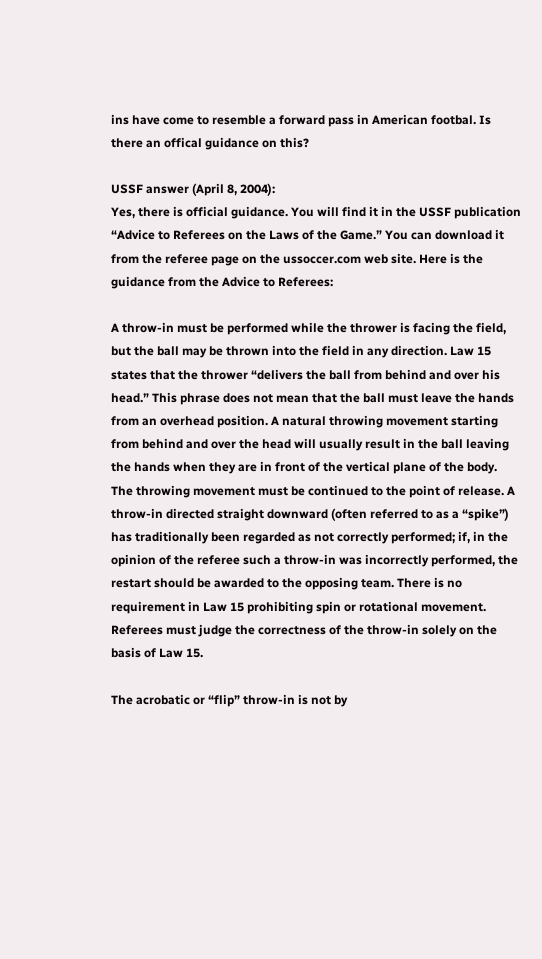ins have come to resemble a forward pass in American footbal. Is there an offical guidance on this?

USSF answer (April 8, 2004):
Yes, there is official guidance. You will find it in the USSF publication “Advice to Referees on the Laws of the Game.” You can download it from the referee page on the ussoccer.com web site. Here is the guidance from the Advice to Referees:

A throw-in must be performed while the thrower is facing the field, but the ball may be thrown into the field in any direction. Law 15 states that the thrower “delivers the ball from behind and over his head.” This phrase does not mean that the ball must leave the hands from an overhead position. A natural throwing movement starting from behind and over the head will usually result in the ball leaving the hands when they are in front of the vertical plane of the body. The throwing movement must be continued to the point of release. A throw-in directed straight downward (often referred to as a “spike”) has traditionally been regarded as not correctly performed; if, in the opinion of the referee such a throw-in was incorrectly performed, the restart should be awarded to the opposing team. There is no requirement in Law 15 prohibiting spin or rotational movement. Referees must judge the correctness of the throw-in solely on the basis of Law 15.

The acrobatic or “flip” throw-in is not by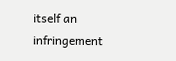itself an infringement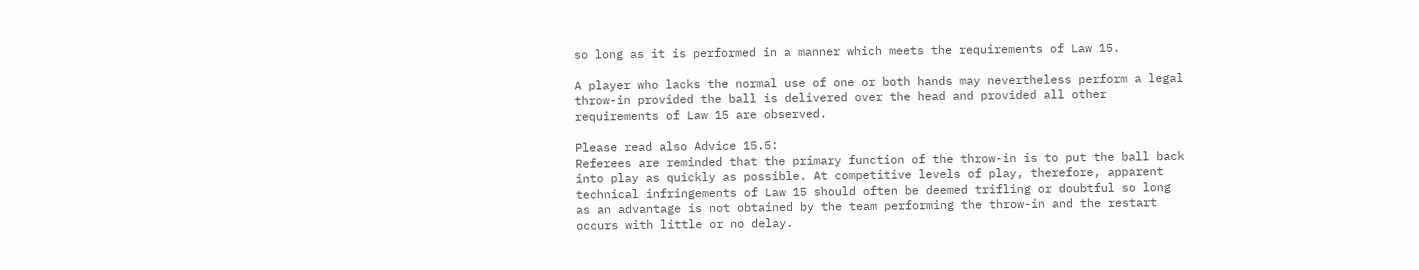so long as it is performed in a manner which meets the requirements of Law 15.

A player who lacks the normal use of one or both hands may nevertheless perform a legal throw-in provided the ball is delivered over the head and provided all other requirements of Law 15 are observed.

Please read also Advice 15.5:
Referees are reminded that the primary function of the throw-in is to put the ball back into play as quickly as possible. At competitive levels of play, therefore, apparent technical infringements of Law 15 should often be deemed trifling or doubtful so long as an advantage is not obtained by the team performing the throw-in and the restart occurs with little or no delay.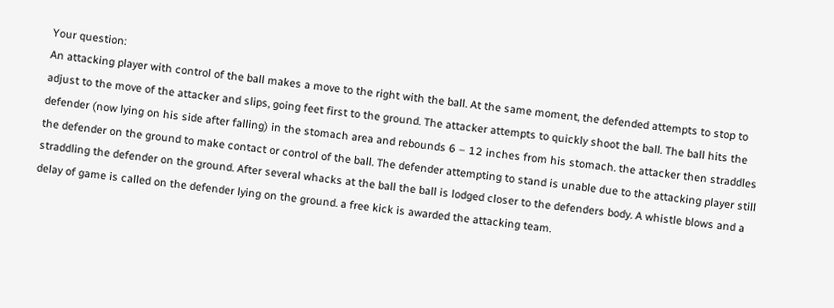Your question:
An attacking player with control of the ball makes a move to the right with the ball. At the same moment, the defended attempts to stop to adjust to the move of the attacker and slips, going feet first to the ground. The attacker attempts to quickly shoot the ball. The ball hits the defender (now lying on his side after falling) in the stomach area and rebounds 6 – 12 inches from his stomach. the attacker then straddles the defender on the ground to make contact or control of the ball. The defender attempting to stand is unable due to the attacking player still straddling the defender on the ground. After several whacks at the ball the ball is lodged closer to the defenders body. A whistle blows and a delay of game is called on the defender lying on the ground. a free kick is awarded the attacking team.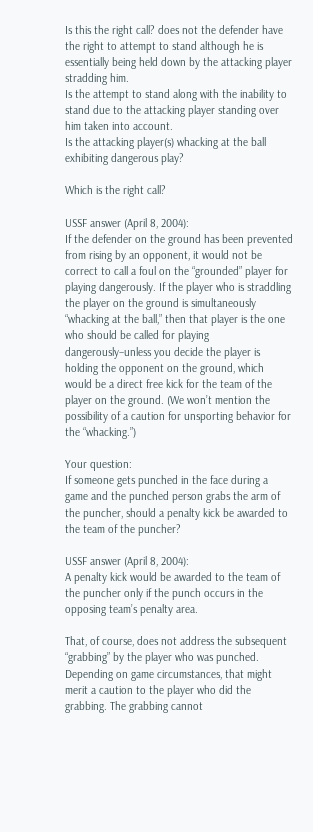Is this the right call? does not the defender have the right to attempt to stand although he is essentially being held down by the attacking player stradding him.
Is the attempt to stand along with the inability to stand due to the attacking player standing over him taken into account.
Is the attacking player(s) whacking at the ball exhibiting dangerous play?

Which is the right call?

USSF answer (April 8, 2004):
If the defender on the ground has been prevented from rising by an opponent, it would not be correct to call a foul on the “grounded” player for playing dangerously. If the player who is straddling the player on the ground is simultaneously “whacking at the ball,” then that player is the one who should be called for playing dangerously–unless you decide the player is holding the opponent on the ground, which would be a direct free kick for the team of the player on the ground. (We won’t mention the possibility of a caution for unsporting behavior for the “whacking.”)

Your question:
If someone gets punched in the face during a game and the punched person grabs the arm of the puncher, should a penalty kick be awarded to the team of the puncher?

USSF answer (April 8, 2004):
A penalty kick would be awarded to the team of the puncher only if the punch occurs in the opposing team’s penalty area.

That, of course, does not address the subsequent “grabbing” by the player who was punched. Depending on game circumstances, that might merit a caution to the player who did the grabbing. The grabbing cannot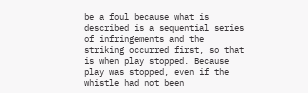be a foul because what is described is a sequential series of infringements and the striking occurred first, so that is when play stopped. Because play was stopped, even if the whistle had not been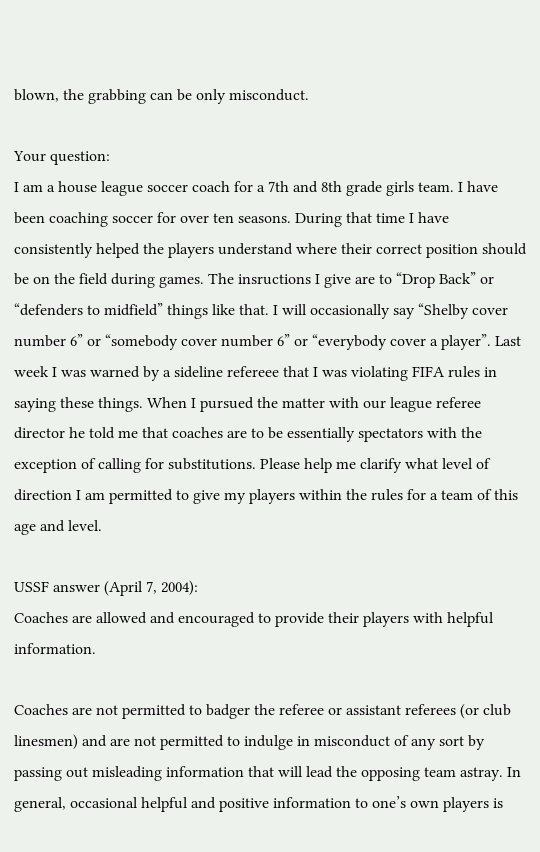blown, the grabbing can be only misconduct.

Your question:
I am a house league soccer coach for a 7th and 8th grade girls team. I have been coaching soccer for over ten seasons. During that time I have consistently helped the players understand where their correct position should be on the field during games. The insructions I give are to “Drop Back” or “defenders to midfield” things like that. I will occasionally say “Shelby cover number 6” or “somebody cover number 6” or “everybody cover a player”. Last week I was warned by a sideline refereee that I was violating FIFA rules in saying these things. When I pursued the matter with our league referee director he told me that coaches are to be essentially spectators with the exception of calling for substitutions. Please help me clarify what level of direction I am permitted to give my players within the rules for a team of this age and level.

USSF answer (April 7, 2004):
Coaches are allowed and encouraged to provide their players with helpful information.

Coaches are not permitted to badger the referee or assistant referees (or club linesmen) and are not permitted to indulge in misconduct of any sort by passing out misleading information that will lead the opposing team astray. In general, occasional helpful and positive information to one’s own players is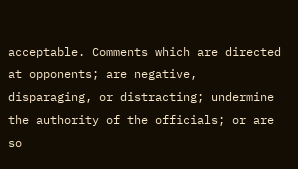acceptable. Comments which are directed at opponents; are negative, disparaging, or distracting; undermine the authority of the officials; or are so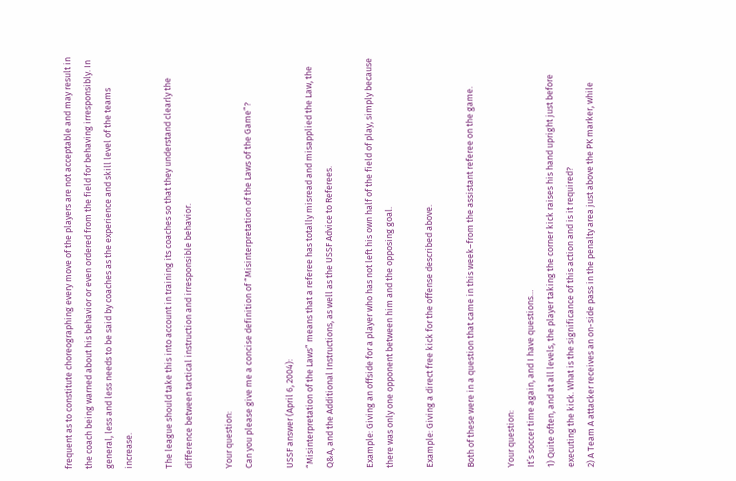frequent as to constitute choreographing every move of the players are not acceptable and may result in the coach being warned about his behavior or even ordered from the field for behaving irresponsibly. In general, less and less needs to be said by coaches as the experience and skill level of the teams increase.

The league should take this into account in training its coaches so that they understand clearly the difference between tactical instruction and irresponsible behavior.

Your question:
Can you please give me a concise definition of “Misinterpretation of the Laws of the Game”?

USSF answer (April 6, 2004):
“Misinterpretation of the Laws” means that a referee has totally misread and misapplied the Law, the Q&A, and the Additional Instructions, as well as the USSF Advice to Referees.

Example: Giving an offside for a player who has not left his own half of the field of play, simply because there was only one opponent between him and the opposing goal.

Example: Giving a direct free kick for the offense described above.

Both of these were in a question that came in this week–from the assistant referee on the game.

Your question:
It’s soccer time again, and I have questions…
1) Quite often, and at all levels, the player taking the corner kick raises his hand upright just before executing the kick. What is the significance of this action and is it required?
2) A Team A attacker receives an on-side pass in the penalty area just above the PK marker, while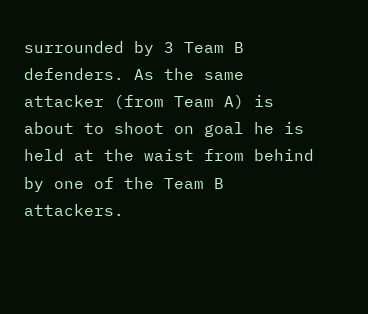surrounded by 3 Team B defenders. As the same attacker (from Team A) is about to shoot on goal he is held at the waist from behind by one of the Team B attackers.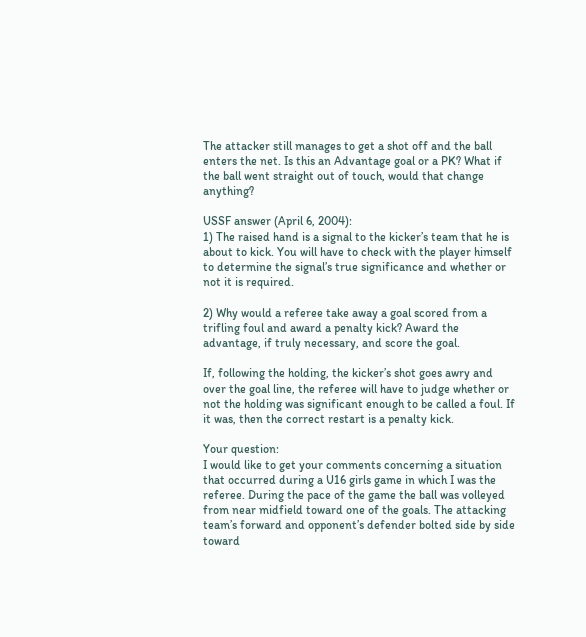The attacker still manages to get a shot off and the ball enters the net. Is this an Advantage goal or a PK? What if the ball went straight out of touch, would that change anything?

USSF answer (April 6, 2004):
1) The raised hand is a signal to the kicker’s team that he is about to kick. You will have to check with the player himself to determine the signal’s true significance and whether or not it is required.

2) Why would a referee take away a goal scored from a trifling foul and award a penalty kick? Award the advantage, if truly necessary, and score the goal.

If, following the holding, the kicker’s shot goes awry and over the goal line, the referee will have to judge whether or not the holding was significant enough to be called a foul. If it was, then the correct restart is a penalty kick.

Your question:
I would like to get your comments concerning a situation that occurred during a U16 girls game in which I was the referee. During the pace of the game the ball was volleyed from near midfield toward one of the goals. The attacking team’s forward and opponent’s defender bolted side by side toward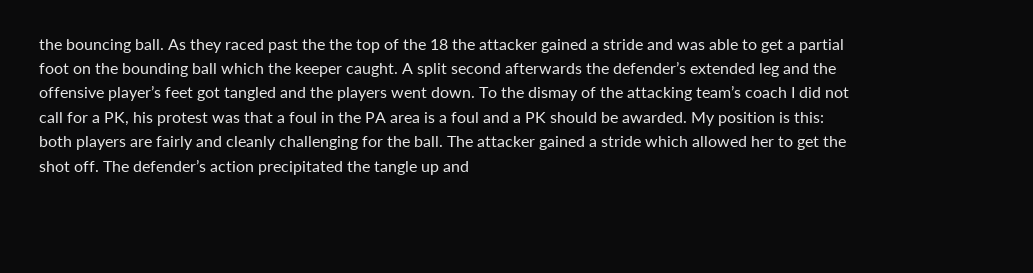the bouncing ball. As they raced past the the top of the 18 the attacker gained a stride and was able to get a partial foot on the bounding ball which the keeper caught. A split second afterwards the defender’s extended leg and the offensive player’s feet got tangled and the players went down. To the dismay of the attacking team’s coach I did not call for a PK, his protest was that a foul in the PA area is a foul and a PK should be awarded. My position is this: both players are fairly and cleanly challenging for the ball. The attacker gained a stride which allowed her to get the shot off. The defender’s action precipitated the tangle up and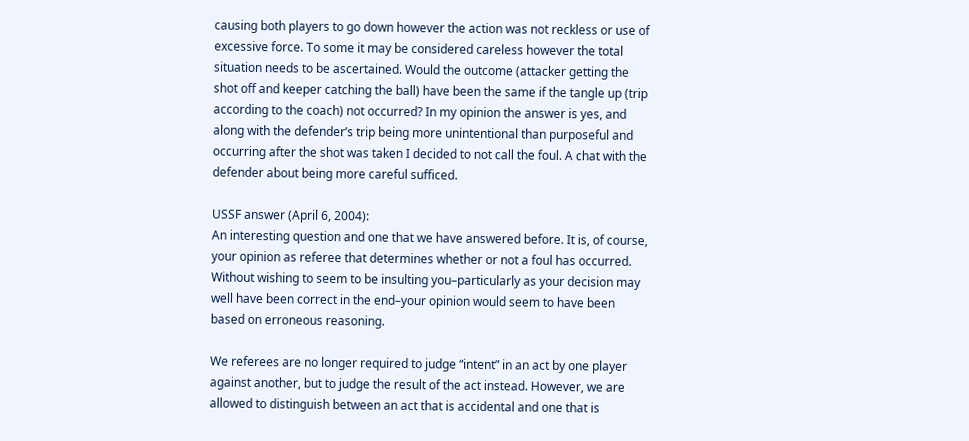causing both players to go down however the action was not reckless or use of excessive force. To some it may be considered careless however the total situation needs to be ascertained. Would the outcome (attacker getting the shot off and keeper catching the ball) have been the same if the tangle up (trip according to the coach) not occurred? In my opinion the answer is yes, and along with the defender’s trip being more unintentional than purposeful and occurring after the shot was taken I decided to not call the foul. A chat with the defender about being more careful sufficed.

USSF answer (April 6, 2004):
An interesting question and one that we have answered before. It is, of course, your opinion as referee that determines whether or not a foul has occurred. Without wishing to seem to be insulting you–particularly as your decision may well have been correct in the end–your opinion would seem to have been based on erroneous reasoning.

We referees are no longer required to judge “intent” in an act by one player against another, but to judge the result of the act instead. However, we are allowed to distinguish between an act that is accidental and one that is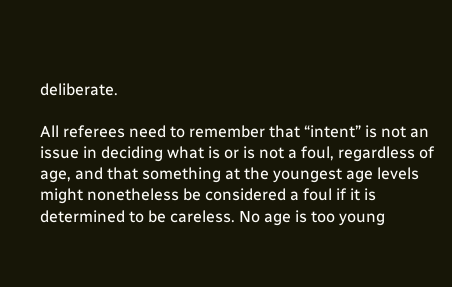deliberate.

All referees need to remember that “intent” is not an issue in deciding what is or is not a foul, regardless of age, and that something at the youngest age levels might nonetheless be considered a foul if it is determined to be careless. No age is too young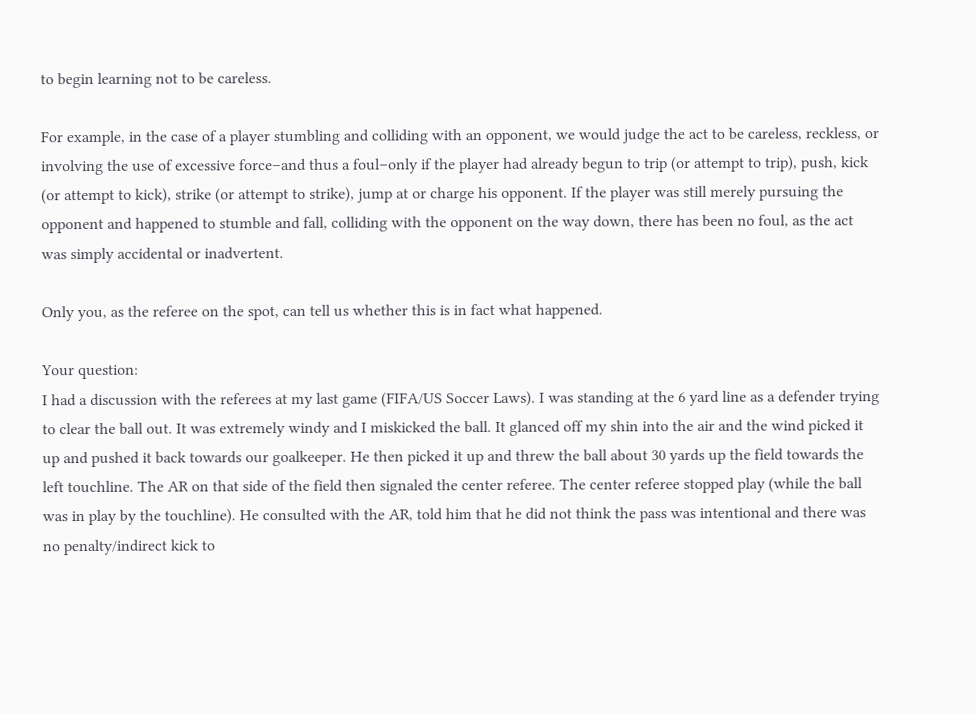to begin learning not to be careless.

For example, in the case of a player stumbling and colliding with an opponent, we would judge the act to be careless, reckless, or involving the use of excessive force–and thus a foul–only if the player had already begun to trip (or attempt to trip), push, kick (or attempt to kick), strike (or attempt to strike), jump at or charge his opponent. If the player was still merely pursuing the opponent and happened to stumble and fall, colliding with the opponent on the way down, there has been no foul, as the act was simply accidental or inadvertent.

Only you, as the referee on the spot, can tell us whether this is in fact what happened.

Your question:
I had a discussion with the referees at my last game (FIFA/US Soccer Laws). I was standing at the 6 yard line as a defender trying to clear the ball out. It was extremely windy and I miskicked the ball. It glanced off my shin into the air and the wind picked it up and pushed it back towards our goalkeeper. He then picked it up and threw the ball about 30 yards up the field towards the left touchline. The AR on that side of the field then signaled the center referee. The center referee stopped play (while the ball was in play by the touchline). He consulted with the AR, told him that he did not think the pass was intentional and there was no penalty/indirect kick to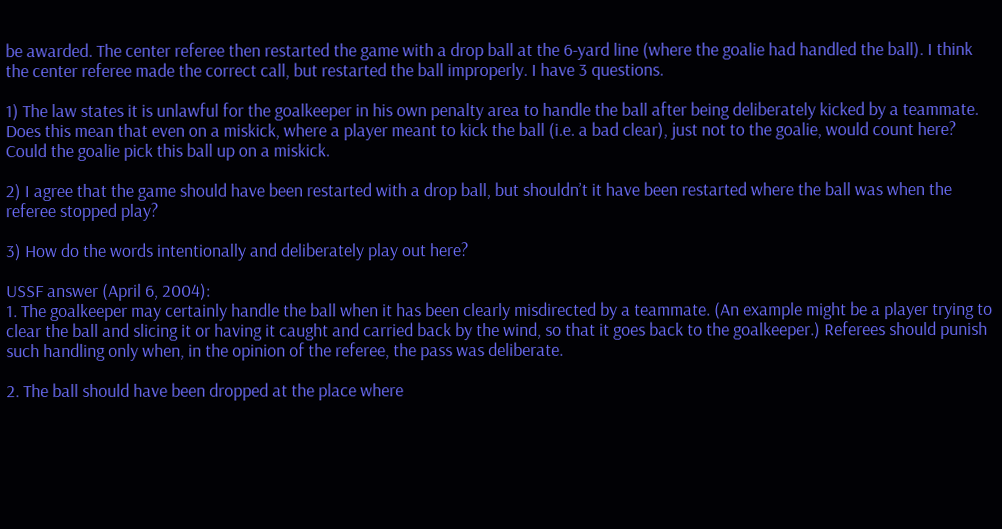be awarded. The center referee then restarted the game with a drop ball at the 6-yard line (where the goalie had handled the ball). I think the center referee made the correct call, but restarted the ball improperly. I have 3 questions.

1) The law states it is unlawful for the goalkeeper in his own penalty area to handle the ball after being deliberately kicked by a teammate. Does this mean that even on a miskick, where a player meant to kick the ball (i.e. a bad clear), just not to the goalie, would count here? Could the goalie pick this ball up on a miskick.

2) I agree that the game should have been restarted with a drop ball, but shouldn’t it have been restarted where the ball was when the referee stopped play?

3) How do the words intentionally and deliberately play out here?

USSF answer (April 6, 2004):
1. The goalkeeper may certainly handle the ball when it has been clearly misdirected by a teammate. (An example might be a player trying to clear the ball and slicing it or having it caught and carried back by the wind, so that it goes back to the goalkeeper.) Referees should punish such handling only when, in the opinion of the referee, the pass was deliberate.

2. The ball should have been dropped at the place where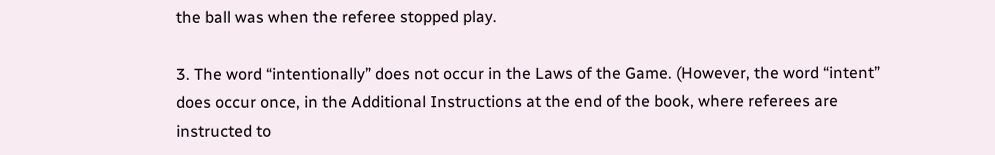the ball was when the referee stopped play.

3. The word “intentionally” does not occur in the Laws of the Game. (However, the word “intent” does occur once, in the Additional Instructions at the end of the book, where referees are instructed to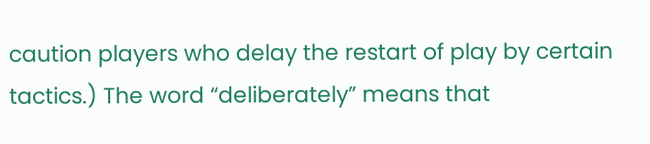caution players who delay the restart of play by certain tactics.) The word “deliberately” means that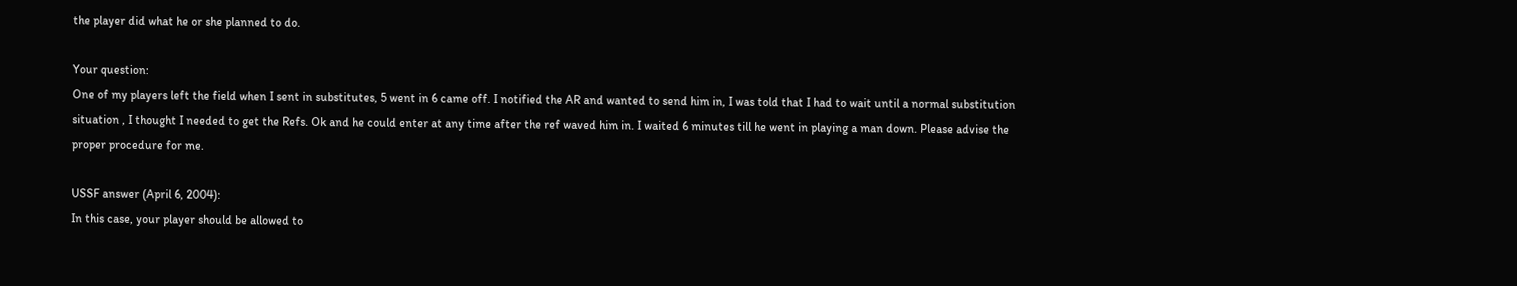the player did what he or she planned to do.

Your question:
One of my players left the field when I sent in substitutes, 5 went in 6 came off. I notified the AR and wanted to send him in, I was told that I had to wait until a normal substitution situation , I thought I needed to get the Refs. Ok and he could enter at any time after the ref waved him in. I waited 6 minutes till he went in playing a man down. Please advise the proper procedure for me.

USSF answer (April 6, 2004):
In this case, your player should be allowed to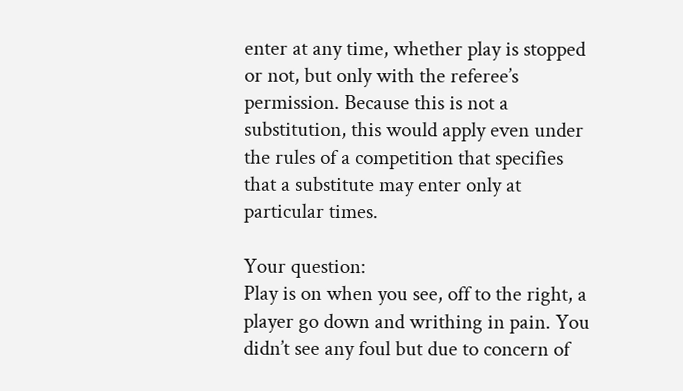enter at any time, whether play is stopped or not, but only with the referee’s permission. Because this is not a substitution, this would apply even under the rules of a competition that specifies that a substitute may enter only at particular times.

Your question:
Play is on when you see, off to the right, a player go down and writhing in pain. You didn’t see any foul but due to concern of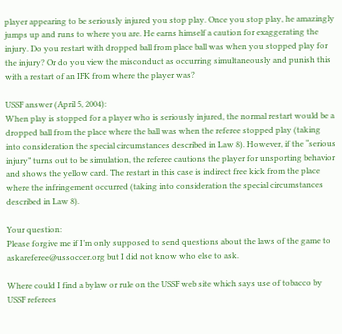player appearing to be seriously injured you stop play. Once you stop play, he amazingly jumps up and runs to where you are. He earns himself a caution for exaggerating the injury. Do you restart with dropped ball from place ball was when you stopped play for the injury? Or do you view the misconduct as occurring simultaneously and punish this with a restart of an IFK from where the player was?

USSF answer (April 5, 2004):
When play is stopped for a player who is seriously injured, the normal restart would be a dropped ball from the place where the ball was when the referee stopped play (taking into consideration the special circumstances described in Law 8). However, if the “serious injury” turns out to be simulation, the referee cautions the player for unsporting behavior and shows the yellow card. The restart in this case is indirect free kick from the place where the infringement occurred (taking into consideration the special circumstances described in Law 8).

Your question:
Please forgive me if I’m only supposed to send questions about the laws of the game to askareferee@ussoccer.org but I did not know who else to ask.

Where could I find a bylaw or rule on the USSF web site which says use of tobacco by USSF referees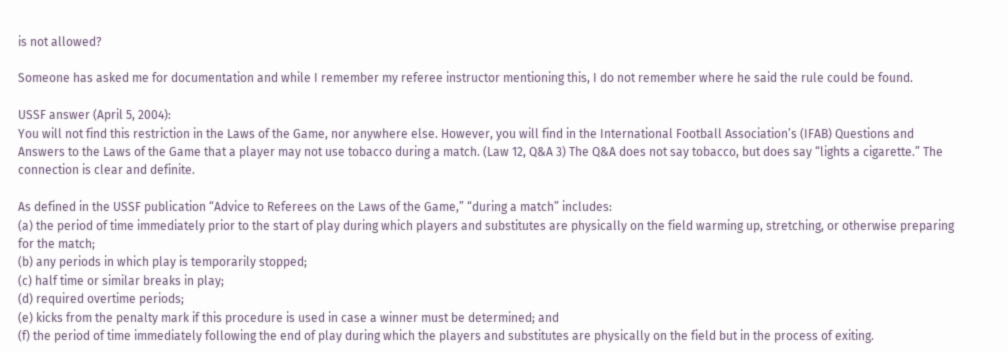is not allowed?

Someone has asked me for documentation and while I remember my referee instructor mentioning this, I do not remember where he said the rule could be found.

USSF answer (April 5, 2004):
You will not find this restriction in the Laws of the Game, nor anywhere else. However, you will find in the International Football Association’s (IFAB) Questions and Answers to the Laws of the Game that a player may not use tobacco during a match. (Law 12, Q&A 3) The Q&A does not say tobacco, but does say “lights a cigarette.” The connection is clear and definite.

As defined in the USSF publication “Advice to Referees on the Laws of the Game,” “during a match” includes:
(a) the period of time immediately prior to the start of play during which players and substitutes are physically on the field warming up, stretching, or otherwise preparing for the match;
(b) any periods in which play is temporarily stopped;
(c) half time or similar breaks in play;
(d) required overtime periods;
(e) kicks from the penalty mark if this procedure is used in case a winner must be determined; and
(f) the period of time immediately following the end of play during which the players and substitutes are physically on the field but in the process of exiting.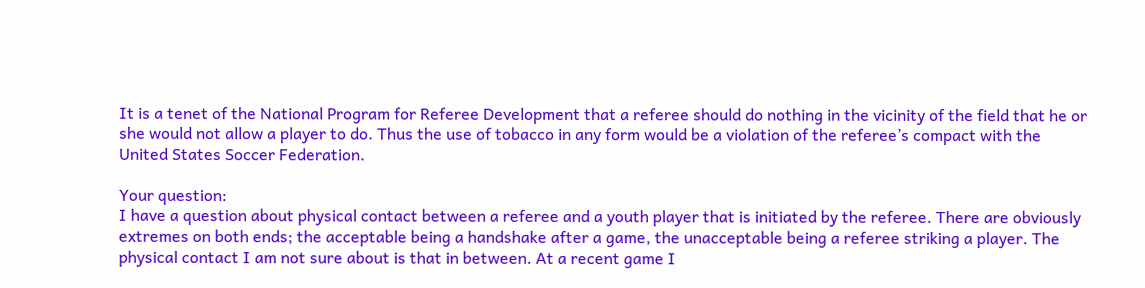It is a tenet of the National Program for Referee Development that a referee should do nothing in the vicinity of the field that he or she would not allow a player to do. Thus the use of tobacco in any form would be a violation of the referee’s compact with the United States Soccer Federation.

Your question:
I have a question about physical contact between a referee and a youth player that is initiated by the referee. There are obviously extremes on both ends; the acceptable being a handshake after a game, the unacceptable being a referee striking a player. The physical contact I am not sure about is that in between. At a recent game I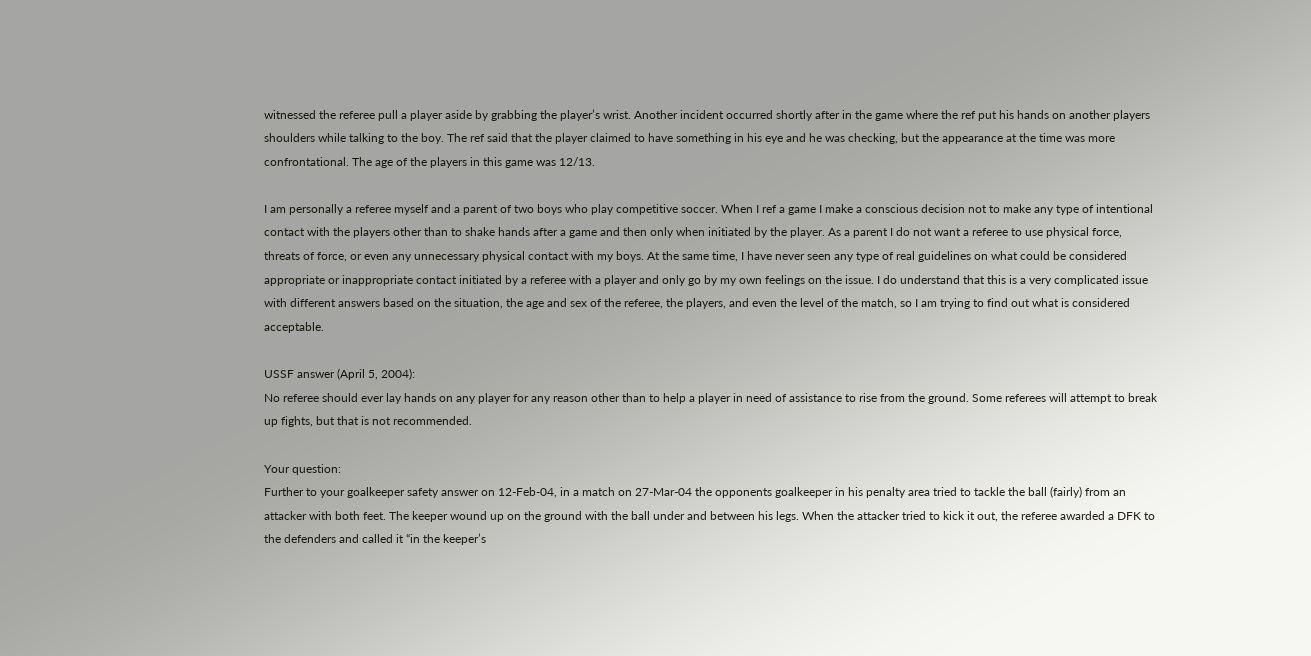witnessed the referee pull a player aside by grabbing the player’s wrist. Another incident occurred shortly after in the game where the ref put his hands on another players shoulders while talking to the boy. The ref said that the player claimed to have something in his eye and he was checking, but the appearance at the time was more confrontational. The age of the players in this game was 12/13.

I am personally a referee myself and a parent of two boys who play competitive soccer. When I ref a game I make a conscious decision not to make any type of intentional contact with the players other than to shake hands after a game and then only when initiated by the player. As a parent I do not want a referee to use physical force, threats of force, or even any unnecessary physical contact with my boys. At the same time, I have never seen any type of real guidelines on what could be considered appropriate or inappropriate contact initiated by a referee with a player and only go by my own feelings on the issue. I do understand that this is a very complicated issue with different answers based on the situation, the age and sex of the referee, the players, and even the level of the match, so I am trying to find out what is considered acceptable.

USSF answer (April 5, 2004):
No referee should ever lay hands on any player for any reason other than to help a player in need of assistance to rise from the ground. Some referees will attempt to break up fights, but that is not recommended.

Your question:
Further to your goalkeeper safety answer on 12-Feb-04, in a match on 27-Mar-04 the opponents goalkeeper in his penalty area tried to tackle the ball (fairly) from an attacker with both feet. The keeper wound up on the ground with the ball under and between his legs. When the attacker tried to kick it out, the referee awarded a DFK to the defenders and called it “in the keeper’s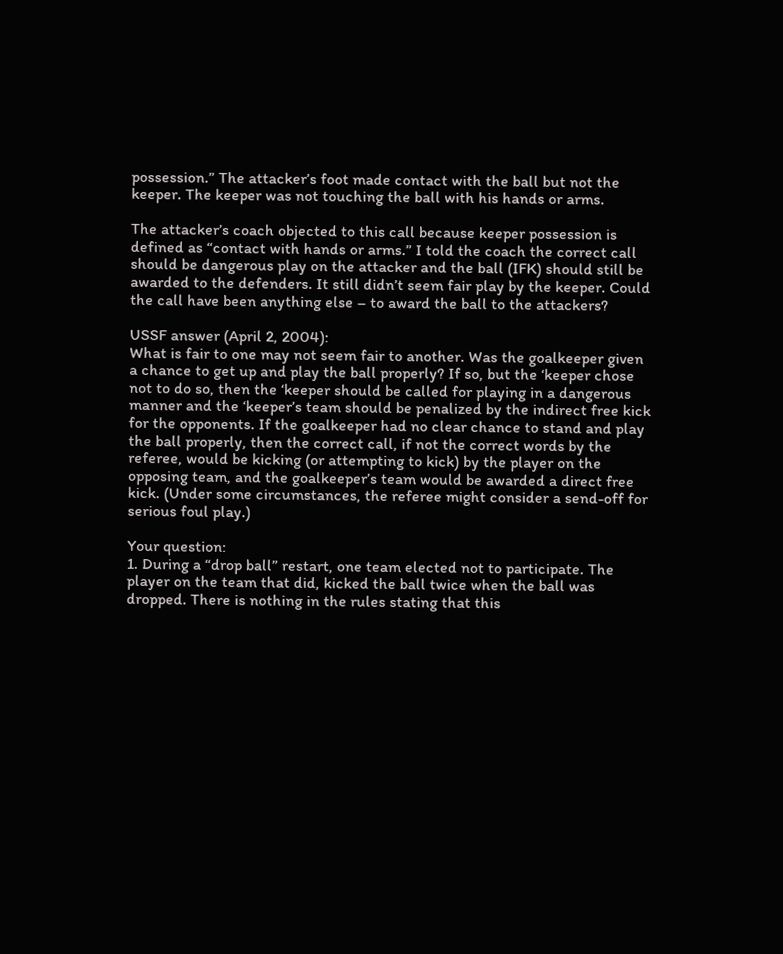possession.” The attacker’s foot made contact with the ball but not the keeper. The keeper was not touching the ball with his hands or arms.

The attacker’s coach objected to this call because keeper possession is defined as “contact with hands or arms.” I told the coach the correct call should be dangerous play on the attacker and the ball (IFK) should still be awarded to the defenders. It still didn’t seem fair play by the keeper. Could the call have been anything else – to award the ball to the attackers?

USSF answer (April 2, 2004):
What is fair to one may not seem fair to another. Was the goalkeeper given a chance to get up and play the ball properly? If so, but the ‘keeper chose not to do so, then the ‘keeper should be called for playing in a dangerous manner and the ‘keeper’s team should be penalized by the indirect free kick for the opponents. If the goalkeeper had no clear chance to stand and play the ball properly, then the correct call, if not the correct words by the referee, would be kicking (or attempting to kick) by the player on the opposing team, and the goalkeeper’s team would be awarded a direct free kick. (Under some circumstances, the referee might consider a send-off for serious foul play.)

Your question:
1. During a “drop ball” restart, one team elected not to participate. The player on the team that did, kicked the ball twice when the ball was dropped. There is nothing in the rules stating that this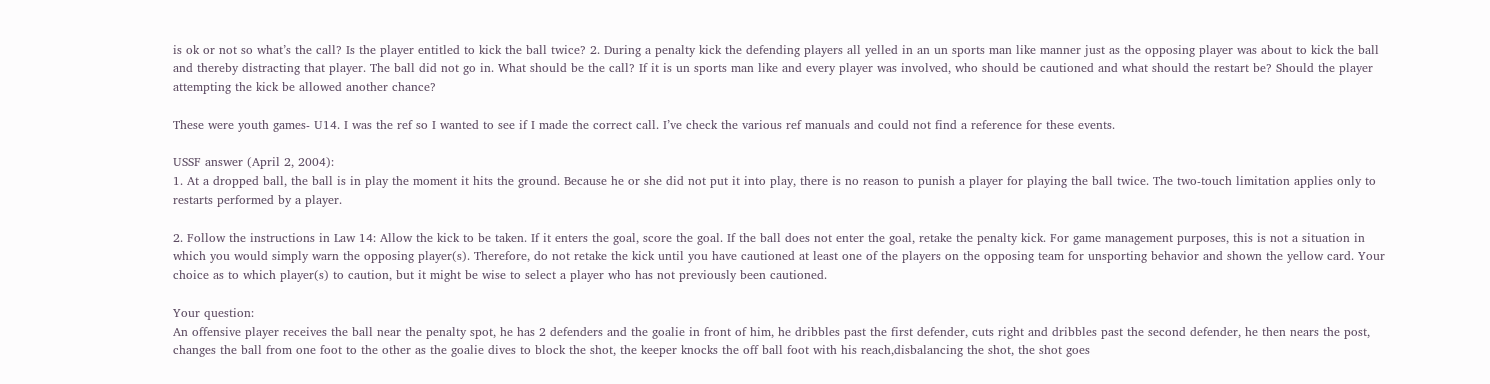is ok or not so what’s the call? Is the player entitled to kick the ball twice? 2. During a penalty kick the defending players all yelled in an un sports man like manner just as the opposing player was about to kick the ball and thereby distracting that player. The ball did not go in. What should be the call? If it is un sports man like and every player was involved, who should be cautioned and what should the restart be? Should the player attempting the kick be allowed another chance?

These were youth games- U14. I was the ref so I wanted to see if I made the correct call. I’ve check the various ref manuals and could not find a reference for these events.

USSF answer (April 2, 2004):
1. At a dropped ball, the ball is in play the moment it hits the ground. Because he or she did not put it into play, there is no reason to punish a player for playing the ball twice. The two-touch limitation applies only to restarts performed by a player.

2. Follow the instructions in Law 14: Allow the kick to be taken. If it enters the goal, score the goal. If the ball does not enter the goal, retake the penalty kick. For game management purposes, this is not a situation in which you would simply warn the opposing player(s). Therefore, do not retake the kick until you have cautioned at least one of the players on the opposing team for unsporting behavior and shown the yellow card. Your choice as to which player(s) to caution, but it might be wise to select a player who has not previously been cautioned.

Your question:
An offensive player receives the ball near the penalty spot, he has 2 defenders and the goalie in front of him, he dribbles past the first defender, cuts right and dribbles past the second defender, he then nears the post, changes the ball from one foot to the other as the goalie dives to block the shot, the keeper knocks the off ball foot with his reach,disbalancing the shot, the shot goes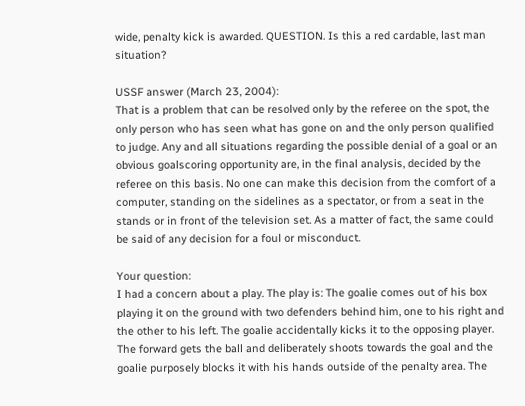wide, penalty kick is awarded. QUESTION. Is this a red cardable, last man situation?

USSF answer (March 23, 2004):
That is a problem that can be resolved only by the referee on the spot, the only person who has seen what has gone on and the only person qualified to judge. Any and all situations regarding the possible denial of a goal or an obvious goalscoring opportunity are, in the final analysis, decided by the referee on this basis. No one can make this decision from the comfort of a computer, standing on the sidelines as a spectator, or from a seat in the stands or in front of the television set. As a matter of fact, the same could be said of any decision for a foul or misconduct.

Your question:
I had a concern about a play. The play is: The goalie comes out of his box playing it on the ground with two defenders behind him, one to his right and the other to his left. The goalie accidentally kicks it to the opposing player. The forward gets the ball and deliberately shoots towards the goal and the goalie purposely blocks it with his hands outside of the penalty area. The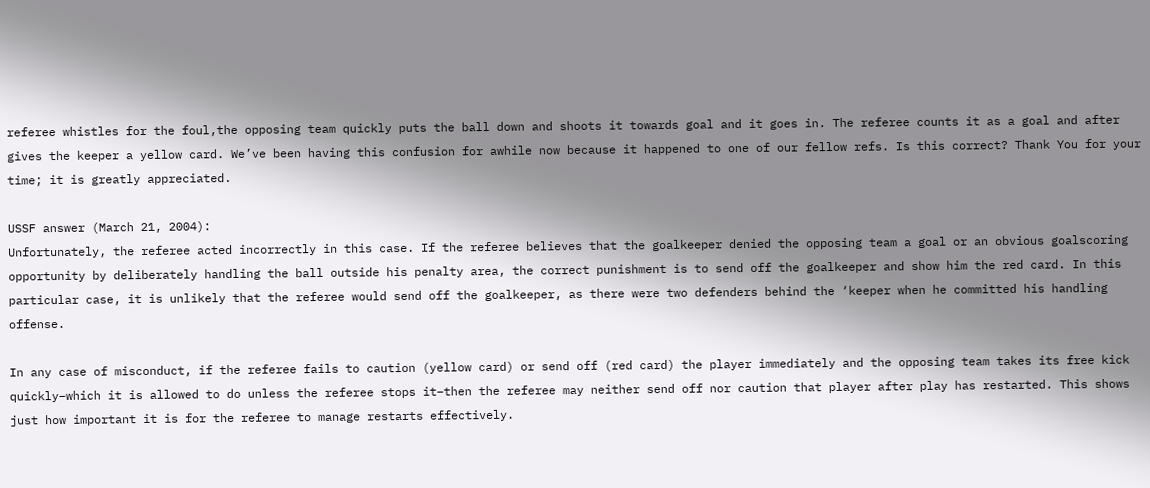referee whistles for the foul,the opposing team quickly puts the ball down and shoots it towards goal and it goes in. The referee counts it as a goal and after gives the keeper a yellow card. We’ve been having this confusion for awhile now because it happened to one of our fellow refs. Is this correct? Thank You for your time; it is greatly appreciated.

USSF answer (March 21, 2004):
Unfortunately, the referee acted incorrectly in this case. If the referee believes that the goalkeeper denied the opposing team a goal or an obvious goalscoring opportunity by deliberately handling the ball outside his penalty area, the correct punishment is to send off the goalkeeper and show him the red card. In this particular case, it is unlikely that the referee would send off the goalkeeper, as there were two defenders behind the ‘keeper when he committed his handling offense.

In any case of misconduct, if the referee fails to caution (yellow card) or send off (red card) the player immediately and the opposing team takes its free kick quickly–which it is allowed to do unless the referee stops it–then the referee may neither send off nor caution that player after play has restarted. This shows just how important it is for the referee to manage restarts effectively.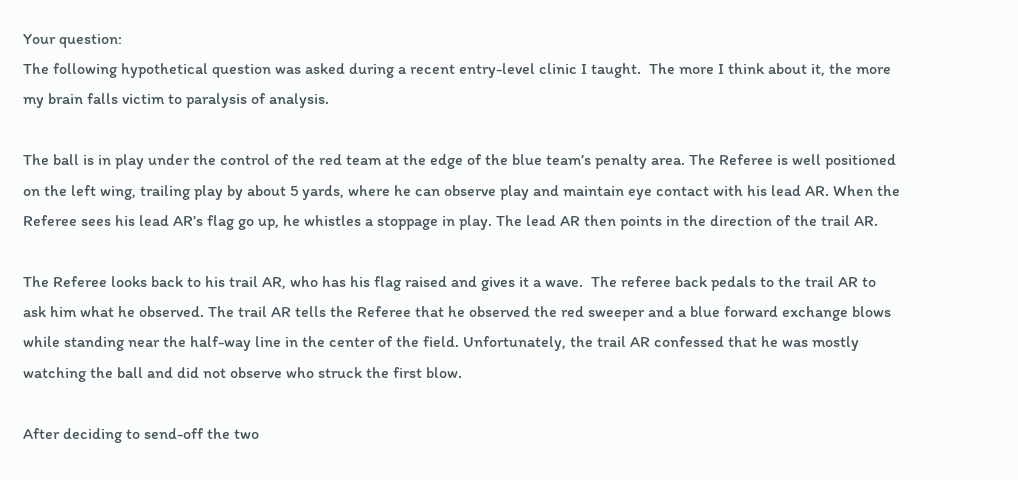Your question:
The following hypothetical question was asked during a recent entry-level clinic I taught.  The more I think about it, the more my brain falls victim to paralysis of analysis.

The ball is in play under the control of the red team at the edge of the blue team’s penalty area. The Referee is well positioned on the left wing, trailing play by about 5 yards, where he can observe play and maintain eye contact with his lead AR. When the Referee sees his lead AR’s flag go up, he whistles a stoppage in play. The lead AR then points in the direction of the trail AR.

The Referee looks back to his trail AR, who has his flag raised and gives it a wave.  The referee back pedals to the trail AR to ask him what he observed. The trail AR tells the Referee that he observed the red sweeper and a blue forward exchange blows while standing near the half-way line in the center of the field. Unfortunately, the trail AR confessed that he was mostly watching the ball and did not observe who struck the first blow.

After deciding to send-off the two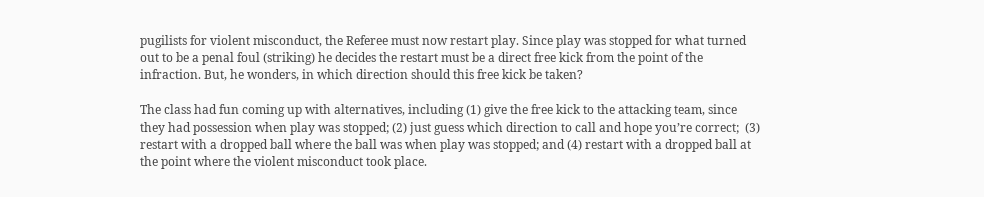pugilists for violent misconduct, the Referee must now restart play. Since play was stopped for what turned out to be a penal foul (striking) he decides the restart must be a direct free kick from the point of the infraction. But, he wonders, in which direction should this free kick be taken?

The class had fun coming up with alternatives, including (1) give the free kick to the attacking team, since they had possession when play was stopped; (2) just guess which direction to call and hope you’re correct;  (3) restart with a dropped ball where the ball was when play was stopped; and (4) restart with a dropped ball at the point where the violent misconduct took place.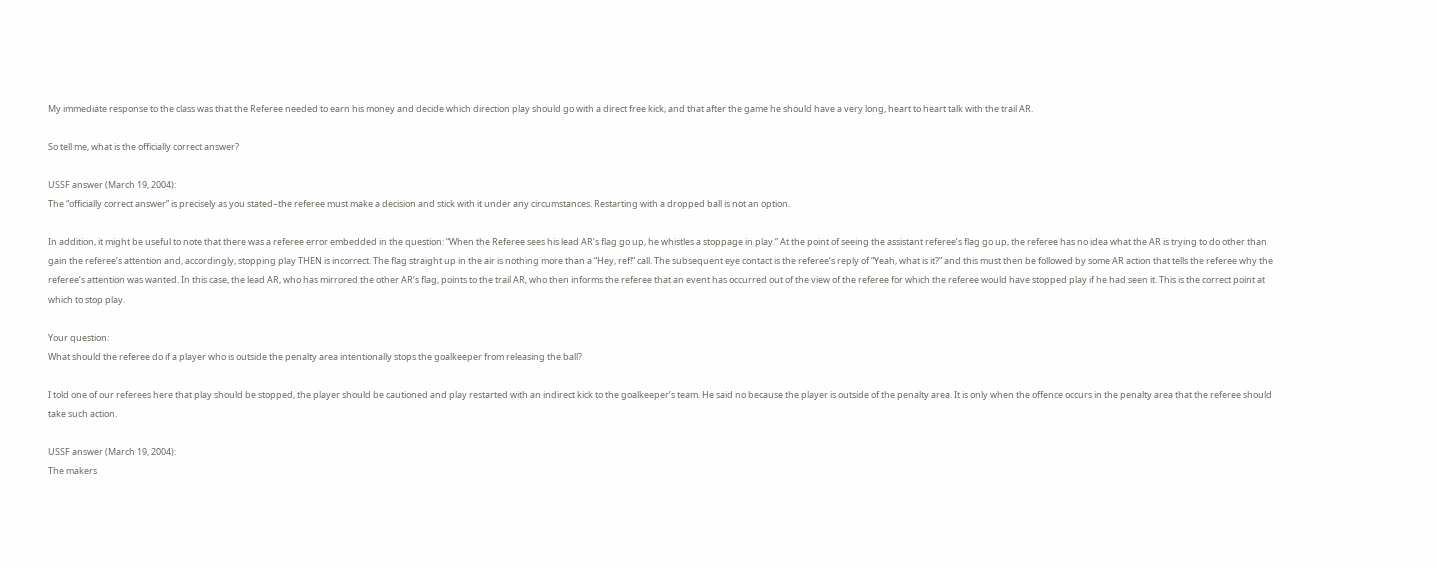My immediate response to the class was that the Referee needed to earn his money and decide which direction play should go with a direct free kick, and that after the game he should have a very long, heart to heart talk with the trail AR.

So tell me, what is the officially correct answer?

USSF answer (March 19, 2004):
The “officially correct answer” is precisely as you stated–the referee must make a decision and stick with it under any circumstances. Restarting with a dropped ball is not an option.

In addition, it might be useful to note that there was a referee error embedded in the question: “When the Referee sees his lead AR’s flag go up, he whistles a stoppage in play.” At the point of seeing the assistant referee’s flag go up, the referee has no idea what the AR is trying to do other than gain the referee’s attention and, accordingly, stopping play THEN is incorrect. The flag straight up in the air is nothing more than a “Hey, ref!” call. The subsequent eye contact is the referee’s reply of “Yeah, what is it?” and this must then be followed by some AR action that tells the referee why the referee’s attention was wanted. In this case, the lead AR, who has mirrored the other AR’s flag, points to the trail AR, who then informs the referee that an event has occurred out of the view of the referee for which the referee would have stopped play if he had seen it. This is the correct point at which to stop play.

Your question:
What should the referee do if a player who is outside the penalty area intentionally stops the goalkeeper from releasing the ball?

I told one of our referees here that play should be stopped, the player should be cautioned and play restarted with an indirect kick to the goalkeeper’s team. He said no because the player is outside of the penalty area. It is only when the offence occurs in the penalty area that the referee should take such action.

USSF answer (March 19, 2004):
The makers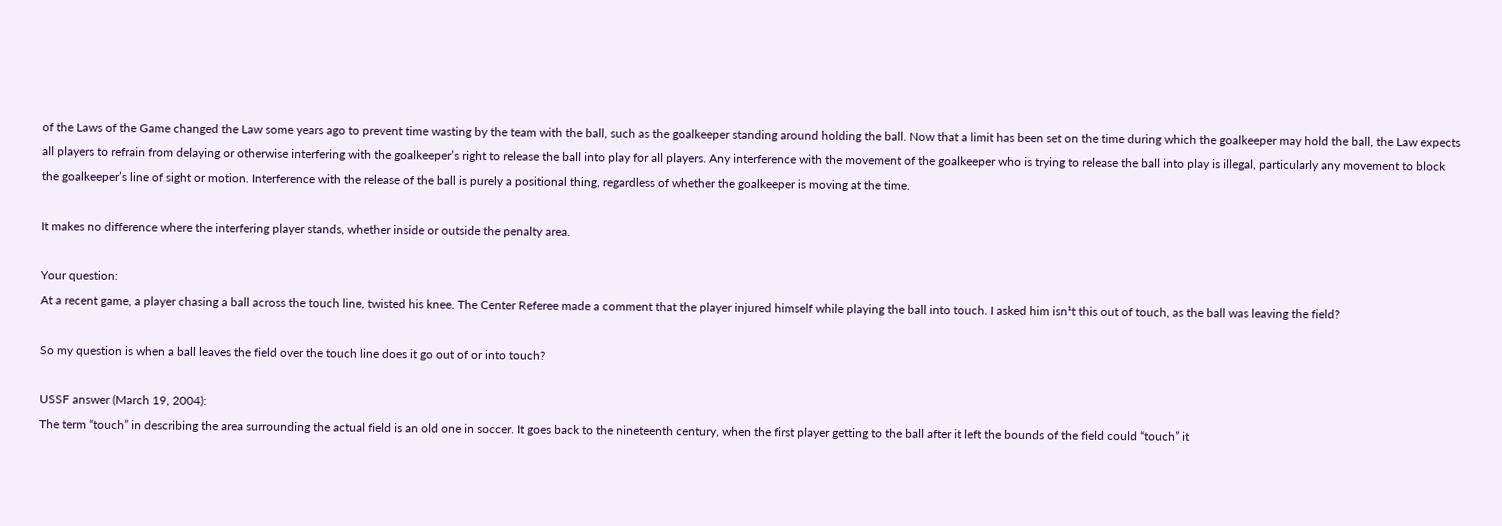of the Laws of the Game changed the Law some years ago to prevent time wasting by the team with the ball, such as the goalkeeper standing around holding the ball. Now that a limit has been set on the time during which the goalkeeper may hold the ball, the Law expects all players to refrain from delaying or otherwise interfering with the goalkeeper’s right to release the ball into play for all players. Any interference with the movement of the goalkeeper who is trying to release the ball into play is illegal, particularly any movement to block the goalkeeper’s line of sight or motion. Interference with the release of the ball is purely a positional thing, regardless of whether the goalkeeper is moving at the time.

It makes no difference where the interfering player stands, whether inside or outside the penalty area.

Your question:
At a recent game, a player chasing a ball across the touch line, twisted his knee. The Center Referee made a comment that the player injured himself while playing the ball into touch. I asked him isn¹t this out of touch, as the ball was leaving the field?

So my question is when a ball leaves the field over the touch line does it go out of or into touch?

USSF answer (March 19, 2004):
The term “touch” in describing the area surrounding the actual field is an old one in soccer. It goes back to the nineteenth century, when the first player getting to the ball after it left the bounds of the field could “touch” it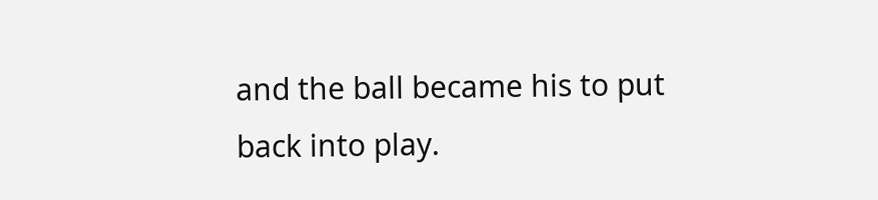and the ball became his to put back into play.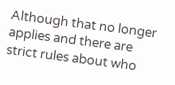Although that no longer applies and there are strict rules about who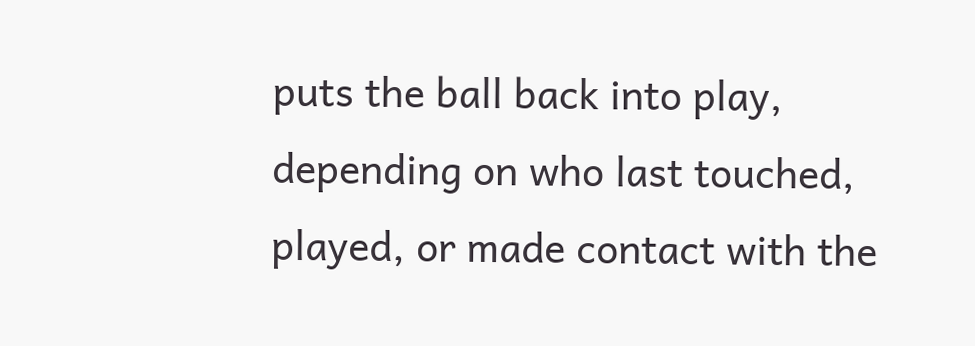puts the ball back into play, depending on who last touched, played, or made contact with the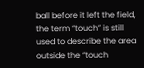ball before it left the field, the term “touch” is still used to describe the area outside the “touch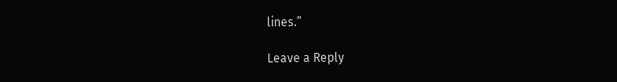lines.”

Leave a Reply